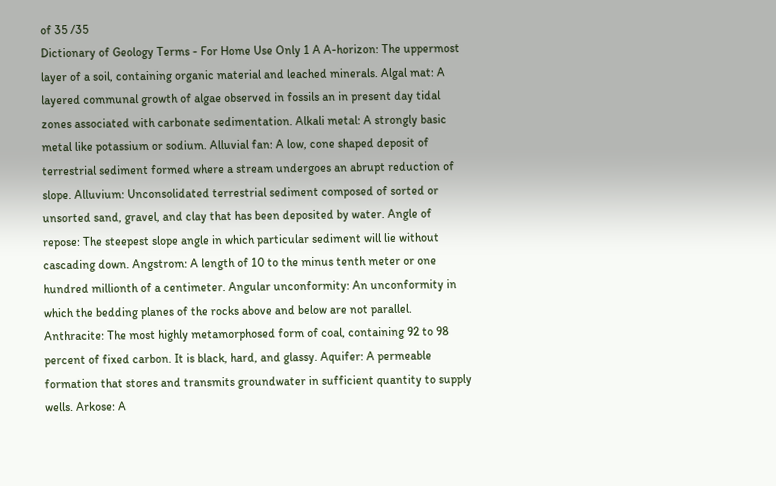of 35 /35
Dictionary of Geology Terms - For Home Use Only 1 A A-horizon: The uppermost layer of a soil, containing organic material and leached minerals. Algal mat: A layered communal growth of algae observed in fossils an in present day tidal zones associated with carbonate sedimentation. Alkali metal: A strongly basic metal like potassium or sodium. Alluvial fan: A low, cone shaped deposit of terrestrial sediment formed where a stream undergoes an abrupt reduction of slope. Alluvium: Unconsolidated terrestrial sediment composed of sorted or unsorted sand, gravel, and clay that has been deposited by water. Angle of repose: The steepest slope angle in which particular sediment will lie without cascading down. Angstrom: A length of 10 to the minus tenth meter or one hundred millionth of a centimeter. Angular unconformity: An unconformity in which the bedding planes of the rocks above and below are not parallel. Anthracite: The most highly metamorphosed form of coal, containing 92 to 98 percent of fixed carbon. It is black, hard, and glassy. Aquifer: A permeable formation that stores and transmits groundwater in sufficient quantity to supply wells. Arkose: A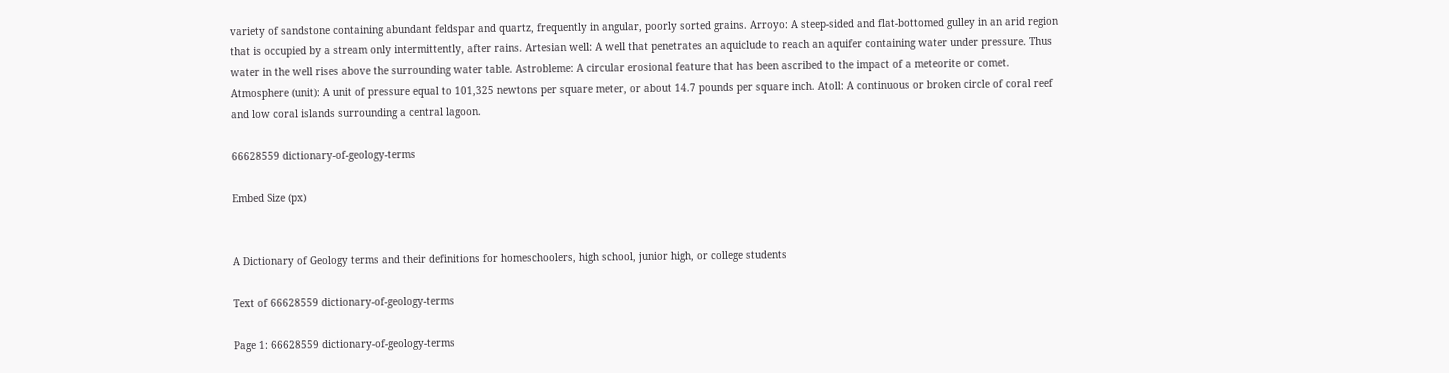variety of sandstone containing abundant feldspar and quartz, frequently in angular, poorly sorted grains. Arroyo: A steep-sided and flat-bottomed gulley in an arid region that is occupied by a stream only intermittently, after rains. Artesian well: A well that penetrates an aquiclude to reach an aquifer containing water under pressure. Thus water in the well rises above the surrounding water table. Astrobleme: A circular erosional feature that has been ascribed to the impact of a meteorite or comet. Atmosphere (unit): A unit of pressure equal to 101,325 newtons per square meter, or about 14.7 pounds per square inch. Atoll: A continuous or broken circle of coral reef and low coral islands surrounding a central lagoon.

66628559 dictionary-of-geology-terms

Embed Size (px)


A Dictionary of Geology terms and their definitions for homeschoolers, high school, junior high, or college students

Text of 66628559 dictionary-of-geology-terms

Page 1: 66628559 dictionary-of-geology-terms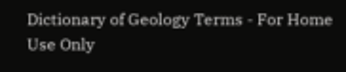Dictionary of Geology Terms - For Home Use Only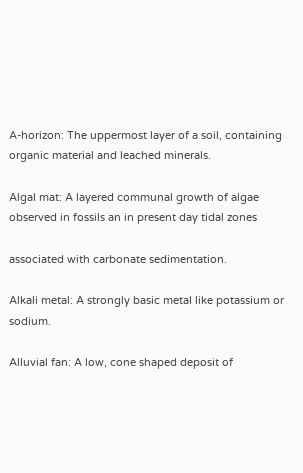A-horizon: The uppermost layer of a soil, containing organic material and leached minerals.

Algal mat: A layered communal growth of algae observed in fossils an in present day tidal zones

associated with carbonate sedimentation.

Alkali metal: A strongly basic metal like potassium or sodium.

Alluvial fan: A low, cone shaped deposit of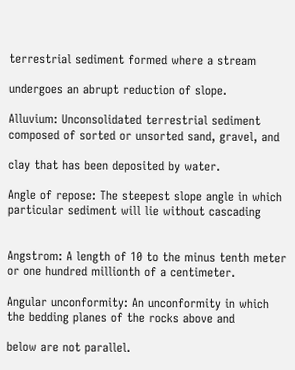terrestrial sediment formed where a stream

undergoes an abrupt reduction of slope.

Alluvium: Unconsolidated terrestrial sediment composed of sorted or unsorted sand, gravel, and

clay that has been deposited by water.

Angle of repose: The steepest slope angle in which particular sediment will lie without cascading


Angstrom: A length of 10 to the minus tenth meter or one hundred millionth of a centimeter.

Angular unconformity: An unconformity in which the bedding planes of the rocks above and

below are not parallel.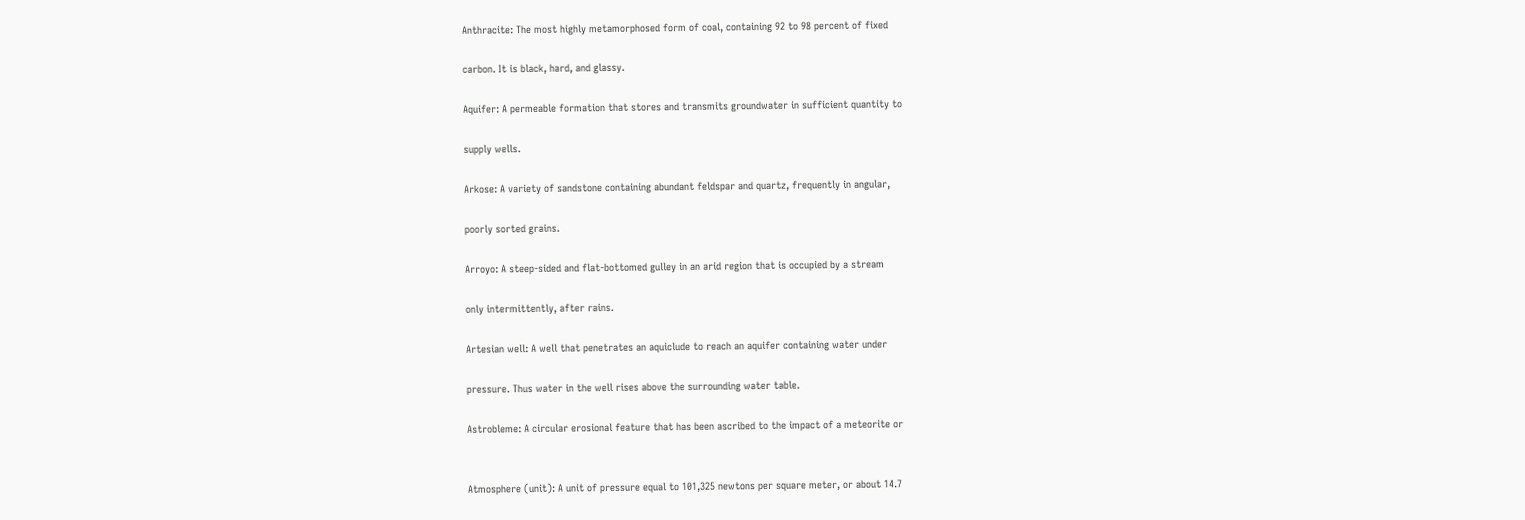Anthracite: The most highly metamorphosed form of coal, containing 92 to 98 percent of fixed

carbon. It is black, hard, and glassy.

Aquifer: A permeable formation that stores and transmits groundwater in sufficient quantity to

supply wells.

Arkose: A variety of sandstone containing abundant feldspar and quartz, frequently in angular,

poorly sorted grains.

Arroyo: A steep-sided and flat-bottomed gulley in an arid region that is occupied by a stream

only intermittently, after rains.

Artesian well: A well that penetrates an aquiclude to reach an aquifer containing water under

pressure. Thus water in the well rises above the surrounding water table.

Astrobleme: A circular erosional feature that has been ascribed to the impact of a meteorite or


Atmosphere (unit): A unit of pressure equal to 101,325 newtons per square meter, or about 14.7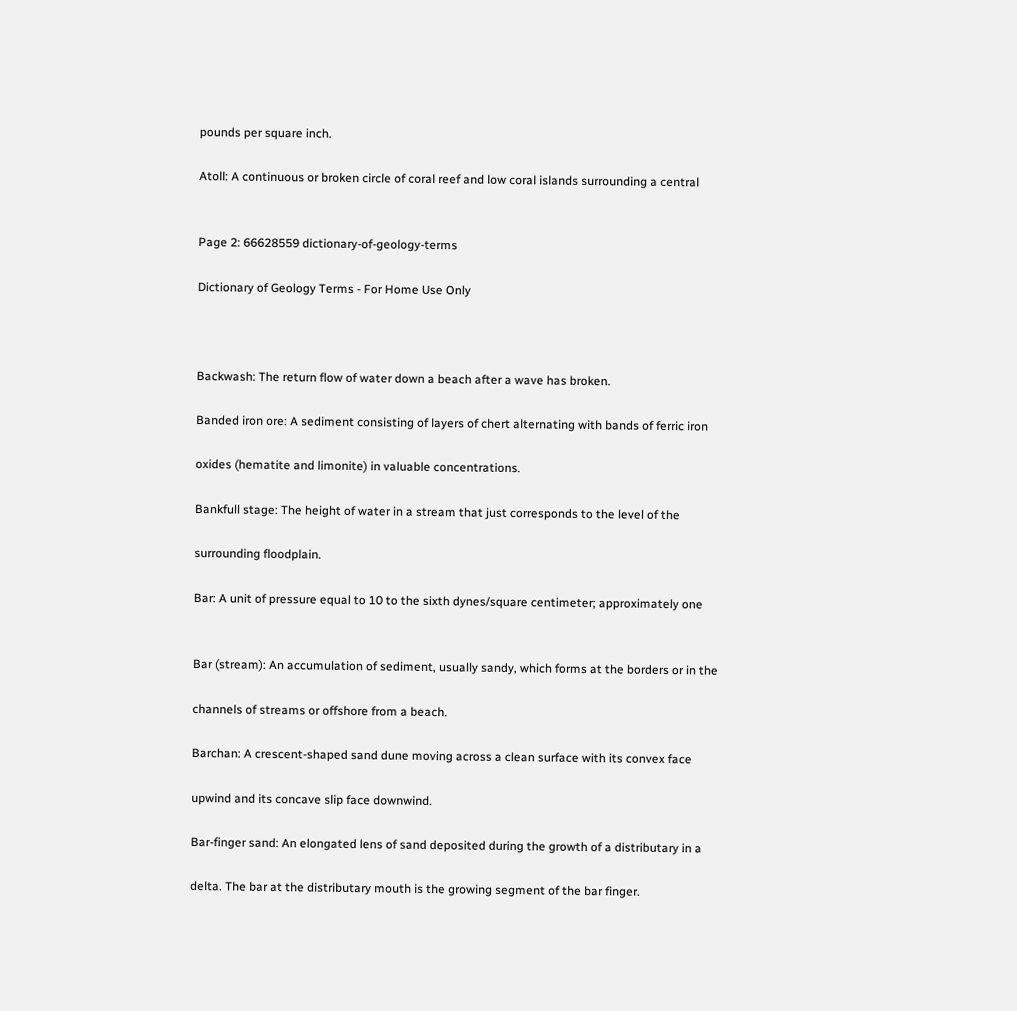pounds per square inch.

Atoll: A continuous or broken circle of coral reef and low coral islands surrounding a central


Page 2: 66628559 dictionary-of-geology-terms

Dictionary of Geology Terms - For Home Use Only



Backwash: The return flow of water down a beach after a wave has broken.

Banded iron ore: A sediment consisting of layers of chert alternating with bands of ferric iron

oxides (hematite and limonite) in valuable concentrations.

Bankfull stage: The height of water in a stream that just corresponds to the level of the

surrounding floodplain.

Bar: A unit of pressure equal to 10 to the sixth dynes/square centimeter; approximately one


Bar (stream): An accumulation of sediment, usually sandy, which forms at the borders or in the

channels of streams or offshore from a beach.

Barchan: A crescent-shaped sand dune moving across a clean surface with its convex face

upwind and its concave slip face downwind.

Bar-finger sand: An elongated lens of sand deposited during the growth of a distributary in a

delta. The bar at the distributary mouth is the growing segment of the bar finger.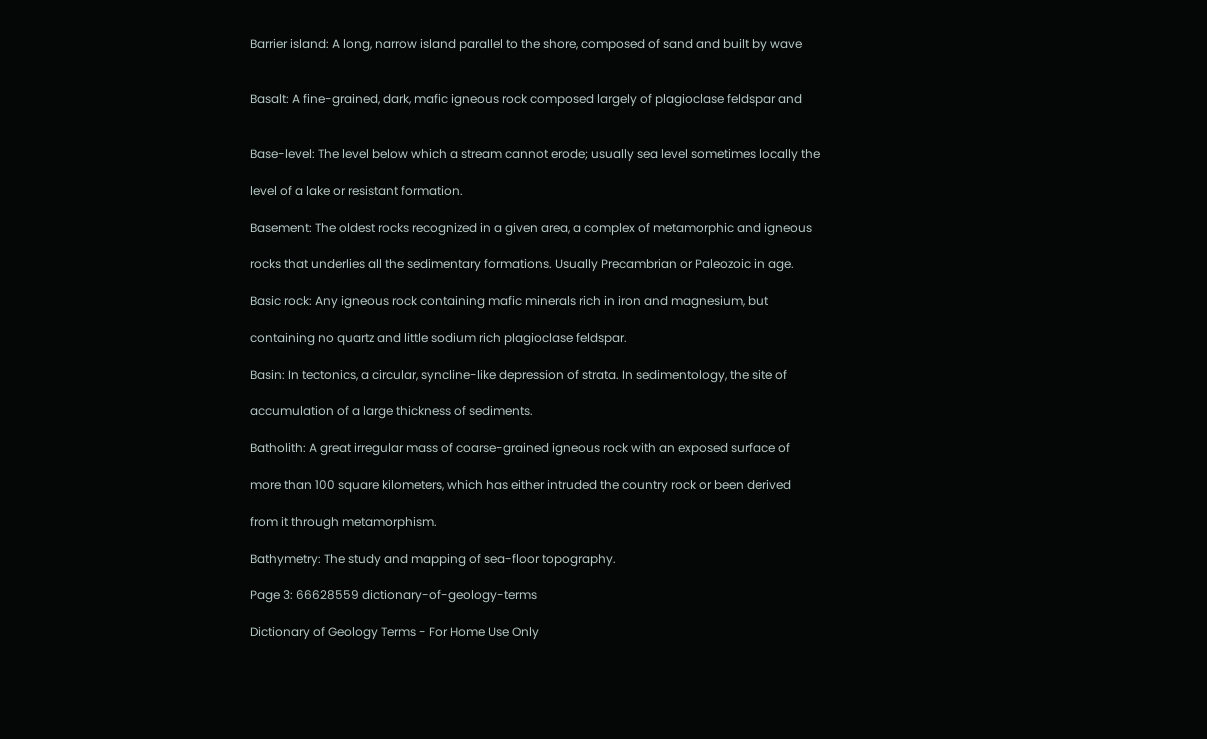Barrier island: A long, narrow island parallel to the shore, composed of sand and built by wave


Basalt: A fine-grained, dark, mafic igneous rock composed largely of plagioclase feldspar and


Base-level: The level below which a stream cannot erode; usually sea level sometimes locally the

level of a lake or resistant formation.

Basement: The oldest rocks recognized in a given area, a complex of metamorphic and igneous

rocks that underlies all the sedimentary formations. Usually Precambrian or Paleozoic in age.

Basic rock: Any igneous rock containing mafic minerals rich in iron and magnesium, but

containing no quartz and little sodium rich plagioclase feldspar.

Basin: In tectonics, a circular, syncline-like depression of strata. In sedimentology, the site of

accumulation of a large thickness of sediments.

Batholith: A great irregular mass of coarse-grained igneous rock with an exposed surface of

more than 100 square kilometers, which has either intruded the country rock or been derived

from it through metamorphism.

Bathymetry: The study and mapping of sea-floor topography.

Page 3: 66628559 dictionary-of-geology-terms

Dictionary of Geology Terms - For Home Use Only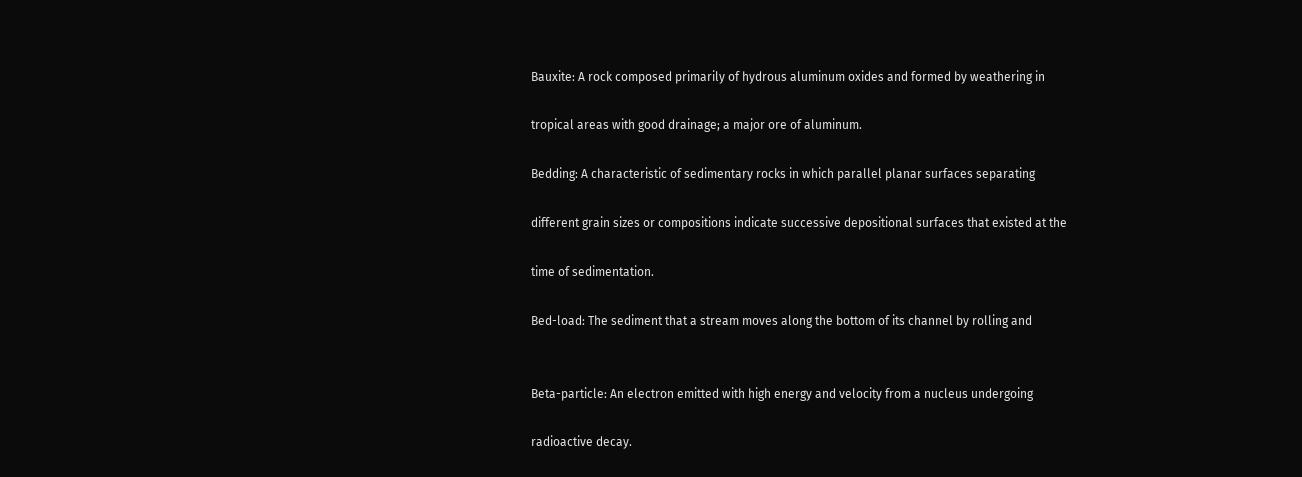Bauxite: A rock composed primarily of hydrous aluminum oxides and formed by weathering in

tropical areas with good drainage; a major ore of aluminum.

Bedding: A characteristic of sedimentary rocks in which parallel planar surfaces separating

different grain sizes or compositions indicate successive depositional surfaces that existed at the

time of sedimentation.

Bed-load: The sediment that a stream moves along the bottom of its channel by rolling and


Beta-particle: An electron emitted with high energy and velocity from a nucleus undergoing

radioactive decay.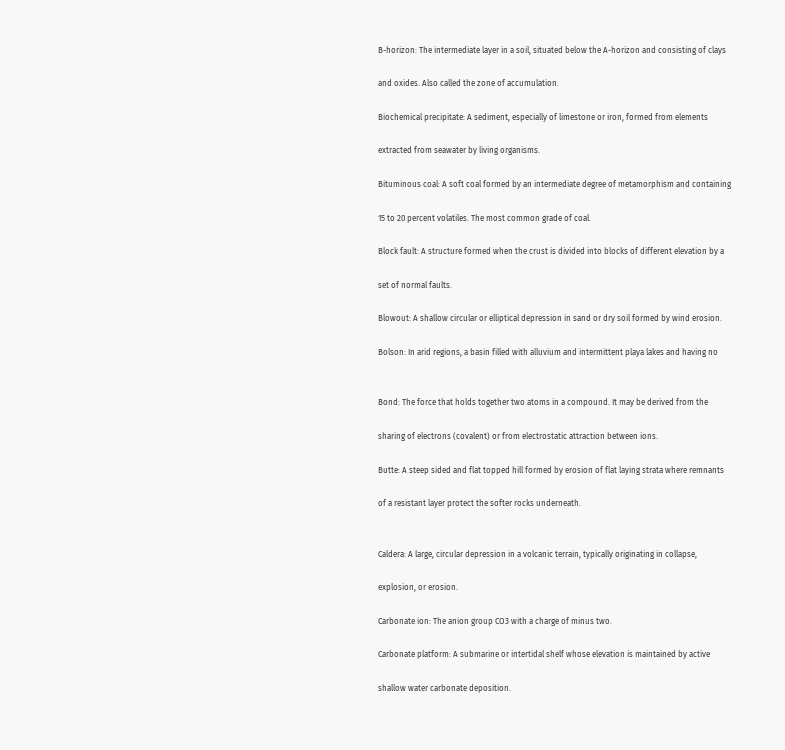B-horizon: The intermediate layer in a soil, situated below the A-horizon and consisting of clays

and oxides. Also called the zone of accumulation.

Biochemical precipitate: A sediment, especially of limestone or iron, formed from elements

extracted from seawater by living organisms.

Bituminous coal: A soft coal formed by an intermediate degree of metamorphism and containing

15 to 20 percent volatiles. The most common grade of coal.

Block fault: A structure formed when the crust is divided into blocks of different elevation by a

set of normal faults.

Blowout: A shallow circular or elliptical depression in sand or dry soil formed by wind erosion.

Bolson: In arid regions, a basin filled with alluvium and intermittent playa lakes and having no


Bond: The force that holds together two atoms in a compound. It may be derived from the

sharing of electrons (covalent) or from electrostatic attraction between ions.

Butte: A steep sided and flat topped hill formed by erosion of flat laying strata where remnants

of a resistant layer protect the softer rocks underneath.


Caldera: A large, circular depression in a volcanic terrain, typically originating in collapse,

explosion, or erosion.

Carbonate ion: The anion group CO3 with a charge of minus two.

Carbonate platform: A submarine or intertidal shelf whose elevation is maintained by active

shallow water carbonate deposition.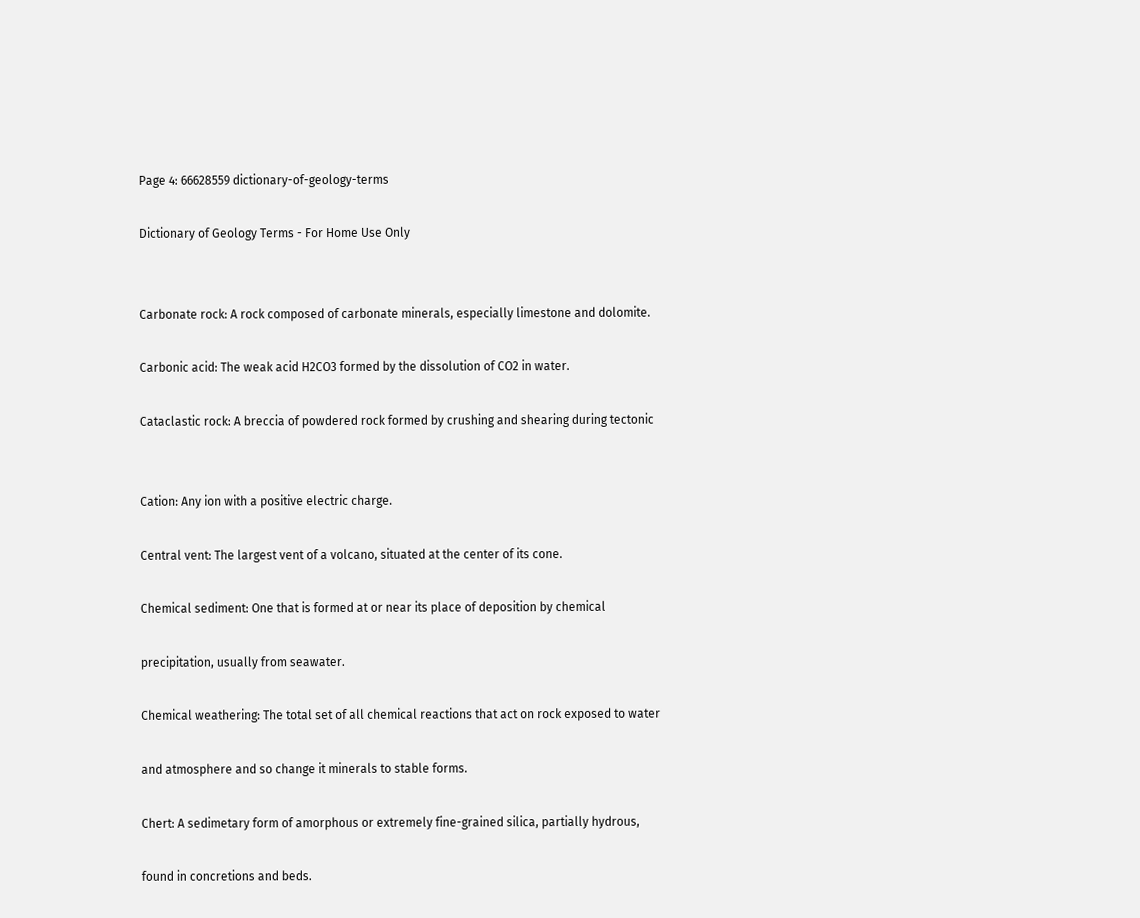Page 4: 66628559 dictionary-of-geology-terms

Dictionary of Geology Terms - For Home Use Only


Carbonate rock: A rock composed of carbonate minerals, especially limestone and dolomite.

Carbonic acid: The weak acid H2CO3 formed by the dissolution of CO2 in water.

Cataclastic rock: A breccia of powdered rock formed by crushing and shearing during tectonic


Cation: Any ion with a positive electric charge.

Central vent: The largest vent of a volcano, situated at the center of its cone.

Chemical sediment: One that is formed at or near its place of deposition by chemical

precipitation, usually from seawater.

Chemical weathering: The total set of all chemical reactions that act on rock exposed to water

and atmosphere and so change it minerals to stable forms.

Chert: A sedimetary form of amorphous or extremely fine-grained silica, partially hydrous,

found in concretions and beds.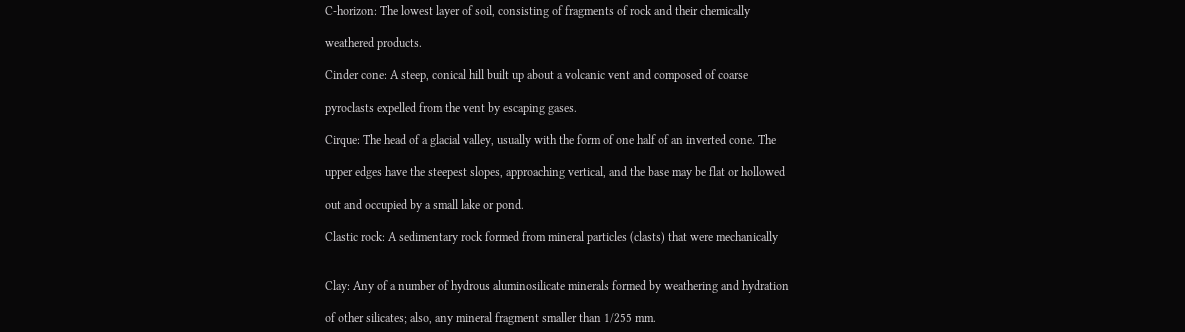C-horizon: The lowest layer of soil, consisting of fragments of rock and their chemically

weathered products.

Cinder cone: A steep, conical hill built up about a volcanic vent and composed of coarse

pyroclasts expelled from the vent by escaping gases.

Cirque: The head of a glacial valley, usually with the form of one half of an inverted cone. The

upper edges have the steepest slopes, approaching vertical, and the base may be flat or hollowed

out and occupied by a small lake or pond.

Clastic rock: A sedimentary rock formed from mineral particles (clasts) that were mechanically


Clay: Any of a number of hydrous aluminosilicate minerals formed by weathering and hydration

of other silicates; also, any mineral fragment smaller than 1/255 mm.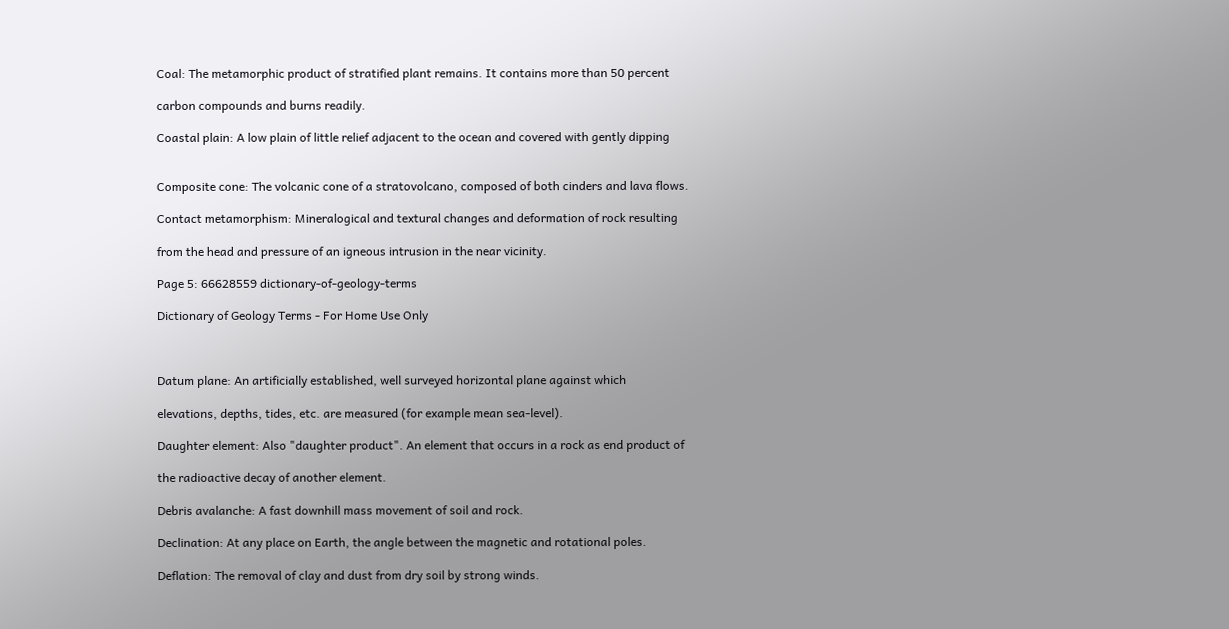Coal: The metamorphic product of stratified plant remains. It contains more than 50 percent

carbon compounds and burns readily.

Coastal plain: A low plain of little relief adjacent to the ocean and covered with gently dipping


Composite cone: The volcanic cone of a stratovolcano, composed of both cinders and lava flows.

Contact metamorphism: Mineralogical and textural changes and deformation of rock resulting

from the head and pressure of an igneous intrusion in the near vicinity.

Page 5: 66628559 dictionary-of-geology-terms

Dictionary of Geology Terms - For Home Use Only



Datum plane: An artificially established, well surveyed horizontal plane against which

elevations, depths, tides, etc. are measured (for example mean sea-level).

Daughter element: Also "daughter product". An element that occurs in a rock as end product of

the radioactive decay of another element.

Debris avalanche: A fast downhill mass movement of soil and rock.

Declination: At any place on Earth, the angle between the magnetic and rotational poles.

Deflation: The removal of clay and dust from dry soil by strong winds.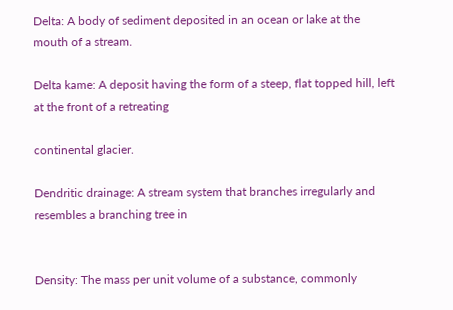Delta: A body of sediment deposited in an ocean or lake at the mouth of a stream.

Delta kame: A deposit having the form of a steep, flat topped hill, left at the front of a retreating

continental glacier.

Dendritic drainage: A stream system that branches irregularly and resembles a branching tree in


Density: The mass per unit volume of a substance, commonly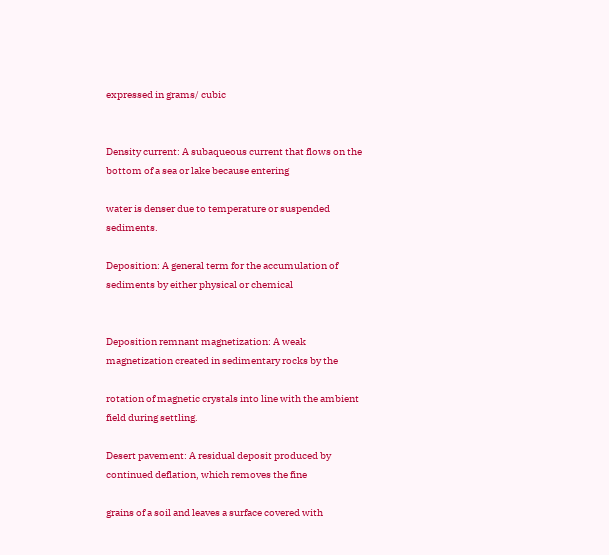expressed in grams/ cubic


Density current: A subaqueous current that flows on the bottom of a sea or lake because entering

water is denser due to temperature or suspended sediments.

Deposition: A general term for the accumulation of sediments by either physical or chemical


Deposition remnant magnetization: A weak magnetization created in sedimentary rocks by the

rotation of magnetic crystals into line with the ambient field during settling.

Desert pavement: A residual deposit produced by continued deflation, which removes the fine

grains of a soil and leaves a surface covered with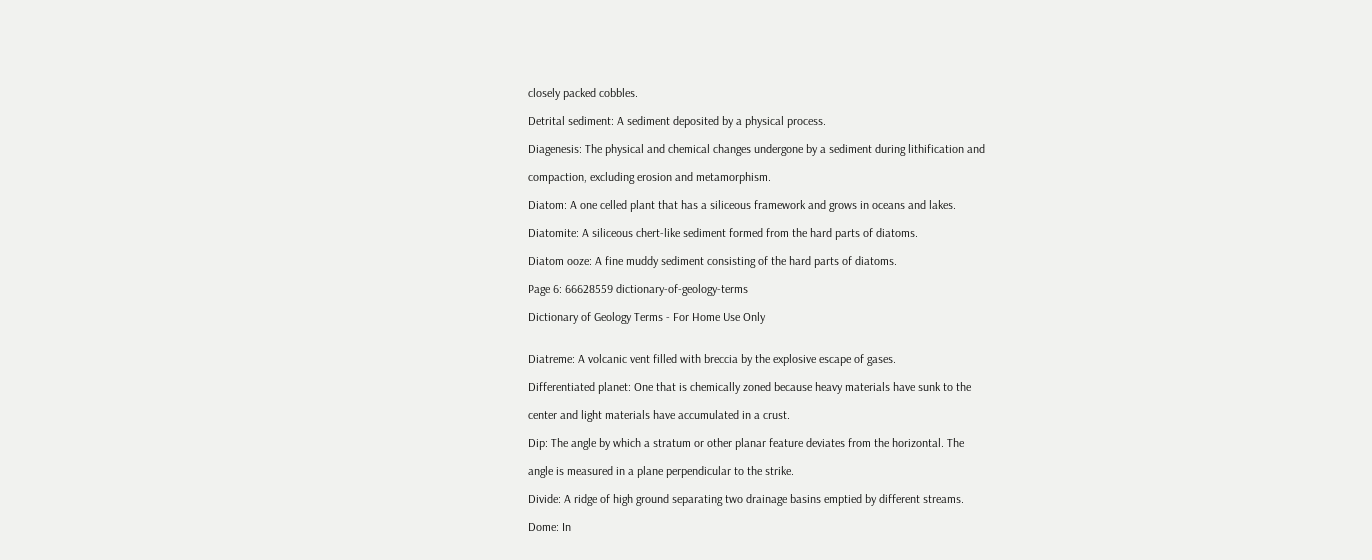closely packed cobbles.

Detrital sediment: A sediment deposited by a physical process.

Diagenesis: The physical and chemical changes undergone by a sediment during lithification and

compaction, excluding erosion and metamorphism.

Diatom: A one celled plant that has a siliceous framework and grows in oceans and lakes.

Diatomite: A siliceous chert-like sediment formed from the hard parts of diatoms.

Diatom ooze: A fine muddy sediment consisting of the hard parts of diatoms.

Page 6: 66628559 dictionary-of-geology-terms

Dictionary of Geology Terms - For Home Use Only


Diatreme: A volcanic vent filled with breccia by the explosive escape of gases.

Differentiated planet: One that is chemically zoned because heavy materials have sunk to the

center and light materials have accumulated in a crust.

Dip: The angle by which a stratum or other planar feature deviates from the horizontal. The

angle is measured in a plane perpendicular to the strike.

Divide: A ridge of high ground separating two drainage basins emptied by different streams.

Dome: In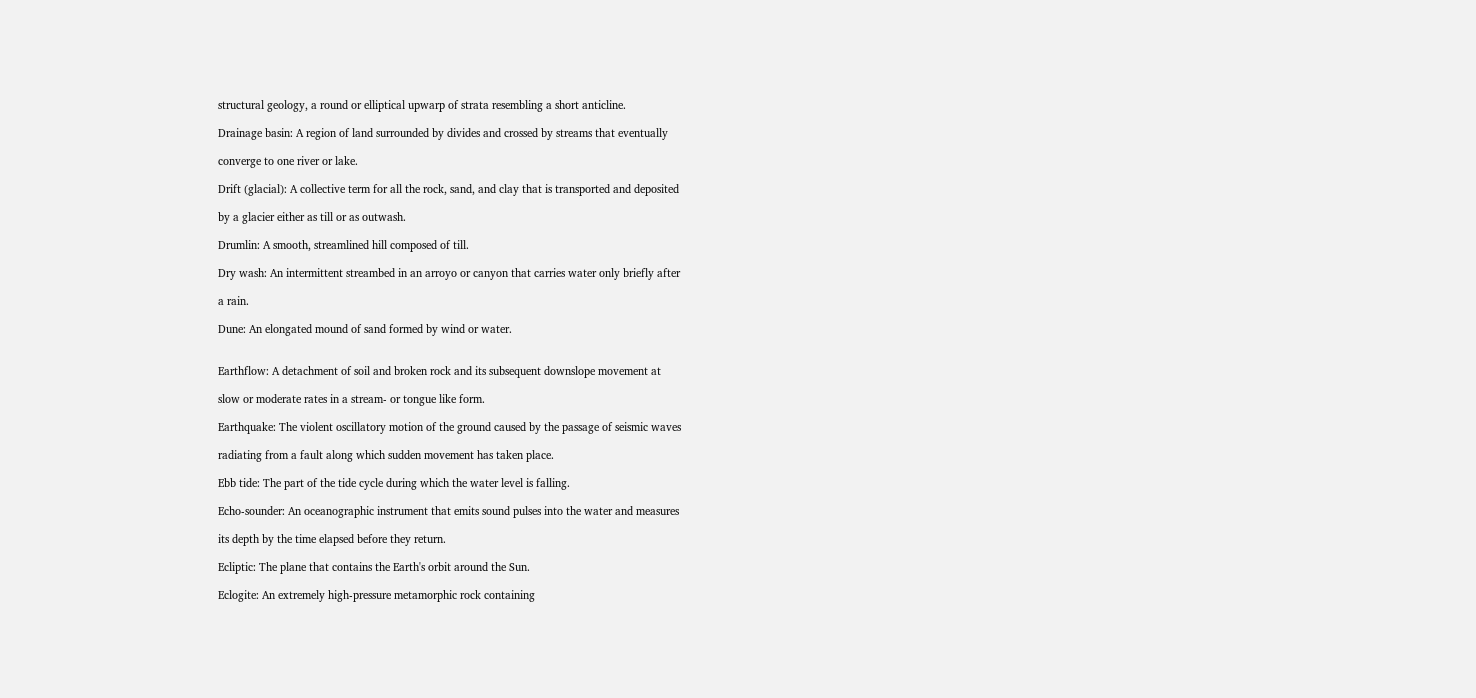structural geology, a round or elliptical upwarp of strata resembling a short anticline.

Drainage basin: A region of land surrounded by divides and crossed by streams that eventually

converge to one river or lake.

Drift (glacial): A collective term for all the rock, sand, and clay that is transported and deposited

by a glacier either as till or as outwash.

Drumlin: A smooth, streamlined hill composed of till.

Dry wash: An intermittent streambed in an arroyo or canyon that carries water only briefly after

a rain.

Dune: An elongated mound of sand formed by wind or water.


Earthflow: A detachment of soil and broken rock and its subsequent downslope movement at

slow or moderate rates in a stream- or tongue like form.

Earthquake: The violent oscillatory motion of the ground caused by the passage of seismic waves

radiating from a fault along which sudden movement has taken place.

Ebb tide: The part of the tide cycle during which the water level is falling.

Echo-sounder: An oceanographic instrument that emits sound pulses into the water and measures

its depth by the time elapsed before they return.

Ecliptic: The plane that contains the Earth's orbit around the Sun.

Eclogite: An extremely high-pressure metamorphic rock containing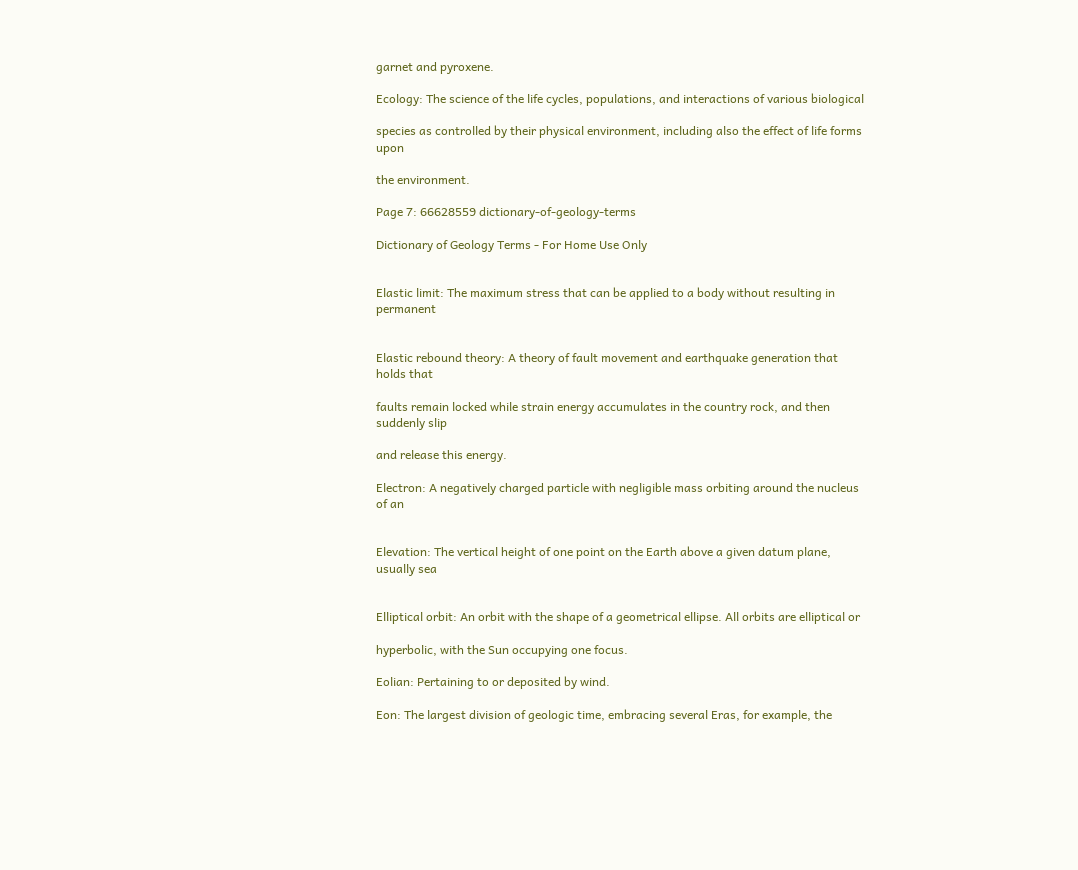garnet and pyroxene.

Ecology: The science of the life cycles, populations, and interactions of various biological

species as controlled by their physical environment, including also the effect of life forms upon

the environment.

Page 7: 66628559 dictionary-of-geology-terms

Dictionary of Geology Terms - For Home Use Only


Elastic limit: The maximum stress that can be applied to a body without resulting in permanent


Elastic rebound theory: A theory of fault movement and earthquake generation that holds that

faults remain locked while strain energy accumulates in the country rock, and then suddenly slip

and release this energy.

Electron: A negatively charged particle with negligible mass orbiting around the nucleus of an


Elevation: The vertical height of one point on the Earth above a given datum plane, usually sea


Elliptical orbit: An orbit with the shape of a geometrical ellipse. All orbits are elliptical or

hyperbolic, with the Sun occupying one focus.

Eolian: Pertaining to or deposited by wind.

Eon: The largest division of geologic time, embracing several Eras, for example, the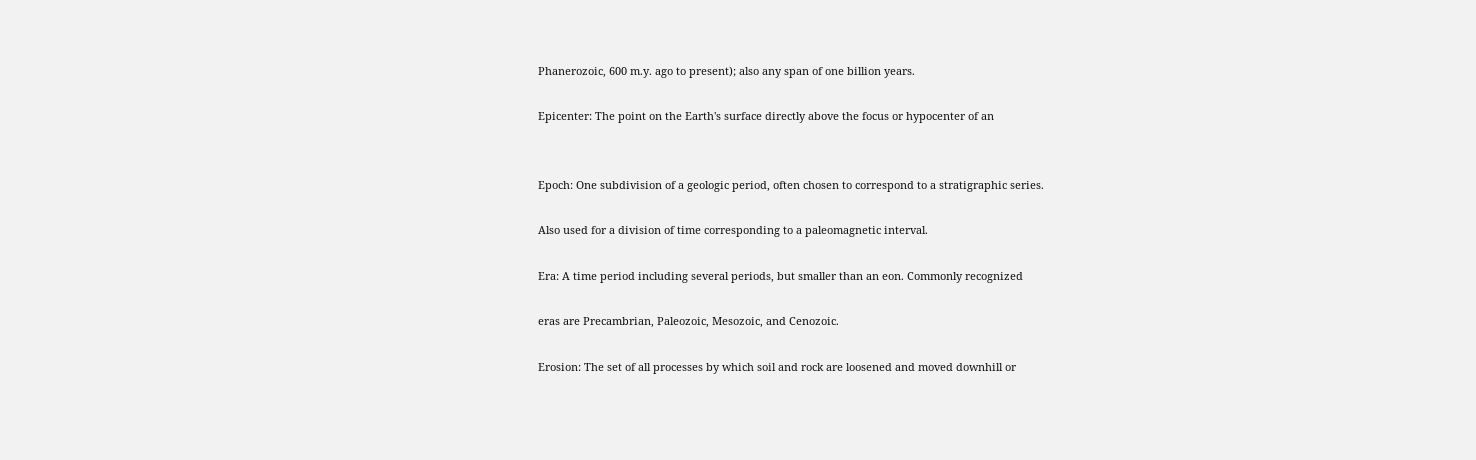Phanerozoic, 600 m.y. ago to present); also any span of one billion years.

Epicenter: The point on the Earth's surface directly above the focus or hypocenter of an


Epoch: One subdivision of a geologic period, often chosen to correspond to a stratigraphic series.

Also used for a division of time corresponding to a paleomagnetic interval.

Era: A time period including several periods, but smaller than an eon. Commonly recognized

eras are Precambrian, Paleozoic, Mesozoic, and Cenozoic.

Erosion: The set of all processes by which soil and rock are loosened and moved downhill or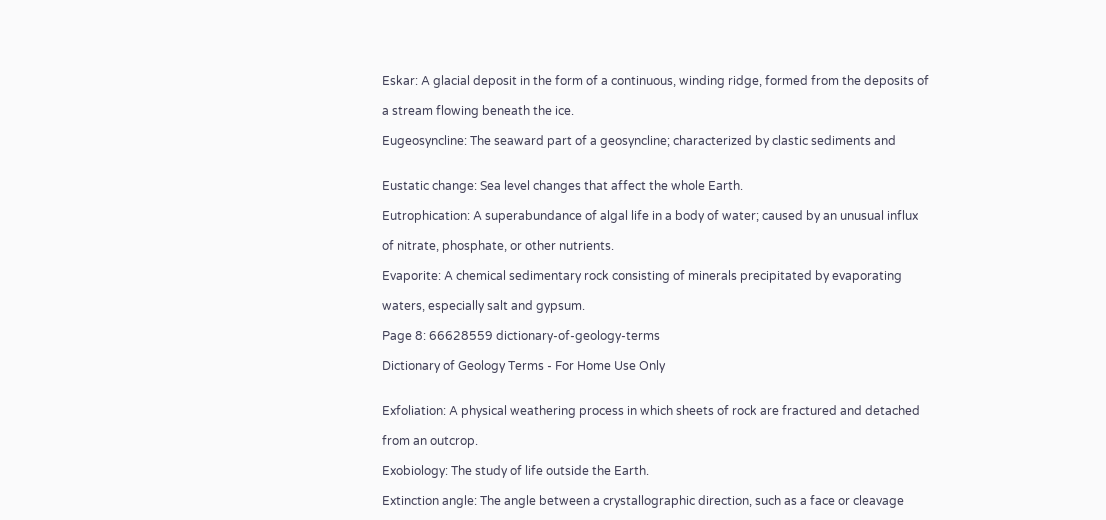Eskar: A glacial deposit in the form of a continuous, winding ridge, formed from the deposits of

a stream flowing beneath the ice.

Eugeosyncline: The seaward part of a geosyncline; characterized by clastic sediments and


Eustatic change: Sea level changes that affect the whole Earth.

Eutrophication: A superabundance of algal life in a body of water; caused by an unusual influx

of nitrate, phosphate, or other nutrients.

Evaporite: A chemical sedimentary rock consisting of minerals precipitated by evaporating

waters, especially salt and gypsum.

Page 8: 66628559 dictionary-of-geology-terms

Dictionary of Geology Terms - For Home Use Only


Exfoliation: A physical weathering process in which sheets of rock are fractured and detached

from an outcrop.

Exobiology: The study of life outside the Earth.

Extinction angle: The angle between a crystallographic direction, such as a face or cleavage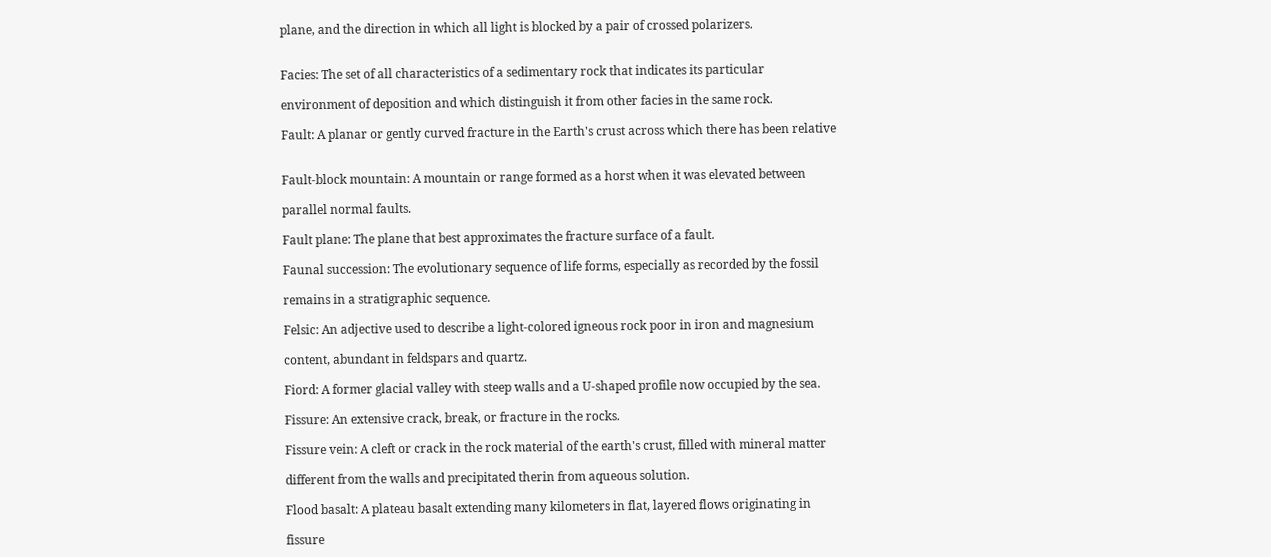plane, and the direction in which all light is blocked by a pair of crossed polarizers.


Facies: The set of all characteristics of a sedimentary rock that indicates its particular

environment of deposition and which distinguish it from other facies in the same rock.

Fault: A planar or gently curved fracture in the Earth's crust across which there has been relative


Fault-block mountain: A mountain or range formed as a horst when it was elevated between

parallel normal faults.

Fault plane: The plane that best approximates the fracture surface of a fault.

Faunal succession: The evolutionary sequence of life forms, especially as recorded by the fossil

remains in a stratigraphic sequence.

Felsic: An adjective used to describe a light-colored igneous rock poor in iron and magnesium

content, abundant in feldspars and quartz.

Fiord: A former glacial valley with steep walls and a U-shaped profile now occupied by the sea.

Fissure: An extensive crack, break, or fracture in the rocks.

Fissure vein: A cleft or crack in the rock material of the earth's crust, filled with mineral matter

different from the walls and precipitated therin from aqueous solution.

Flood basalt: A plateau basalt extending many kilometers in flat, layered flows originating in

fissure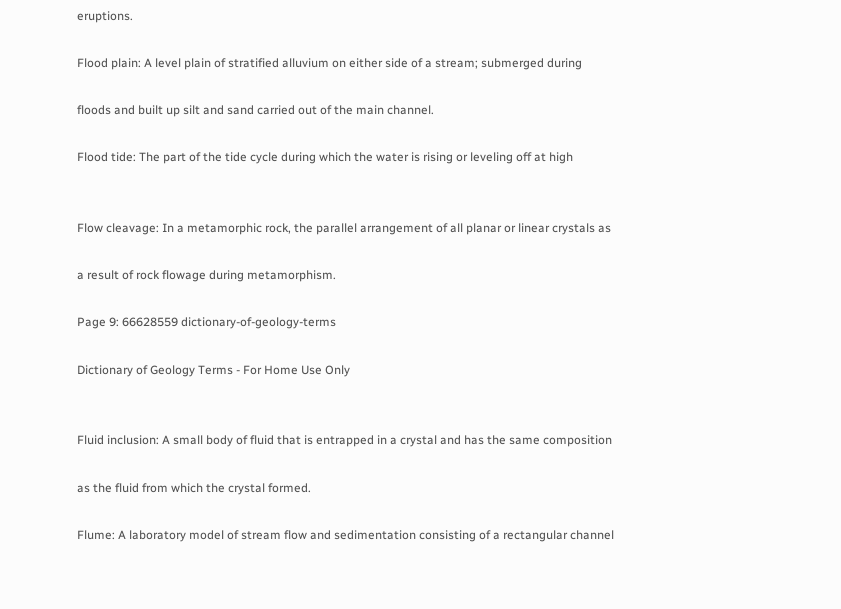eruptions.

Flood plain: A level plain of stratified alluvium on either side of a stream; submerged during

floods and built up silt and sand carried out of the main channel.

Flood tide: The part of the tide cycle during which the water is rising or leveling off at high


Flow cleavage: In a metamorphic rock, the parallel arrangement of all planar or linear crystals as

a result of rock flowage during metamorphism.

Page 9: 66628559 dictionary-of-geology-terms

Dictionary of Geology Terms - For Home Use Only


Fluid inclusion: A small body of fluid that is entrapped in a crystal and has the same composition

as the fluid from which the crystal formed.

Flume: A laboratory model of stream flow and sedimentation consisting of a rectangular channel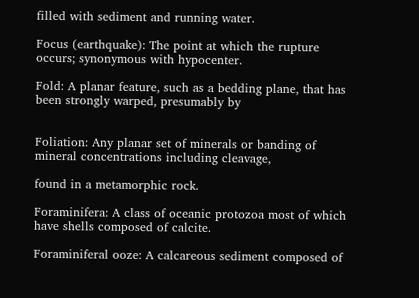filled with sediment and running water.

Focus (earthquake): The point at which the rupture occurs; synonymous with hypocenter.

Fold: A planar feature, such as a bedding plane, that has been strongly warped, presumably by


Foliation: Any planar set of minerals or banding of mineral concentrations including cleavage,

found in a metamorphic rock.

Foraminifera: A class of oceanic protozoa most of which have shells composed of calcite.

Foraminiferal ooze: A calcareous sediment composed of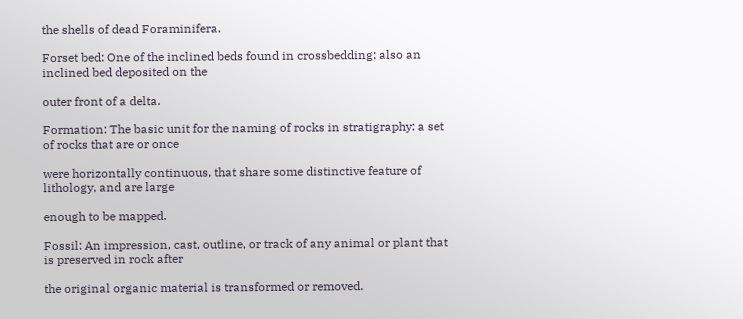the shells of dead Foraminifera.

Forset bed: One of the inclined beds found in crossbedding; also an inclined bed deposited on the

outer front of a delta.

Formation: The basic unit for the naming of rocks in stratigraphy: a set of rocks that are or once

were horizontally continuous, that share some distinctive feature of lithology, and are large

enough to be mapped.

Fossil: An impression, cast, outline, or track of any animal or plant that is preserved in rock after

the original organic material is transformed or removed.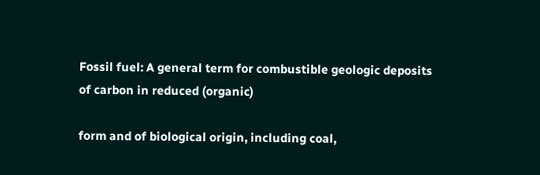Fossil fuel: A general term for combustible geologic deposits of carbon in reduced (organic)

form and of biological origin, including coal,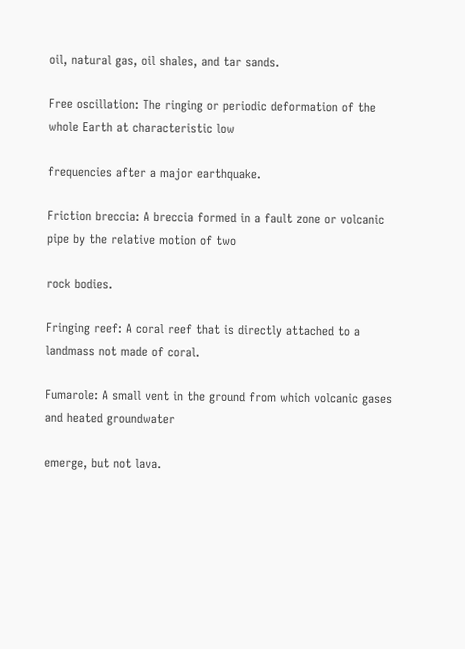oil, natural gas, oil shales, and tar sands.

Free oscillation: The ringing or periodic deformation of the whole Earth at characteristic low

frequencies after a major earthquake.

Friction breccia: A breccia formed in a fault zone or volcanic pipe by the relative motion of two

rock bodies.

Fringing reef: A coral reef that is directly attached to a landmass not made of coral.

Fumarole: A small vent in the ground from which volcanic gases and heated groundwater

emerge, but not lava.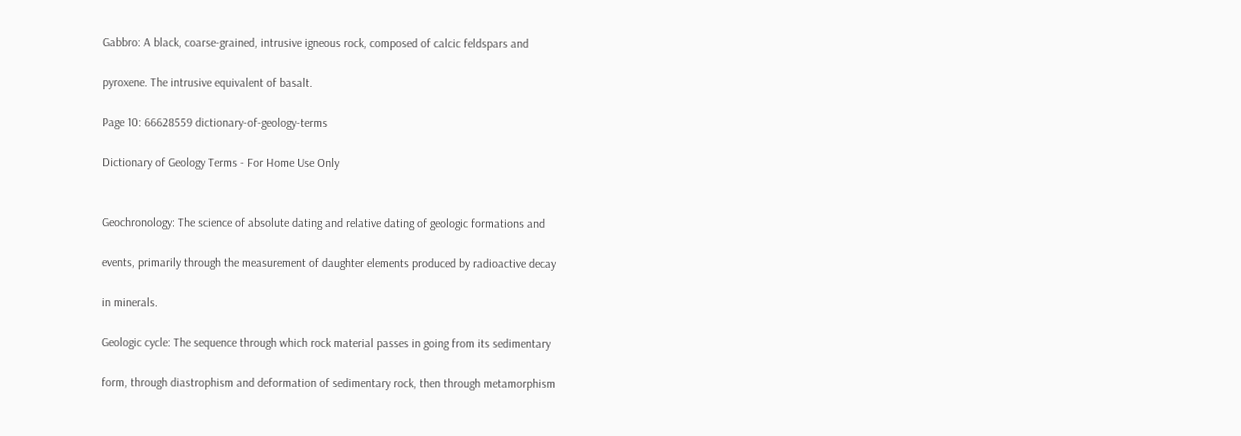Gabbro: A black, coarse-grained, intrusive igneous rock, composed of calcic feldspars and

pyroxene. The intrusive equivalent of basalt.

Page 10: 66628559 dictionary-of-geology-terms

Dictionary of Geology Terms - For Home Use Only


Geochronology: The science of absolute dating and relative dating of geologic formations and

events, primarily through the measurement of daughter elements produced by radioactive decay

in minerals.

Geologic cycle: The sequence through which rock material passes in going from its sedimentary

form, through diastrophism and deformation of sedimentary rock, then through metamorphism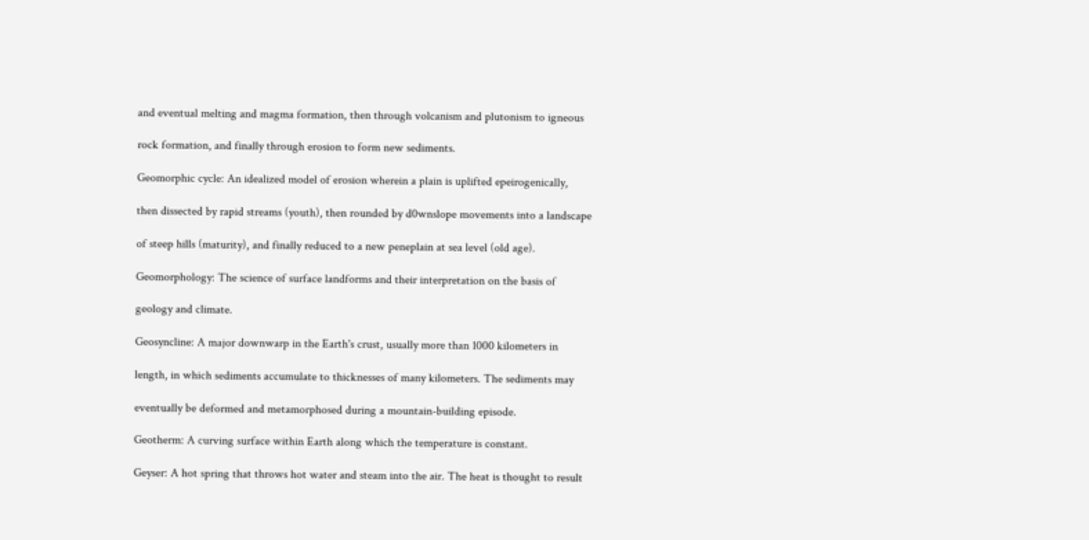and eventual melting and magma formation, then through volcanism and plutonism to igneous

rock formation, and finally through erosion to form new sediments.

Geomorphic cycle: An idealized model of erosion wherein a plain is uplifted epeirogenically,

then dissected by rapid streams (youth), then rounded by d0wnslope movements into a landscape

of steep hills (maturity), and finally reduced to a new peneplain at sea level (old age).

Geomorphology: The science of surface landforms and their interpretation on the basis of

geology and climate.

Geosyncline: A major downwarp in the Earth's crust, usually more than 1000 kilometers in

length, in which sediments accumulate to thicknesses of many kilometers. The sediments may

eventually be deformed and metamorphosed during a mountain-building episode.

Geotherm: A curving surface within Earth along which the temperature is constant.

Geyser: A hot spring that throws hot water and steam into the air. The heat is thought to result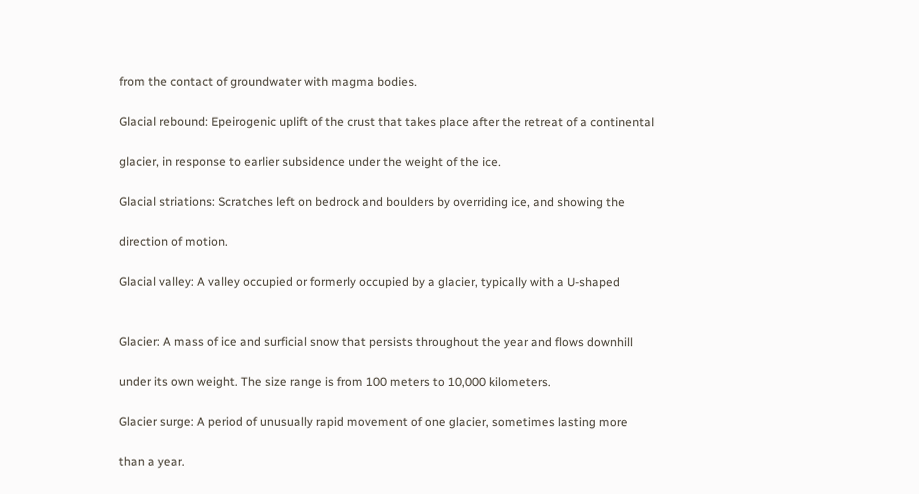from the contact of groundwater with magma bodies.

Glacial rebound: Epeirogenic uplift of the crust that takes place after the retreat of a continental

glacier, in response to earlier subsidence under the weight of the ice.

Glacial striations: Scratches left on bedrock and boulders by overriding ice, and showing the

direction of motion.

Glacial valley: A valley occupied or formerly occupied by a glacier, typically with a U-shaped


Glacier: A mass of ice and surficial snow that persists throughout the year and flows downhill

under its own weight. The size range is from 100 meters to 10,000 kilometers.

Glacier surge: A period of unusually rapid movement of one glacier, sometimes lasting more

than a year.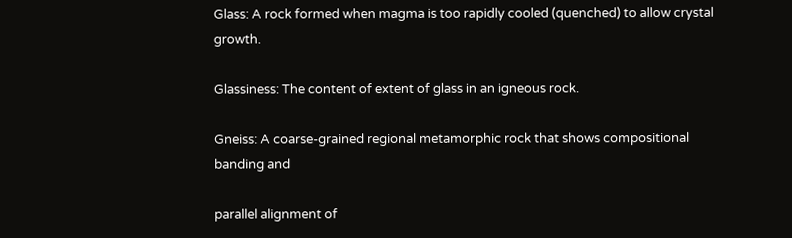Glass: A rock formed when magma is too rapidly cooled (quenched) to allow crystal growth.

Glassiness: The content of extent of glass in an igneous rock.

Gneiss: A coarse-grained regional metamorphic rock that shows compositional banding and

parallel alignment of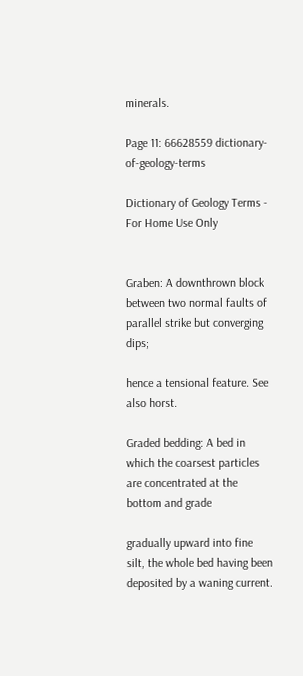minerals.

Page 11: 66628559 dictionary-of-geology-terms

Dictionary of Geology Terms - For Home Use Only


Graben: A downthrown block between two normal faults of parallel strike but converging dips;

hence a tensional feature. See also horst.

Graded bedding: A bed in which the coarsest particles are concentrated at the bottom and grade

gradually upward into fine silt, the whole bed having been deposited by a waning current.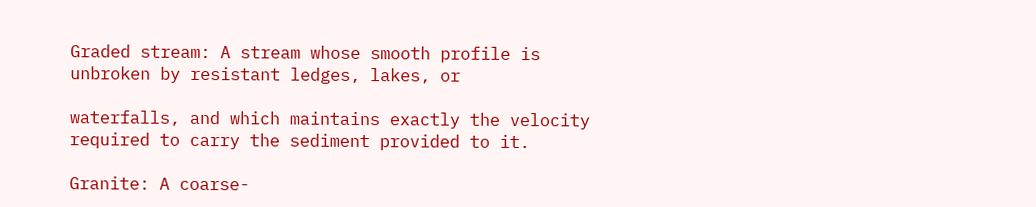Graded stream: A stream whose smooth profile is unbroken by resistant ledges, lakes, or

waterfalls, and which maintains exactly the velocity required to carry the sediment provided to it.

Granite: A coarse-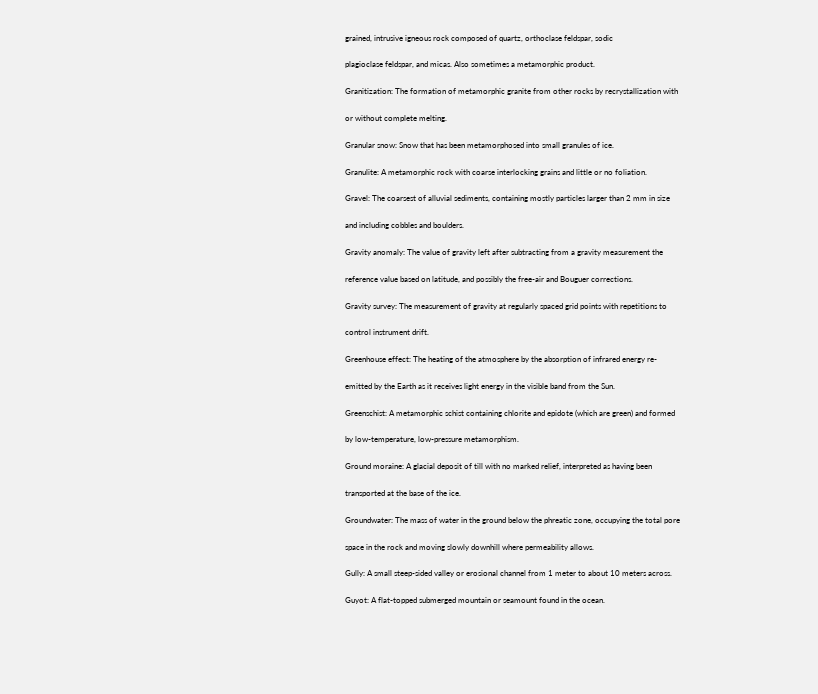grained, intrusive igneous rock composed of quartz, orthoclase feldspar, sodic

plagioclase feldspar, and micas. Also sometimes a metamorphic product.

Granitization: The formation of metamorphic granite from other rocks by recrystallization with

or without complete melting.

Granular snow: Snow that has been metamorphosed into small granules of ice.

Granulite: A metamorphic rock with coarse interlocking grains and little or no foliation.

Gravel: The coarsest of alluvial sediments, containing mostly particles larger than 2 mm in size

and including cobbles and boulders.

Gravity anomaly: The value of gravity left after subtracting from a gravity measurement the

reference value based on latitude, and possibly the free-air and Bouguer corrections.

Gravity survey: The measurement of gravity at regularly spaced grid points with repetitions to

control instrument drift.

Greenhouse effect: The heating of the atmosphere by the absorption of infrared energy re-

emitted by the Earth as it receives light energy in the visible band from the Sun.

Greenschist: A metamorphic schist containing chlorite and epidote (which are green) and formed

by low-temperature, low-pressure metamorphism.

Ground moraine: A glacial deposit of till with no marked relief, interpreted as having been

transported at the base of the ice.

Groundwater: The mass of water in the ground below the phreatic zone, occupying the total pore

space in the rock and moving slowly downhill where permeability allows.

Gully: A small steep-sided valley or erosional channel from 1 meter to about 10 meters across.

Guyot: A flat-topped submerged mountain or seamount found in the ocean.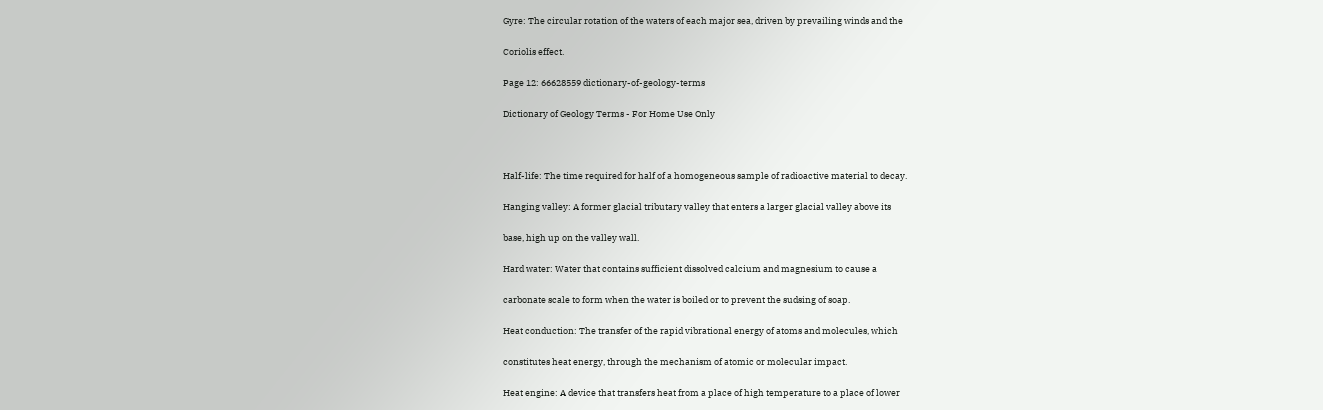Gyre: The circular rotation of the waters of each major sea, driven by prevailing winds and the

Coriolis effect.

Page 12: 66628559 dictionary-of-geology-terms

Dictionary of Geology Terms - For Home Use Only



Half-life: The time required for half of a homogeneous sample of radioactive material to decay.

Hanging valley: A former glacial tributary valley that enters a larger glacial valley above its

base, high up on the valley wall.

Hard water: Water that contains sufficient dissolved calcium and magnesium to cause a

carbonate scale to form when the water is boiled or to prevent the sudsing of soap.

Heat conduction: The transfer of the rapid vibrational energy of atoms and molecules, which

constitutes heat energy, through the mechanism of atomic or molecular impact.

Heat engine: A device that transfers heat from a place of high temperature to a place of lower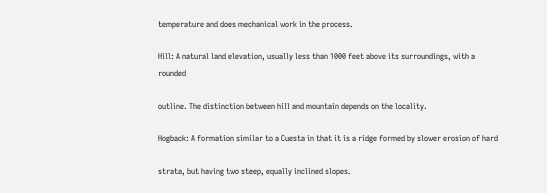temperature and does mechanical work in the process.

Hill: A natural land elevation, usually less than 1000 feet above its surroundings, with a rounded

outline. The distinction between hill and mountain depends on the locality.

Hogback: A formation similar to a Cuesta in that it is a ridge formed by slower erosion of hard

strata, but having two steep, equally inclined slopes.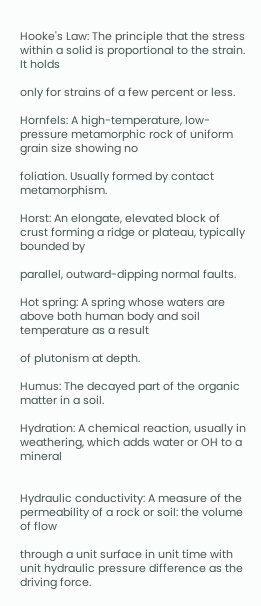Hooke's Law: The principle that the stress within a solid is proportional to the strain. It holds

only for strains of a few percent or less.

Hornfels: A high-temperature, low-pressure metamorphic rock of uniform grain size showing no

foliation. Usually formed by contact metamorphism.

Horst: An elongate, elevated block of crust forming a ridge or plateau, typically bounded by

parallel, outward-dipping normal faults.

Hot spring: A spring whose waters are above both human body and soil temperature as a result

of plutonism at depth.

Humus: The decayed part of the organic matter in a soil.

Hydration: A chemical reaction, usually in weathering, which adds water or OH to a mineral


Hydraulic conductivity: A measure of the permeability of a rock or soil: the volume of flow

through a unit surface in unit time with unit hydraulic pressure difference as the driving force.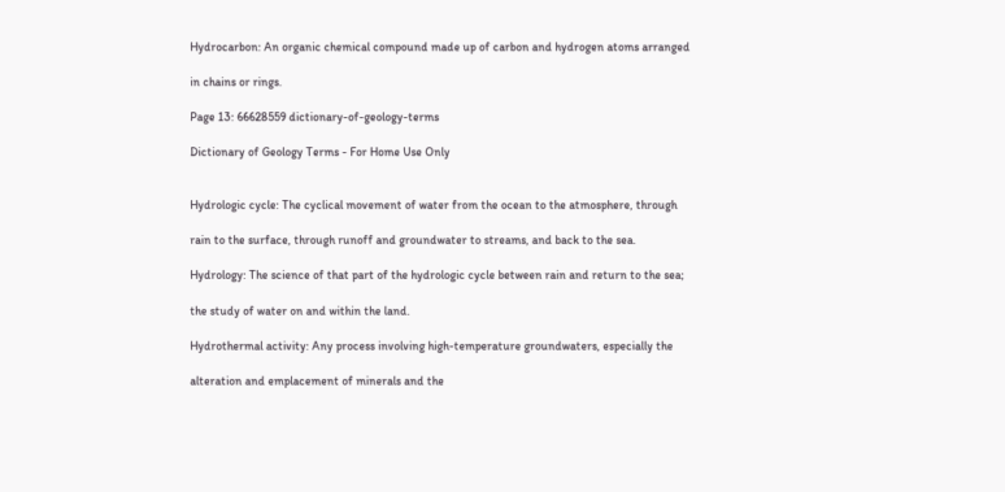Hydrocarbon: An organic chemical compound made up of carbon and hydrogen atoms arranged

in chains or rings.

Page 13: 66628559 dictionary-of-geology-terms

Dictionary of Geology Terms - For Home Use Only


Hydrologic cycle: The cyclical movement of water from the ocean to the atmosphere, through

rain to the surface, through runoff and groundwater to streams, and back to the sea.

Hydrology: The science of that part of the hydrologic cycle between rain and return to the sea;

the study of water on and within the land.

Hydrothermal activity: Any process involving high-temperature groundwaters, especially the

alteration and emplacement of minerals and the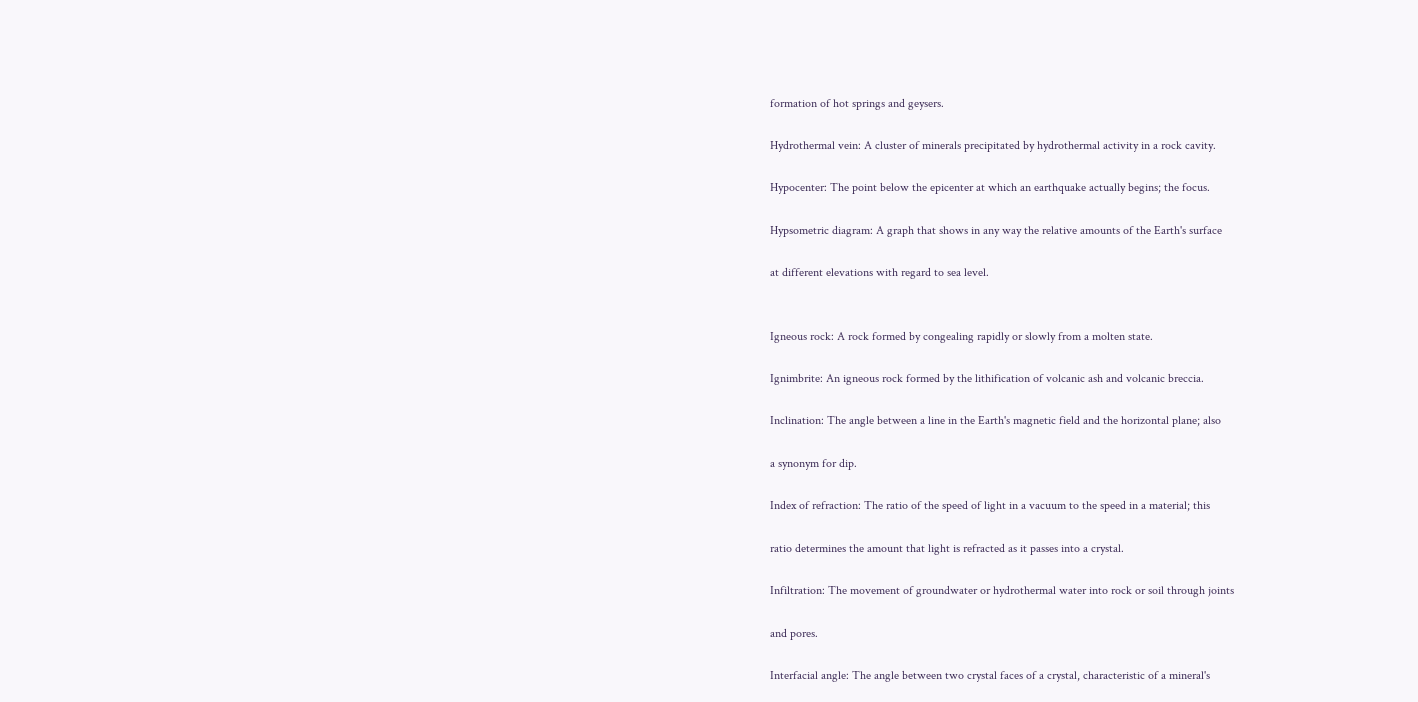formation of hot springs and geysers.

Hydrothermal vein: A cluster of minerals precipitated by hydrothermal activity in a rock cavity.

Hypocenter: The point below the epicenter at which an earthquake actually begins; the focus.

Hypsometric diagram: A graph that shows in any way the relative amounts of the Earth's surface

at different elevations with regard to sea level.


Igneous rock: A rock formed by congealing rapidly or slowly from a molten state.

Ignimbrite: An igneous rock formed by the lithification of volcanic ash and volcanic breccia.

Inclination: The angle between a line in the Earth's magnetic field and the horizontal plane; also

a synonym for dip.

Index of refraction: The ratio of the speed of light in a vacuum to the speed in a material; this

ratio determines the amount that light is refracted as it passes into a crystal.

Infiltration: The movement of groundwater or hydrothermal water into rock or soil through joints

and pores.

Interfacial angle: The angle between two crystal faces of a crystal, characteristic of a mineral's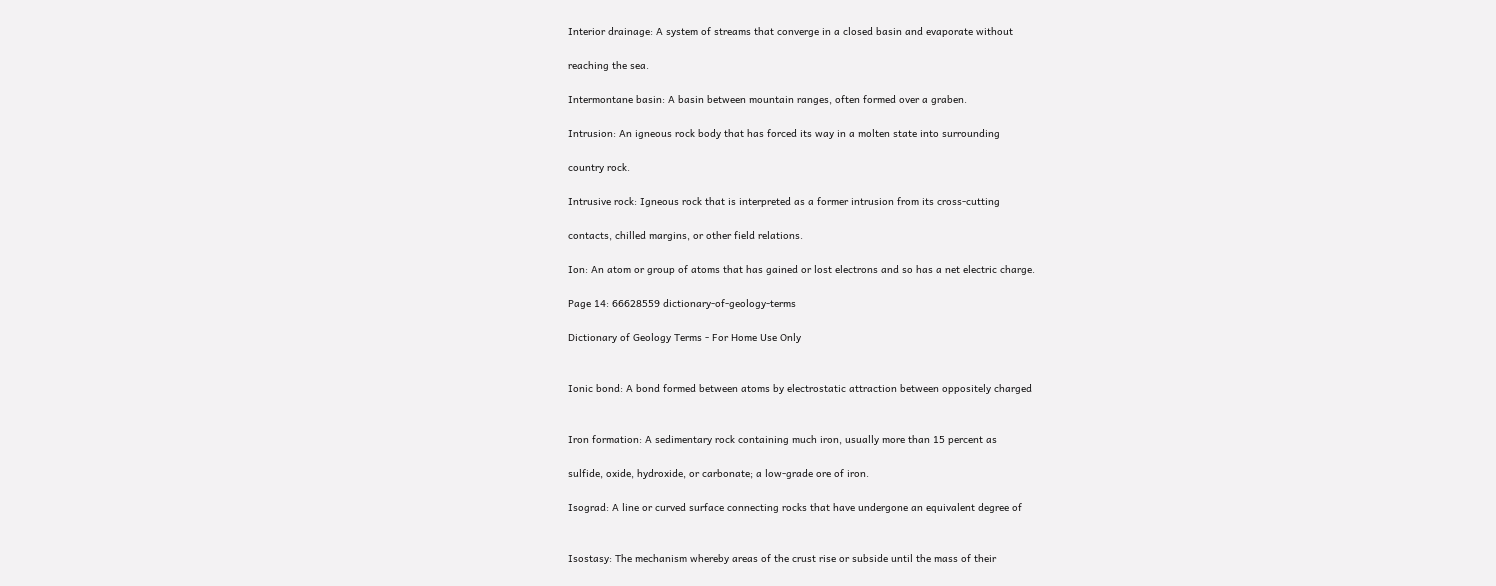Interior drainage: A system of streams that converge in a closed basin and evaporate without

reaching the sea.

Intermontane basin: A basin between mountain ranges, often formed over a graben.

Intrusion: An igneous rock body that has forced its way in a molten state into surrounding

country rock.

Intrusive rock: Igneous rock that is interpreted as a former intrusion from its cross-cutting

contacts, chilled margins, or other field relations.

Ion: An atom or group of atoms that has gained or lost electrons and so has a net electric charge.

Page 14: 66628559 dictionary-of-geology-terms

Dictionary of Geology Terms - For Home Use Only


Ionic bond: A bond formed between atoms by electrostatic attraction between oppositely charged


Iron formation: A sedimentary rock containing much iron, usually more than 15 percent as

sulfide, oxide, hydroxide, or carbonate; a low-grade ore of iron.

Isograd: A line or curved surface connecting rocks that have undergone an equivalent degree of


Isostasy: The mechanism whereby areas of the crust rise or subside until the mass of their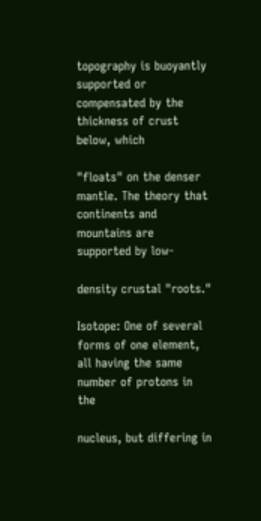topography is buoyantly supported or compensated by the thickness of crust below, which

"floats" on the denser mantle. The theory that continents and mountains are supported by low-

density crustal "roots."

Isotope: One of several forms of one element, all having the same number of protons in the

nucleus, but differing in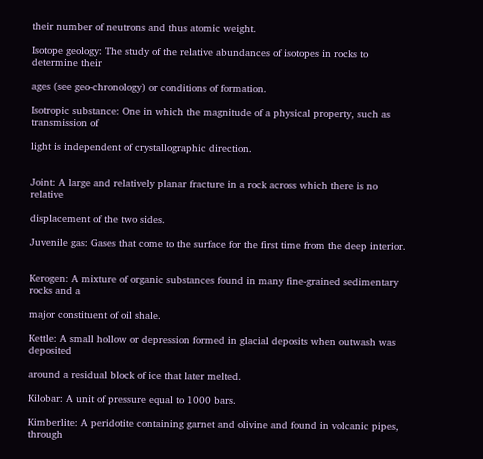their number of neutrons and thus atomic weight.

Isotope geology: The study of the relative abundances of isotopes in rocks to determine their

ages (see geo-chronology) or conditions of formation.

Isotropic substance: One in which the magnitude of a physical property, such as transmission of

light is independent of crystallographic direction.


Joint: A large and relatively planar fracture in a rock across which there is no relative

displacement of the two sides.

Juvenile gas: Gases that come to the surface for the first time from the deep interior.


Kerogen: A mixture of organic substances found in many fine-grained sedimentary rocks and a

major constituent of oil shale.

Kettle: A small hollow or depression formed in glacial deposits when outwash was deposited

around a residual block of ice that later melted.

Kilobar: A unit of pressure equal to 1000 bars.

Kimberlite: A peridotite containing garnet and olivine and found in volcanic pipes, through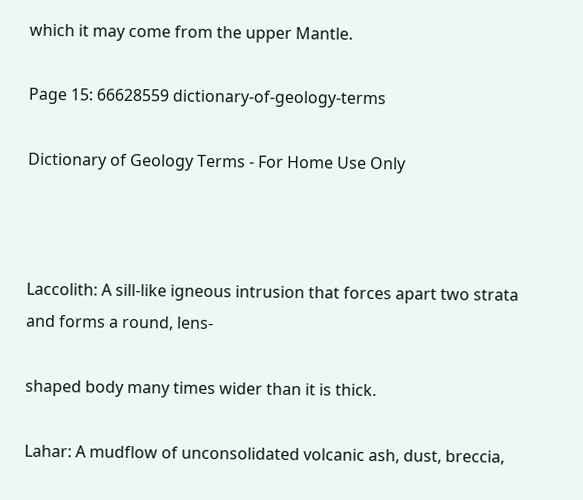which it may come from the upper Mantle.

Page 15: 66628559 dictionary-of-geology-terms

Dictionary of Geology Terms - For Home Use Only



Laccolith: A sill-like igneous intrusion that forces apart two strata and forms a round, lens-

shaped body many times wider than it is thick.

Lahar: A mudflow of unconsolidated volcanic ash, dust, breccia,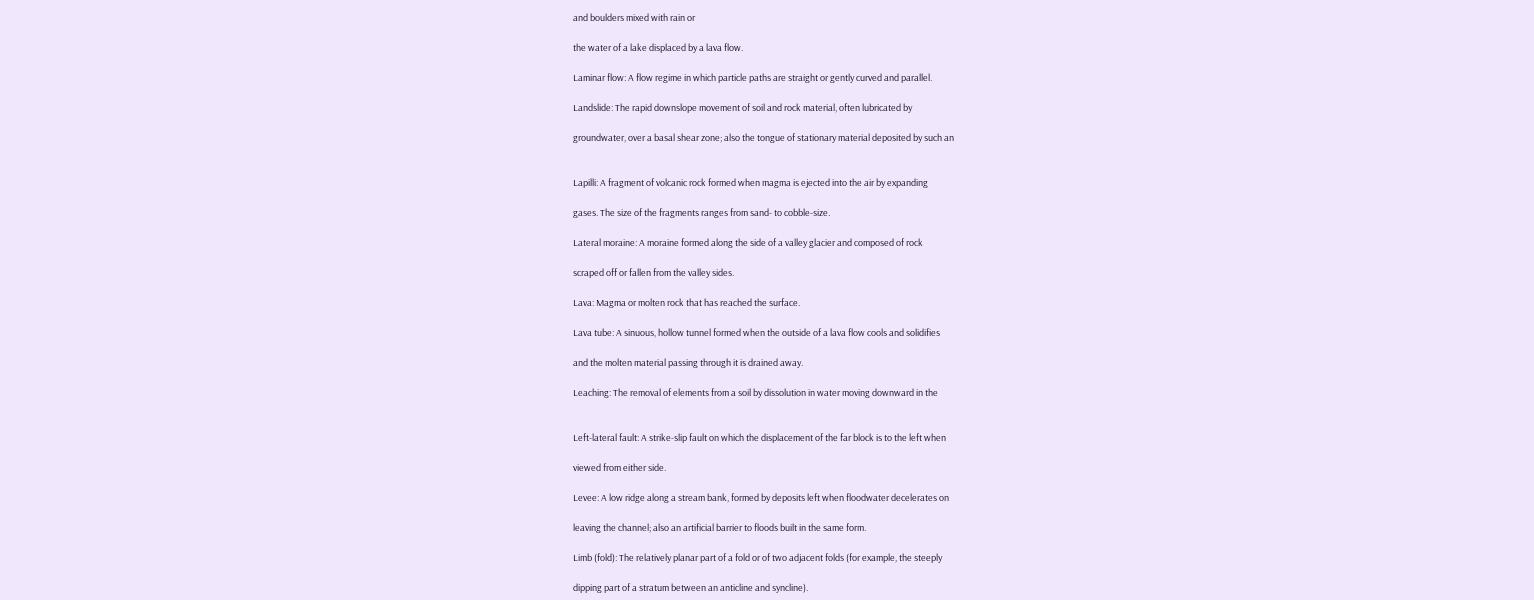and boulders mixed with rain or

the water of a lake displaced by a lava flow.

Laminar flow: A flow regime in which particle paths are straight or gently curved and parallel.

Landslide: The rapid downslope movement of soil and rock material, often lubricated by

groundwater, over a basal shear zone; also the tongue of stationary material deposited by such an


Lapilli: A fragment of volcanic rock formed when magma is ejected into the air by expanding

gases. The size of the fragments ranges from sand- to cobble-size.

Lateral moraine: A moraine formed along the side of a valley glacier and composed of rock

scraped off or fallen from the valley sides.

Lava: Magma or molten rock that has reached the surface.

Lava tube: A sinuous, hollow tunnel formed when the outside of a lava flow cools and solidifies

and the molten material passing through it is drained away.

Leaching: The removal of elements from a soil by dissolution in water moving downward in the


Left-lateral fault: A strike-slip fault on which the displacement of the far block is to the left when

viewed from either side.

Levee: A low ridge along a stream bank, formed by deposits left when floodwater decelerates on

leaving the channel; also an artificial barrier to floods built in the same form.

Limb (fold): The relatively planar part of a fold or of two adjacent folds (for example, the steeply

dipping part of a stratum between an anticline and syncline).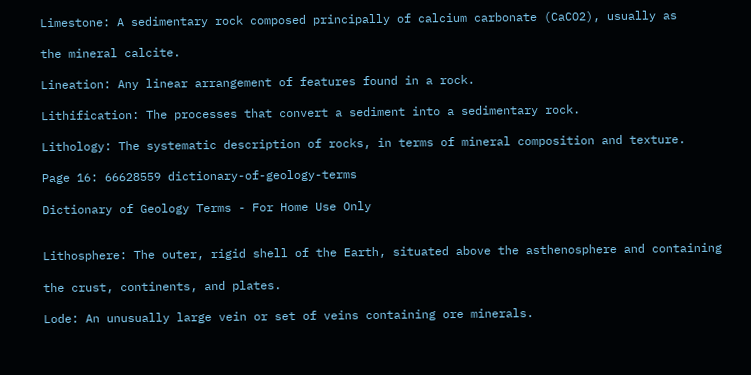Limestone: A sedimentary rock composed principally of calcium carbonate (CaCO2), usually as

the mineral calcite.

Lineation: Any linear arrangement of features found in a rock.

Lithification: The processes that convert a sediment into a sedimentary rock.

Lithology: The systematic description of rocks, in terms of mineral composition and texture.

Page 16: 66628559 dictionary-of-geology-terms

Dictionary of Geology Terms - For Home Use Only


Lithosphere: The outer, rigid shell of the Earth, situated above the asthenosphere and containing

the crust, continents, and plates.

Lode: An unusually large vein or set of veins containing ore minerals.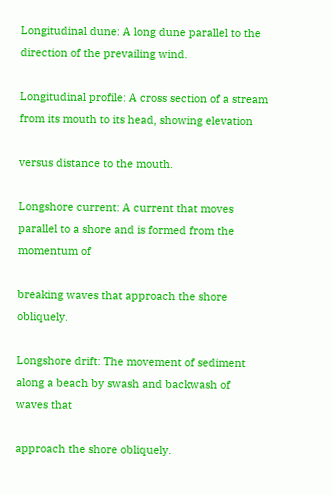Longitudinal dune: A long dune parallel to the direction of the prevailing wind.

Longitudinal profile: A cross section of a stream from its mouth to its head, showing elevation

versus distance to the mouth.

Longshore current: A current that moves parallel to a shore and is formed from the momentum of

breaking waves that approach the shore obliquely.

Longshore drift: The movement of sediment along a beach by swash and backwash of waves that

approach the shore obliquely.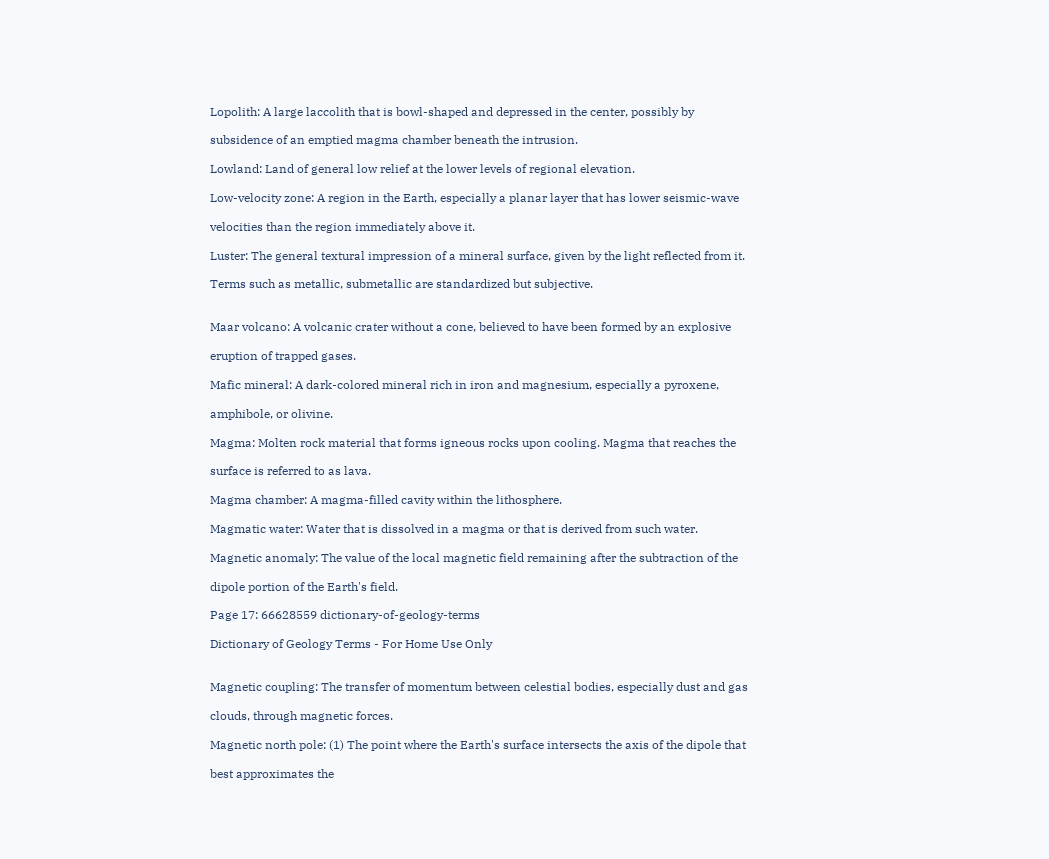Lopolith: A large laccolith that is bowl-shaped and depressed in the center, possibly by

subsidence of an emptied magma chamber beneath the intrusion.

Lowland: Land of general low relief at the lower levels of regional elevation.

Low-velocity zone: A region in the Earth, especially a planar layer that has lower seismic-wave

velocities than the region immediately above it.

Luster: The general textural impression of a mineral surface, given by the light reflected from it.

Terms such as metallic, submetallic are standardized but subjective.


Maar volcano: A volcanic crater without a cone, believed to have been formed by an explosive

eruption of trapped gases.

Mafic mineral: A dark-colored mineral rich in iron and magnesium, especially a pyroxene,

amphibole, or olivine.

Magma: Molten rock material that forms igneous rocks upon cooling. Magma that reaches the

surface is referred to as lava.

Magma chamber: A magma-filled cavity within the lithosphere.

Magmatic water: Water that is dissolved in a magma or that is derived from such water.

Magnetic anomaly: The value of the local magnetic field remaining after the subtraction of the

dipole portion of the Earth's field.

Page 17: 66628559 dictionary-of-geology-terms

Dictionary of Geology Terms - For Home Use Only


Magnetic coupling: The transfer of momentum between celestial bodies, especially dust and gas

clouds, through magnetic forces.

Magnetic north pole: (1) The point where the Earth's surface intersects the axis of the dipole that

best approximates the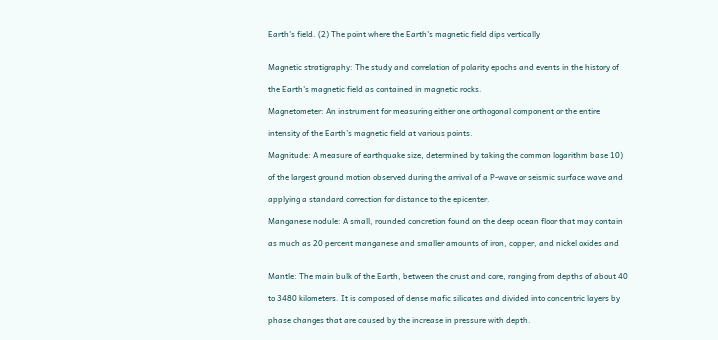Earth's field. (2) The point where the Earth's magnetic field dips vertically


Magnetic stratigraphy: The study and correlation of polarity epochs and events in the history of

the Earth's magnetic field as contained in magnetic rocks.

Magnetometer: An instrument for measuring either one orthogonal component or the entire

intensity of the Earth's magnetic field at various points.

Magnitude: A measure of earthquake size, determined by taking the common logarithm base 10)

of the largest ground motion observed during the arrival of a P-wave or seismic surface wave and

applying a standard correction for distance to the epicenter.

Manganese nodule: A small, rounded concretion found on the deep ocean floor that may contain

as much as 20 percent manganese and smaller amounts of iron, copper, and nickel oxides and


Mantle: The main bulk of the Earth, between the crust and core, ranging from depths of about 40

to 3480 kilometers. It is composed of dense mafic silicates and divided into concentric layers by

phase changes that are caused by the increase in pressure with depth.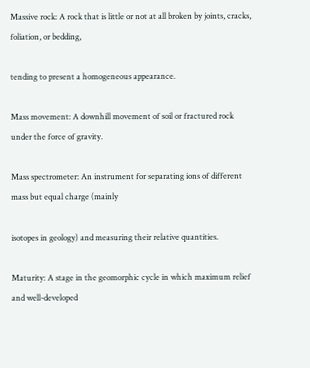Massive rock: A rock that is little or not at all broken by joints, cracks, foliation, or bedding,

tending to present a homogeneous appearance.

Mass movement: A downhill movement of soil or fractured rock under the force of gravity.

Mass spectrometer: An instrument for separating ions of different mass but equal charge (mainly

isotopes in geology) and measuring their relative quantities.

Maturity: A stage in the geomorphic cycle in which maximum relief and well-developed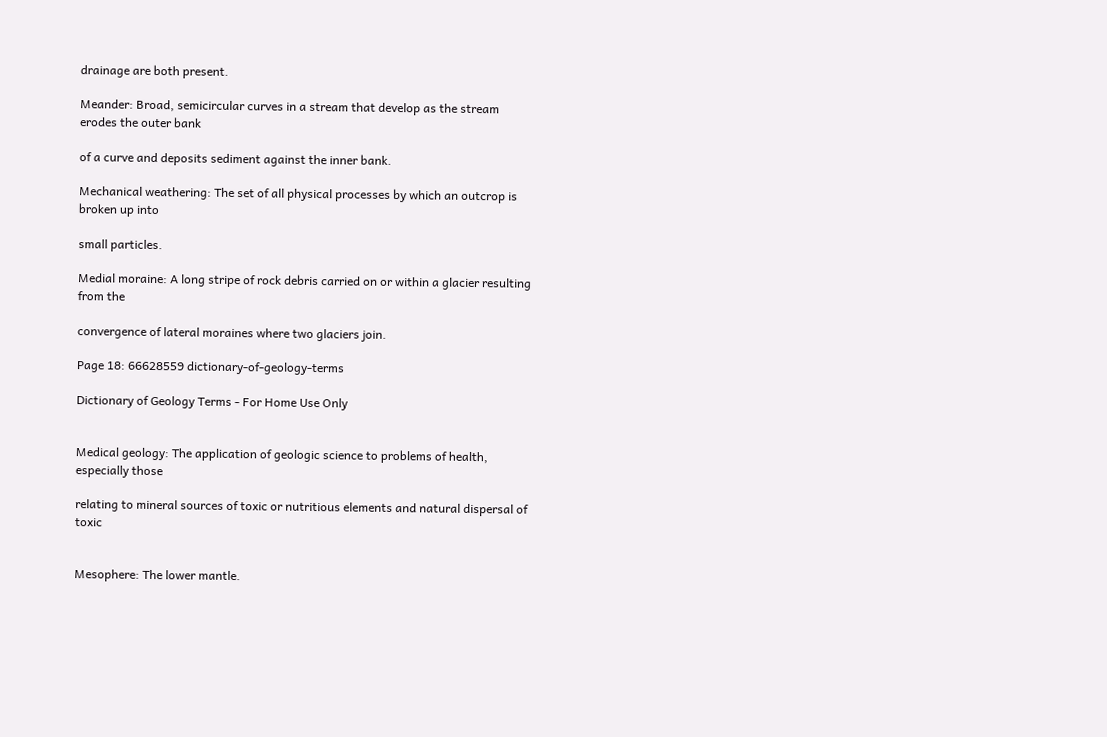drainage are both present.

Meander: Broad, semicircular curves in a stream that develop as the stream erodes the outer bank

of a curve and deposits sediment against the inner bank.

Mechanical weathering: The set of all physical processes by which an outcrop is broken up into

small particles.

Medial moraine: A long stripe of rock debris carried on or within a glacier resulting from the

convergence of lateral moraines where two glaciers join.

Page 18: 66628559 dictionary-of-geology-terms

Dictionary of Geology Terms - For Home Use Only


Medical geology: The application of geologic science to problems of health, especially those

relating to mineral sources of toxic or nutritious elements and natural dispersal of toxic


Mesophere: The lower mantle.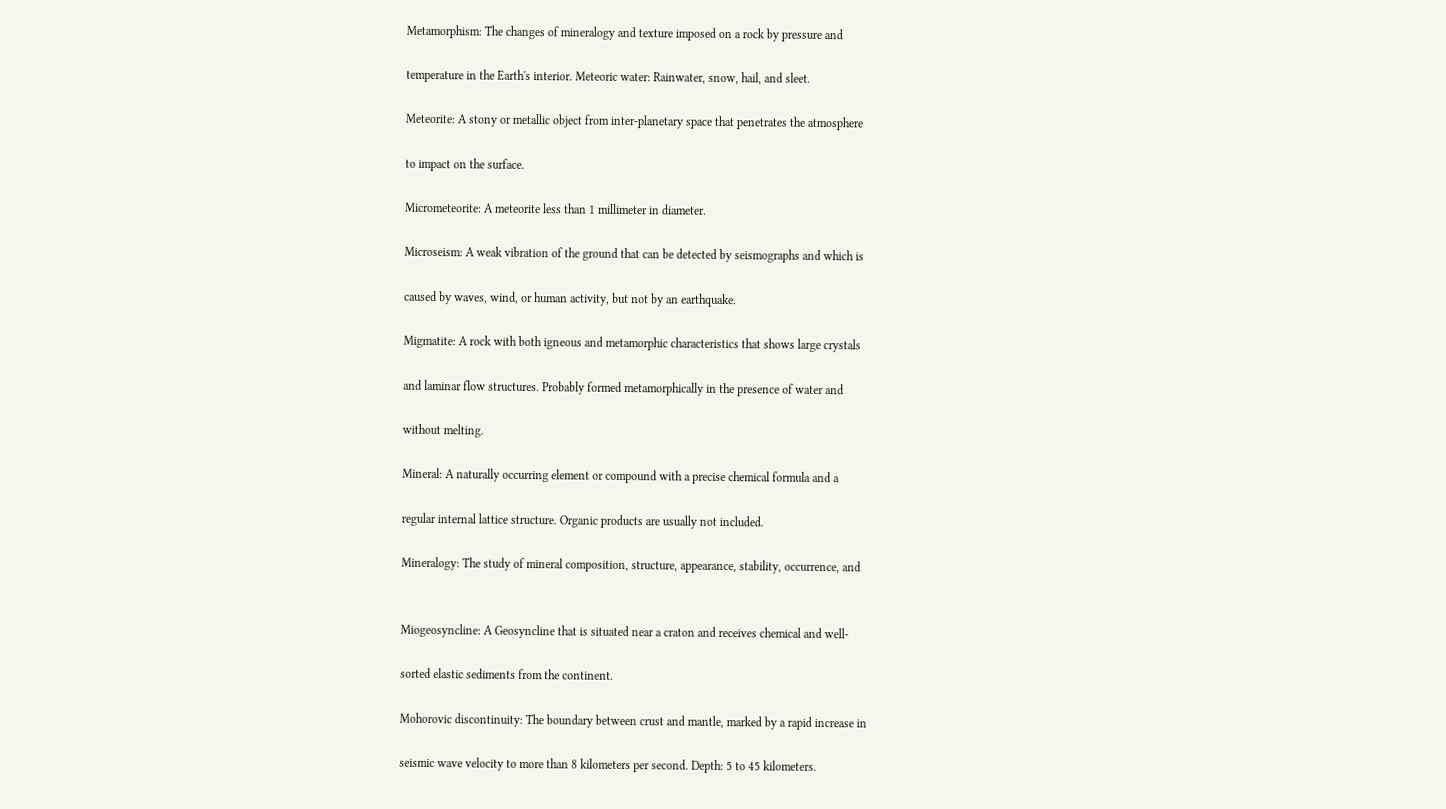Metamorphism: The changes of mineralogy and texture imposed on a rock by pressure and

temperature in the Earth's interior. Meteoric water: Rainwater, snow, hail, and sleet.

Meteorite: A stony or metallic object from inter-planetary space that penetrates the atmosphere

to impact on the surface.

Micrometeorite: A meteorite less than 1 millimeter in diameter.

Microseism: A weak vibration of the ground that can be detected by seismographs and which is

caused by waves, wind, or human activity, but not by an earthquake.

Migmatite: A rock with both igneous and metamorphic characteristics that shows large crystals

and laminar flow structures. Probably formed metamorphically in the presence of water and

without melting.

Mineral: A naturally occurring element or compound with a precise chemical formula and a

regular internal lattice structure. Organic products are usually not included.

Mineralogy: The study of mineral composition, structure, appearance, stability, occurrence, and


Miogeosyncline: A Geosyncline that is situated near a craton and receives chemical and well-

sorted elastic sediments from the continent.

Mohorovic discontinuity: The boundary between crust and mantle, marked by a rapid increase in

seismic wave velocity to more than 8 kilometers per second. Depth: 5 to 45 kilometers.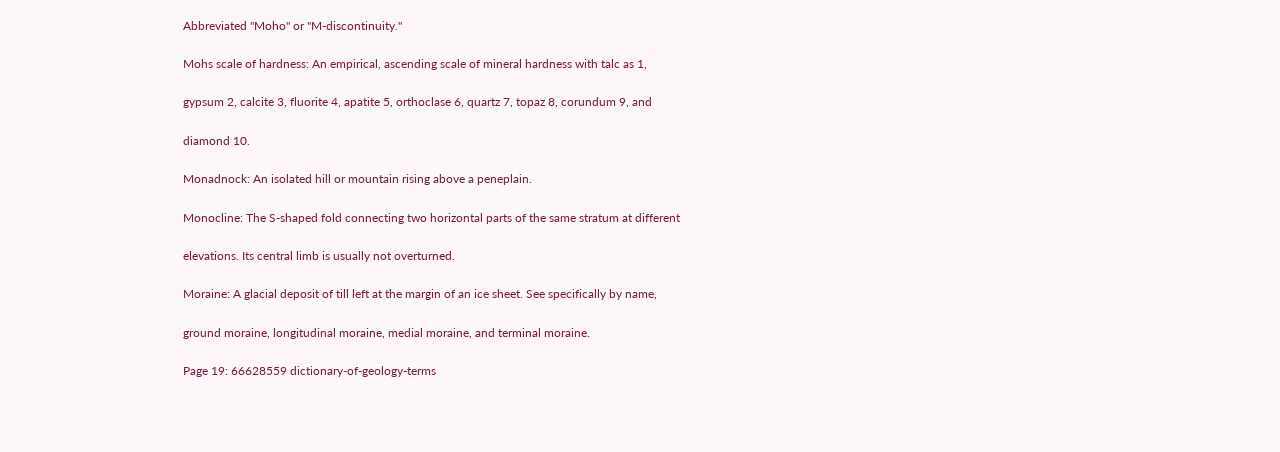Abbreviated "Moho" or "M-discontinuity."

Mohs scale of hardness: An empirical, ascending scale of mineral hardness with talc as 1,

gypsum 2, calcite 3, fluorite 4, apatite 5, orthoclase 6, quartz 7, topaz 8, corundum 9, and

diamond 10.

Monadnock: An isolated hill or mountain rising above a peneplain.

Monocline: The S-shaped fold connecting two horizontal parts of the same stratum at different

elevations. Its central limb is usually not overturned.

Moraine: A glacial deposit of till left at the margin of an ice sheet. See specifically by name,

ground moraine, longitudinal moraine, medial moraine, and terminal moraine.

Page 19: 66628559 dictionary-of-geology-terms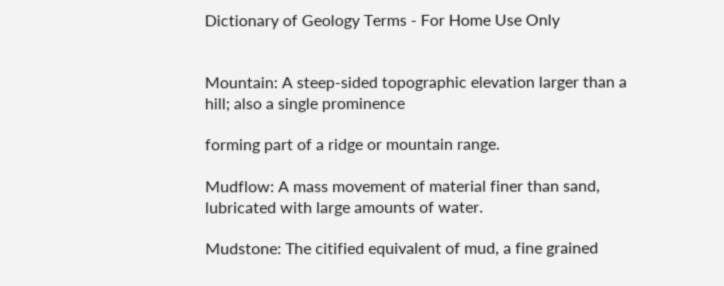Dictionary of Geology Terms - For Home Use Only


Mountain: A steep-sided topographic elevation larger than a hill; also a single prominence

forming part of a ridge or mountain range.

Mudflow: A mass movement of material finer than sand, lubricated with large amounts of water.

Mudstone: The citified equivalent of mud, a fine grained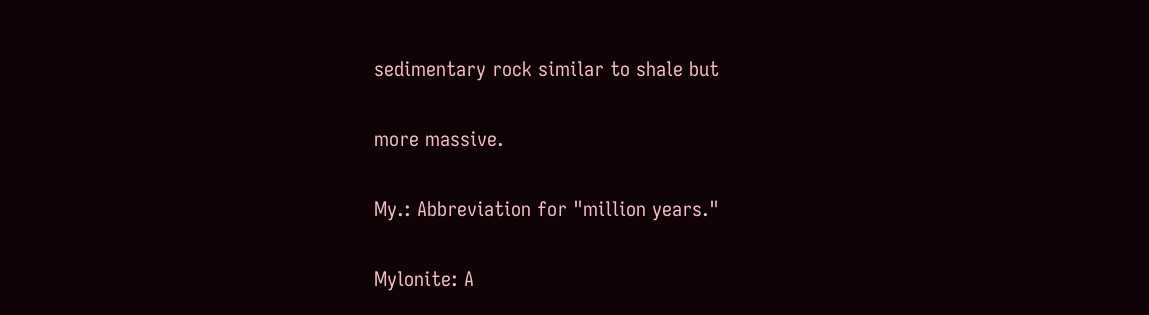sedimentary rock similar to shale but

more massive.

My.: Abbreviation for "million years."

Mylonite: A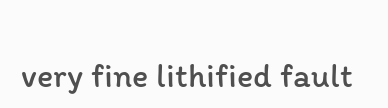very fine lithified fault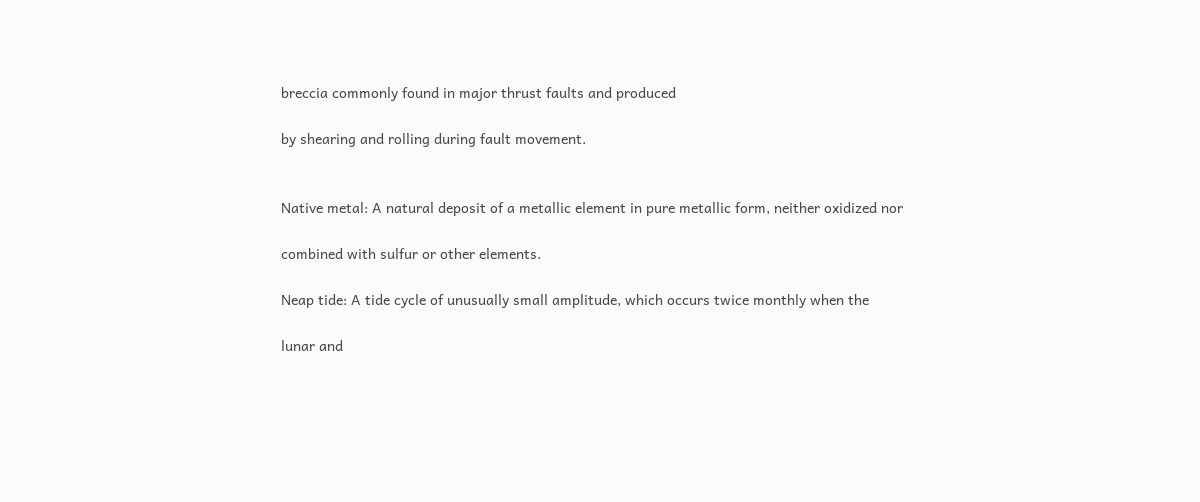breccia commonly found in major thrust faults and produced

by shearing and rolling during fault movement.


Native metal: A natural deposit of a metallic element in pure metallic form, neither oxidized nor

combined with sulfur or other elements.

Neap tide: A tide cycle of unusually small amplitude, which occurs twice monthly when the

lunar and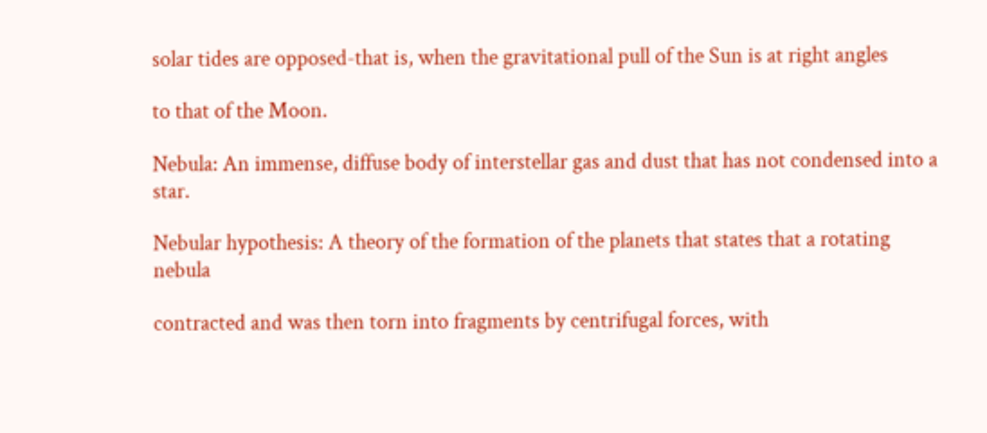solar tides are opposed-that is, when the gravitational pull of the Sun is at right angles

to that of the Moon.

Nebula: An immense, diffuse body of interstellar gas and dust that has not condensed into a star.

Nebular hypothesis: A theory of the formation of the planets that states that a rotating nebula

contracted and was then torn into fragments by centrifugal forces, with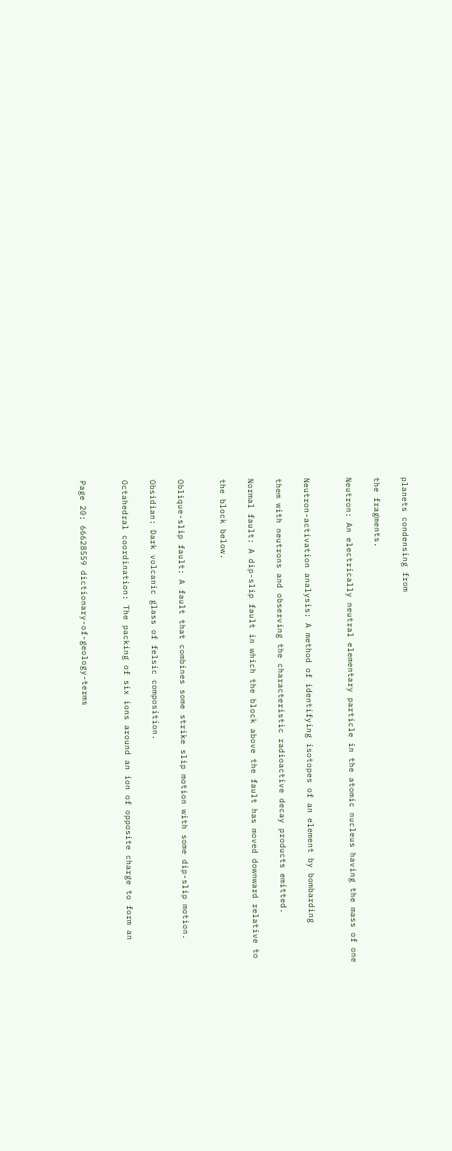planets condensing from

the fragments.

Neutron: An electrically neutral elementary particle in the atomic nucleus having the mass of one


Neutron-activation analysis: A method of identifying isotopes of an element by bombarding

them with neutrons and observing the characteristic radioactive decay products emitted.

Normal fault: A dip-slip fault in which the block above the fault has moved downward relative to

the block below.


Oblique-slip fault: A fault that combines some strike slip motion with some dip-slip motion.

Obsidian: Dark volcanic glass of felsic composition.

Octahedral coordination: The packing of six ions around an ion of opposite charge to form an


Page 20: 66628559 dictionary-of-geology-terms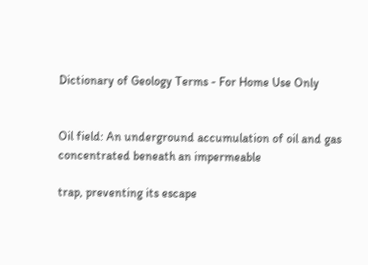Dictionary of Geology Terms - For Home Use Only


Oil field: An underground accumulation of oil and gas concentrated beneath an impermeable

trap, preventing its escape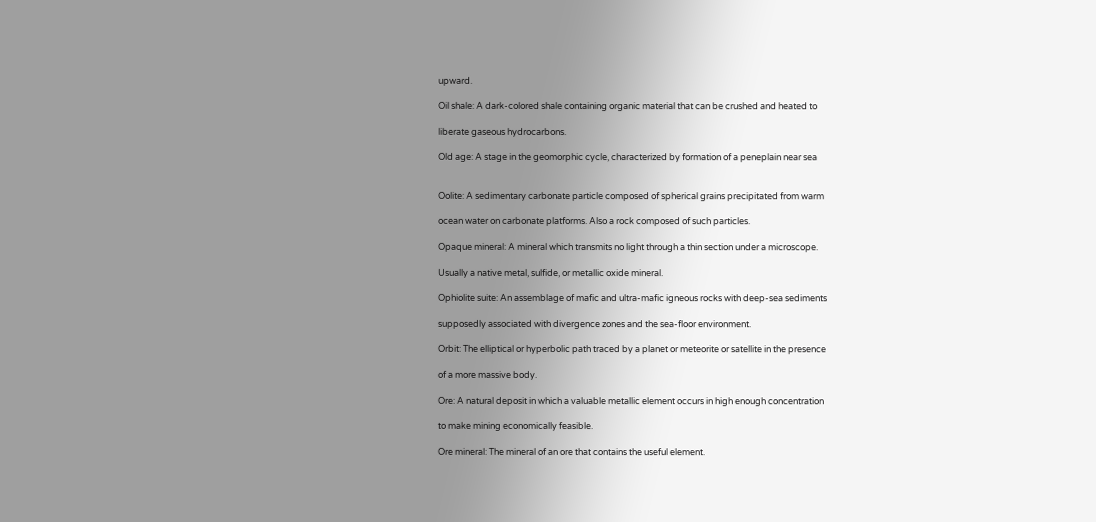upward.

Oil shale: A dark-colored shale containing organic material that can be crushed and heated to

liberate gaseous hydrocarbons.

Old age: A stage in the geomorphic cycle, characterized by formation of a peneplain near sea


Oolite: A sedimentary carbonate particle composed of spherical grains precipitated from warm

ocean water on carbonate platforms. Also a rock composed of such particles.

Opaque mineral: A mineral which transmits no light through a thin section under a microscope.

Usually a native metal, sulfide, or metallic oxide mineral.

Ophiolite suite: An assemblage of mafic and ultra-mafic igneous rocks with deep-sea sediments

supposedly associated with divergence zones and the sea-floor environment.

Orbit: The elliptical or hyperbolic path traced by a planet or meteorite or satellite in the presence

of a more massive body.

Ore: A natural deposit in which a valuable metallic element occurs in high enough concentration

to make mining economically feasible.

Ore mineral: The mineral of an ore that contains the useful element.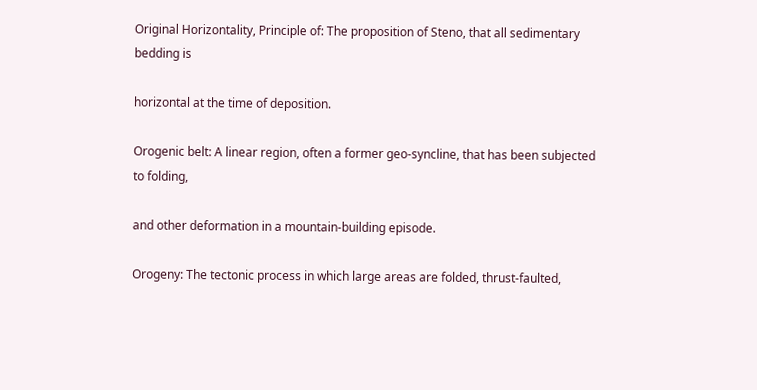Original Horizontality, Principle of: The proposition of Steno, that all sedimentary bedding is

horizontal at the time of deposition.

Orogenic belt: A linear region, often a former geo-syncline, that has been subjected to folding,

and other deformation in a mountain-building episode.

Orogeny: The tectonic process in which large areas are folded, thrust-faulted,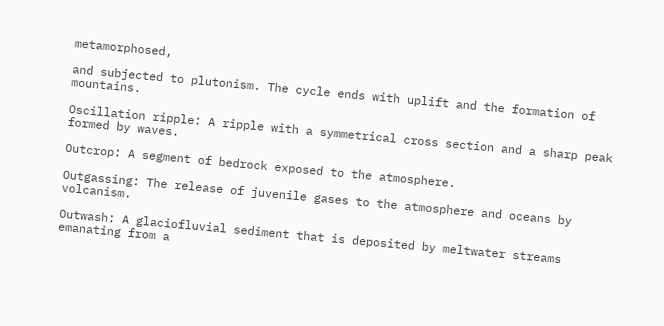metamorphosed,

and subjected to plutonism. The cycle ends with uplift and the formation of mountains.

Oscillation ripple: A ripple with a symmetrical cross section and a sharp peak formed by waves.

Outcrop: A segment of bedrock exposed to the atmosphere.

Outgassing: The release of juvenile gases to the atmosphere and oceans by volcanism.

Outwash: A glaciofluvial sediment that is deposited by meltwater streams emanating from a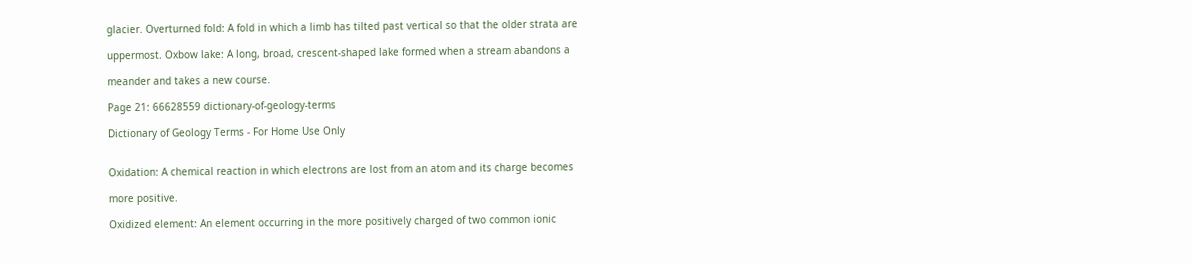glacier. Overturned fold: A fold in which a limb has tilted past vertical so that the older strata are

uppermost. Oxbow lake: A long, broad, crescent-shaped lake formed when a stream abandons a

meander and takes a new course.

Page 21: 66628559 dictionary-of-geology-terms

Dictionary of Geology Terms - For Home Use Only


Oxidation: A chemical reaction in which electrons are lost from an atom and its charge becomes

more positive.

Oxidized element: An element occurring in the more positively charged of two common ionic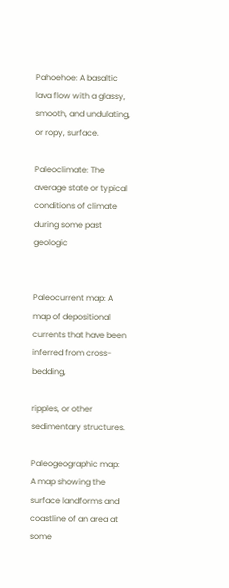Pahoehoe: A basaltic lava flow with a glassy, smooth, and undulating, or ropy, surface.

Paleoclimate: The average state or typical conditions of climate during some past geologic


Paleocurrent map: A map of depositional currents that have been inferred from cross-bedding,

ripples, or other sedimentary structures.

Paleogeographic map: A map showing the surface landforms and coastline of an area at some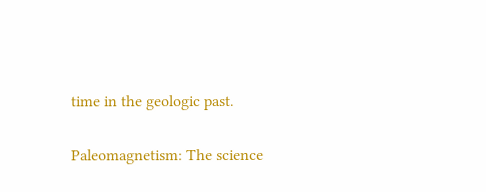time in the geologic past.

Paleomagnetism: The science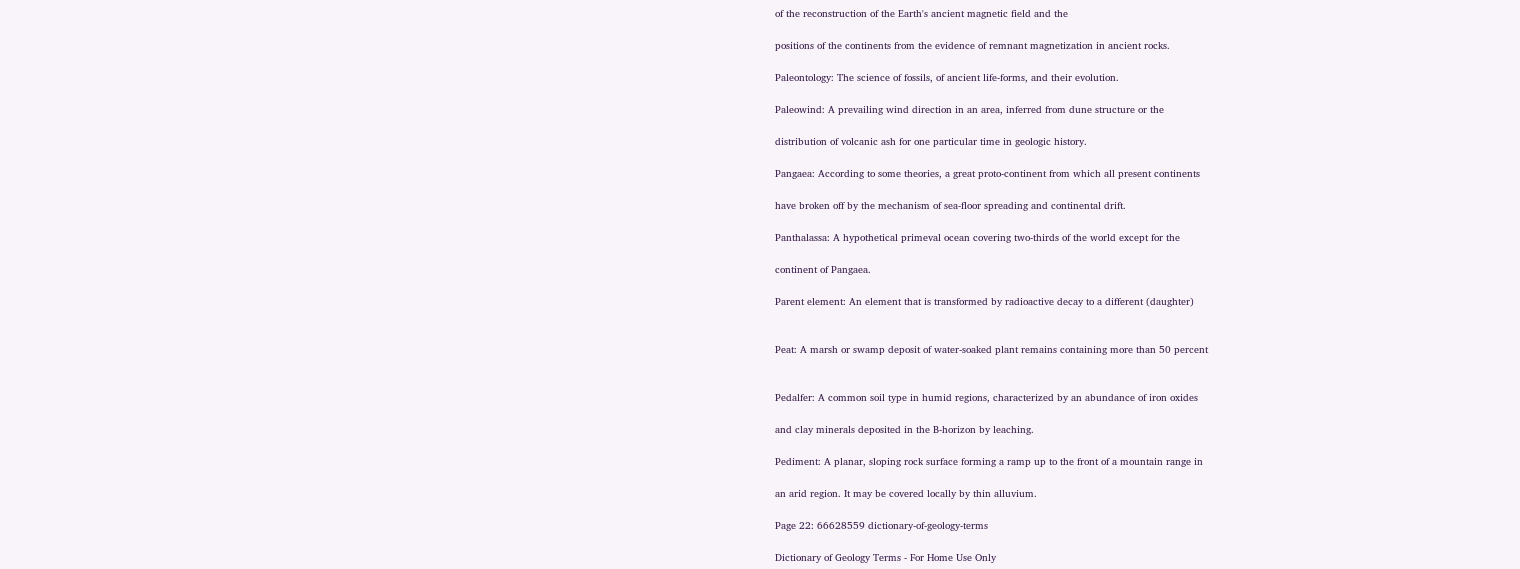of the reconstruction of the Earth's ancient magnetic field and the

positions of the continents from the evidence of remnant magnetization in ancient rocks.

Paleontology: The science of fossils, of ancient life-forms, and their evolution.

Paleowind: A prevailing wind direction in an area, inferred from dune structure or the

distribution of volcanic ash for one particular time in geologic history.

Pangaea: According to some theories, a great proto-continent from which all present continents

have broken off by the mechanism of sea-floor spreading and continental drift.

Panthalassa: A hypothetical primeval ocean covering two-thirds of the world except for the

continent of Pangaea.

Parent element: An element that is transformed by radioactive decay to a different (daughter)


Peat: A marsh or swamp deposit of water-soaked plant remains containing more than 50 percent


Pedalfer: A common soil type in humid regions, characterized by an abundance of iron oxides

and clay minerals deposited in the B-horizon by leaching.

Pediment: A planar, sloping rock surface forming a ramp up to the front of a mountain range in

an arid region. It may be covered locally by thin alluvium.

Page 22: 66628559 dictionary-of-geology-terms

Dictionary of Geology Terms - For Home Use Only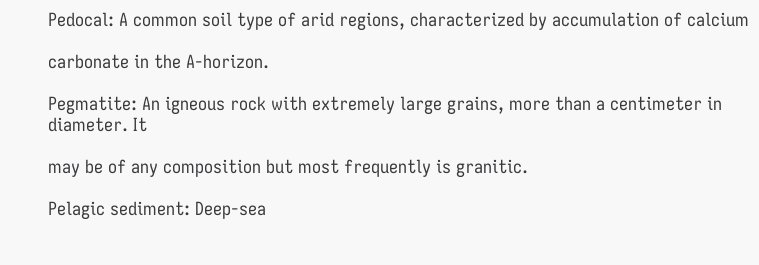Pedocal: A common soil type of arid regions, characterized by accumulation of calcium

carbonate in the A-horizon.

Pegmatite: An igneous rock with extremely large grains, more than a centimeter in diameter. It

may be of any composition but most frequently is granitic.

Pelagic sediment: Deep-sea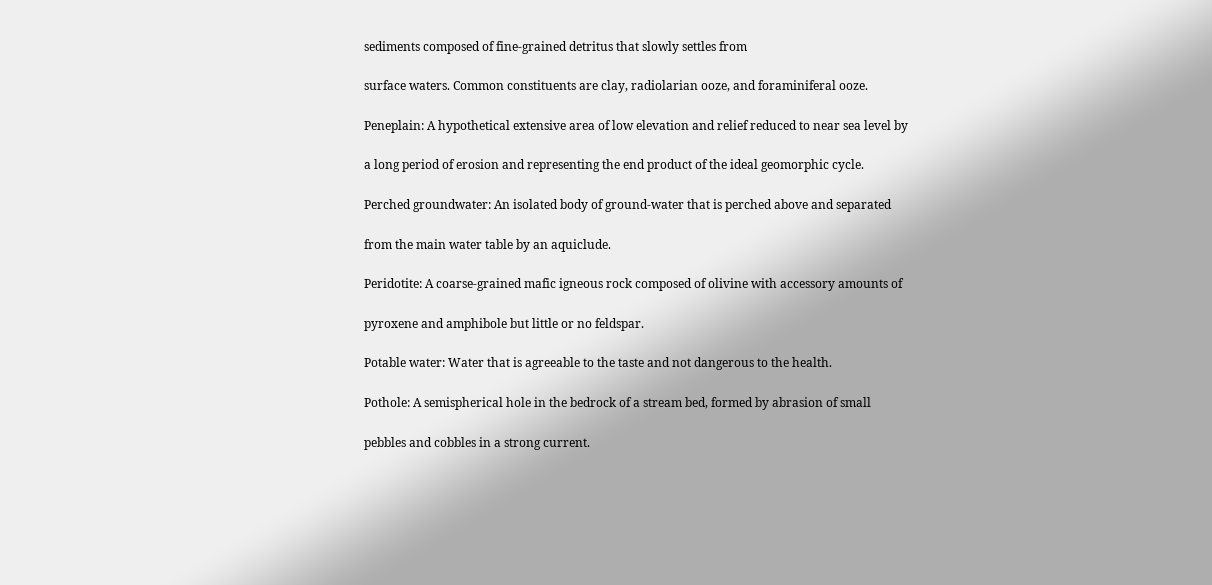sediments composed of fine-grained detritus that slowly settles from

surface waters. Common constituents are clay, radiolarian ooze, and foraminiferal ooze.

Peneplain: A hypothetical extensive area of low elevation and relief reduced to near sea level by

a long period of erosion and representing the end product of the ideal geomorphic cycle.

Perched groundwater: An isolated body of ground-water that is perched above and separated

from the main water table by an aquiclude.

Peridotite: A coarse-grained mafic igneous rock composed of olivine with accessory amounts of

pyroxene and amphibole but little or no feldspar.

Potable water: Water that is agreeable to the taste and not dangerous to the health.

Pothole: A semispherical hole in the bedrock of a stream bed, formed by abrasion of small

pebbles and cobbles in a strong current.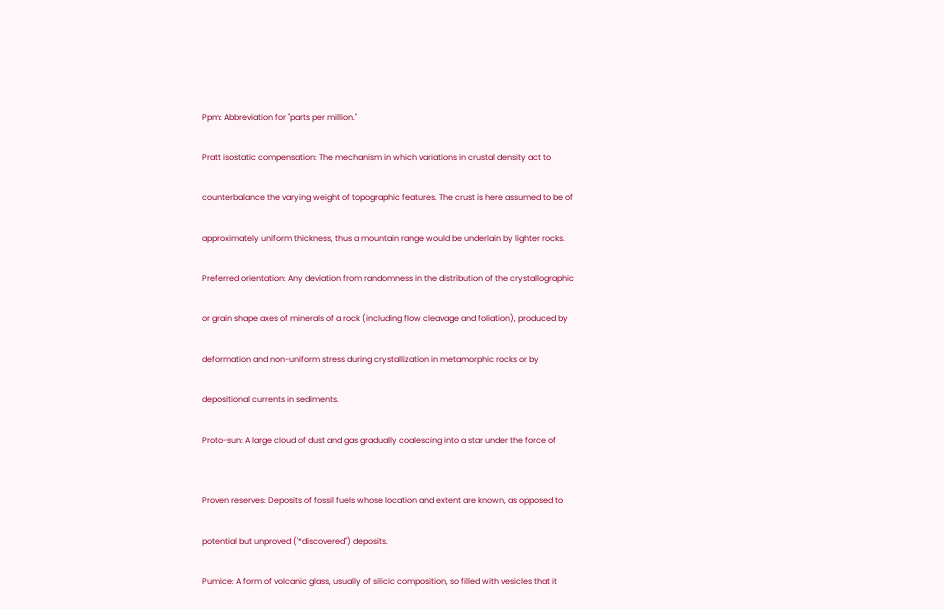Ppm: Abbreviation for "parts per million."

Pratt isostatic compensation: The mechanism in which variations in crustal density act to

counterbalance the varying weight of topographic features. The crust is here assumed to be of

approximately uniform thickness, thus a mountain range would be underlain by lighter rocks.

Preferred orientation: Any deviation from randomness in the distribution of the crystallographic

or grain shape axes of minerals of a rock (including flow cleavage and foliation), produced by

deformation and non-uniform stress during crystallization in metamorphic rocks or by

depositional currents in sediments.

Proto-sun: A large cloud of dust and gas gradually coalescing into a star under the force of


Proven reserves: Deposits of fossil fuels whose location and extent are known, as opposed to

potential but unproved ('*discovered") deposits.

Pumice: A form of volcanic glass, usually of silicic composition, so filled with vesicles that it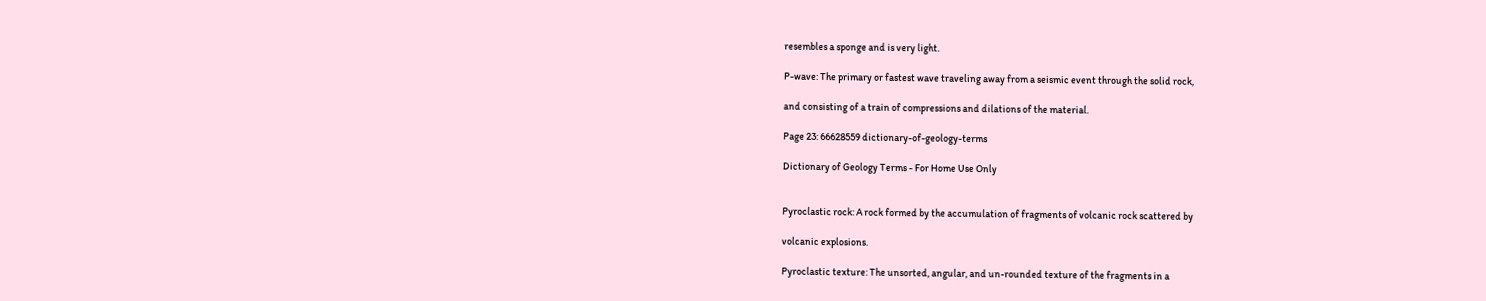resembles a sponge and is very light.

P-wave: The primary or fastest wave traveling away from a seismic event through the solid rock,

and consisting of a train of compressions and dilations of the material.

Page 23: 66628559 dictionary-of-geology-terms

Dictionary of Geology Terms - For Home Use Only


Pyroclastic rock: A rock formed by the accumulation of fragments of volcanic rock scattered by

volcanic explosions.

Pyroclastic texture: The unsorted, angular, and un-rounded texture of the fragments in a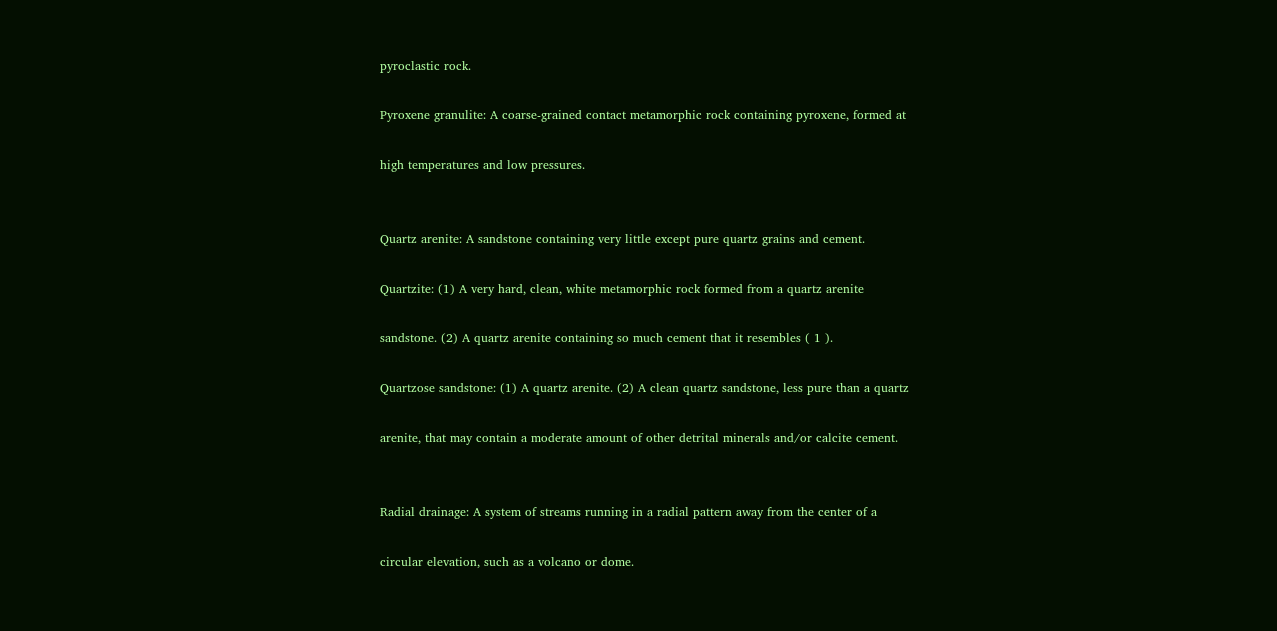pyroclastic rock.

Pyroxene granulite: A coarse-grained contact metamorphic rock containing pyroxene, formed at

high temperatures and low pressures.


Quartz arenite: A sandstone containing very little except pure quartz grains and cement.

Quartzite: (1) A very hard, clean, white metamorphic rock formed from a quartz arenite

sandstone. (2) A quartz arenite containing so much cement that it resembles ( 1 ).

Quartzose sandstone: (1) A quartz arenite. (2) A clean quartz sandstone, less pure than a quartz

arenite, that may contain a moderate amount of other detrital minerals and/or calcite cement.


Radial drainage: A system of streams running in a radial pattern away from the center of a

circular elevation, such as a volcano or dome.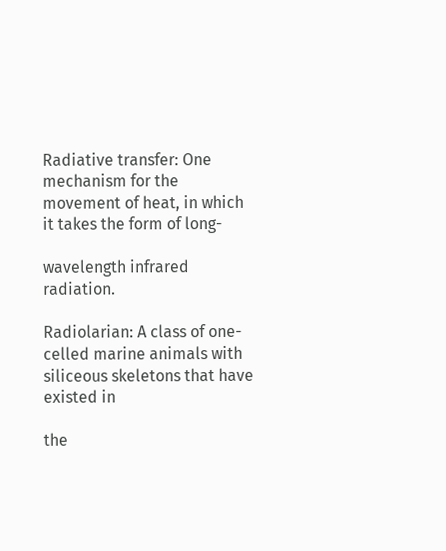Radiative transfer: One mechanism for the movement of heat, in which it takes the form of long-

wavelength infrared radiation.

Radiolarian: A class of one-celled marine animals with siliceous skeletons that have existed in

the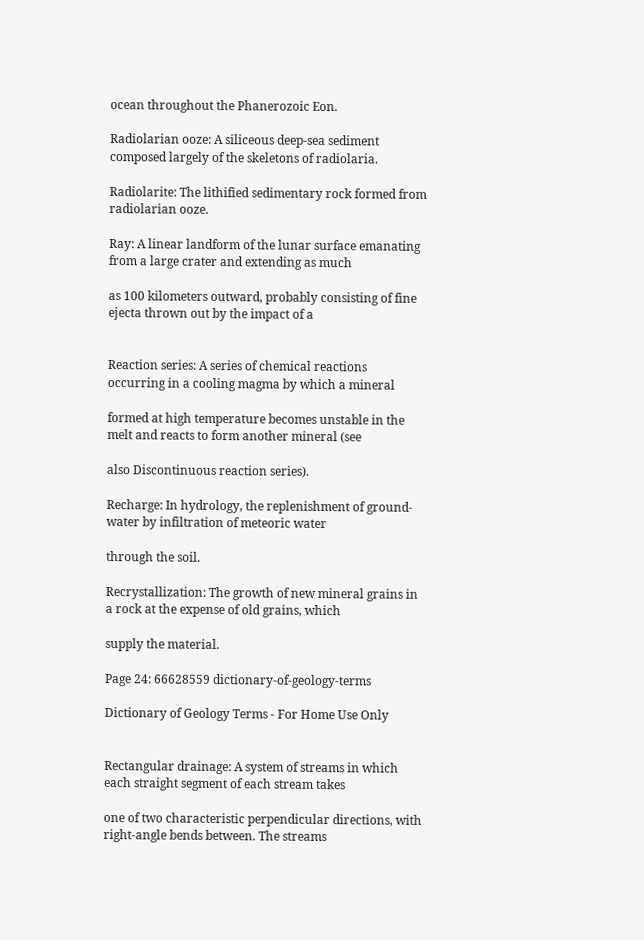ocean throughout the Phanerozoic Eon.

Radiolarian ooze: A siliceous deep-sea sediment composed largely of the skeletons of radiolaria.

Radiolarite: The lithified sedimentary rock formed from radiolarian ooze.

Ray: A linear landform of the lunar surface emanating from a large crater and extending as much

as 100 kilometers outward, probably consisting of fine ejecta thrown out by the impact of a


Reaction series: A series of chemical reactions occurring in a cooling magma by which a mineral

formed at high temperature becomes unstable in the melt and reacts to form another mineral (see

also Discontinuous reaction series).

Recharge: In hydrology, the replenishment of ground-water by infiltration of meteoric water

through the soil.

Recrystallization: The growth of new mineral grains in a rock at the expense of old grains, which

supply the material.

Page 24: 66628559 dictionary-of-geology-terms

Dictionary of Geology Terms - For Home Use Only


Rectangular drainage: A system of streams in which each straight segment of each stream takes

one of two characteristic perpendicular directions, with right-angle bends between. The streams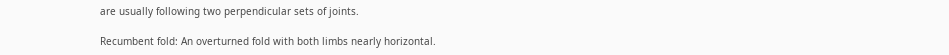are usually following two perpendicular sets of joints.

Recumbent fold: An overturned fold with both limbs nearly horizontal.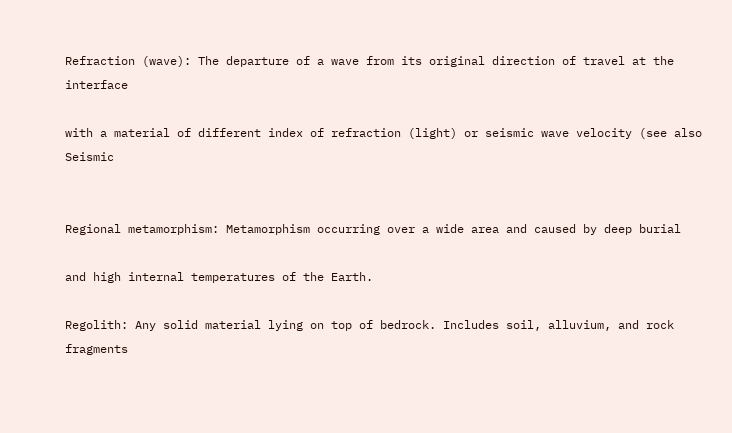Refraction (wave): The departure of a wave from its original direction of travel at the interface

with a material of different index of refraction (light) or seismic wave velocity (see also Seismic


Regional metamorphism: Metamorphism occurring over a wide area and caused by deep burial

and high internal temperatures of the Earth.

Regolith: Any solid material lying on top of bedrock. Includes soil, alluvium, and rock fragments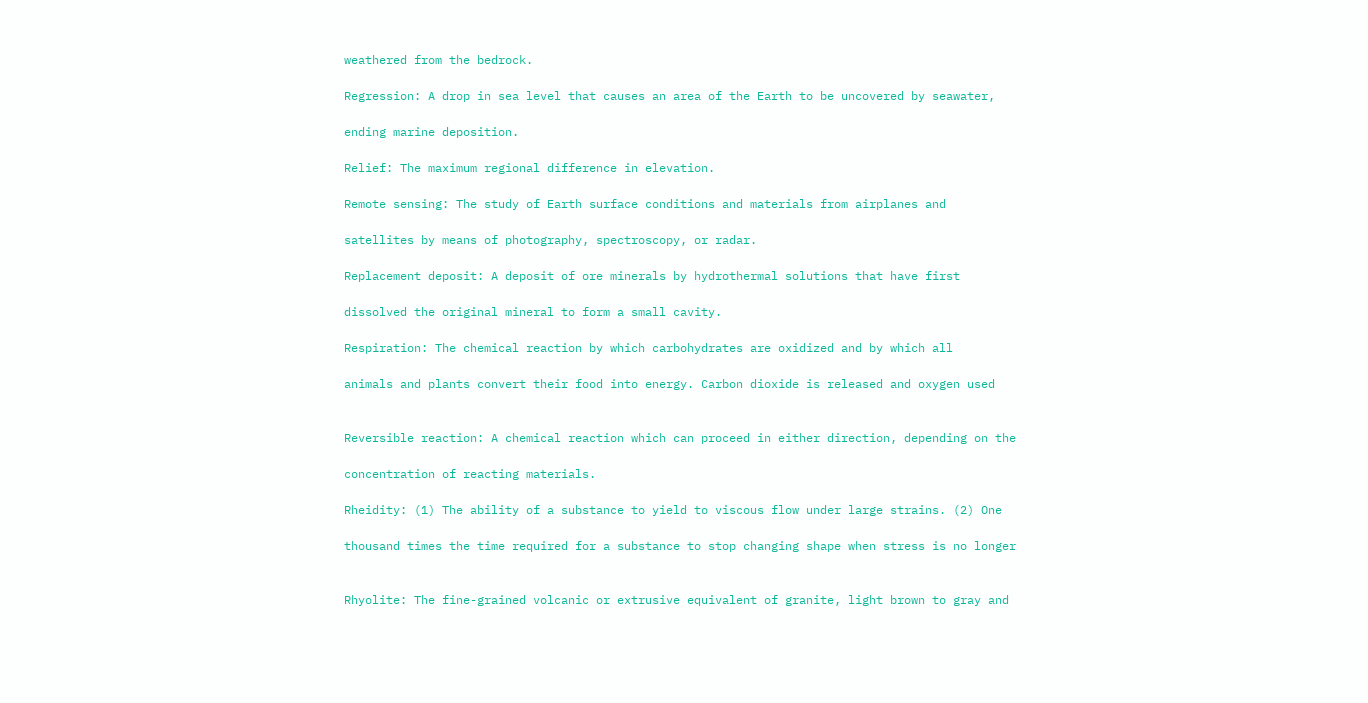weathered from the bedrock.

Regression: A drop in sea level that causes an area of the Earth to be uncovered by seawater,

ending marine deposition.

Relief: The maximum regional difference in elevation.

Remote sensing: The study of Earth surface conditions and materials from airplanes and

satellites by means of photography, spectroscopy, or radar.

Replacement deposit: A deposit of ore minerals by hydrothermal solutions that have first

dissolved the original mineral to form a small cavity.

Respiration: The chemical reaction by which carbohydrates are oxidized and by which all

animals and plants convert their food into energy. Carbon dioxide is released and oxygen used


Reversible reaction: A chemical reaction which can proceed in either direction, depending on the

concentration of reacting materials.

Rheidity: (1) The ability of a substance to yield to viscous flow under large strains. (2) One

thousand times the time required for a substance to stop changing shape when stress is no longer


Rhyolite: The fine-grained volcanic or extrusive equivalent of granite, light brown to gray and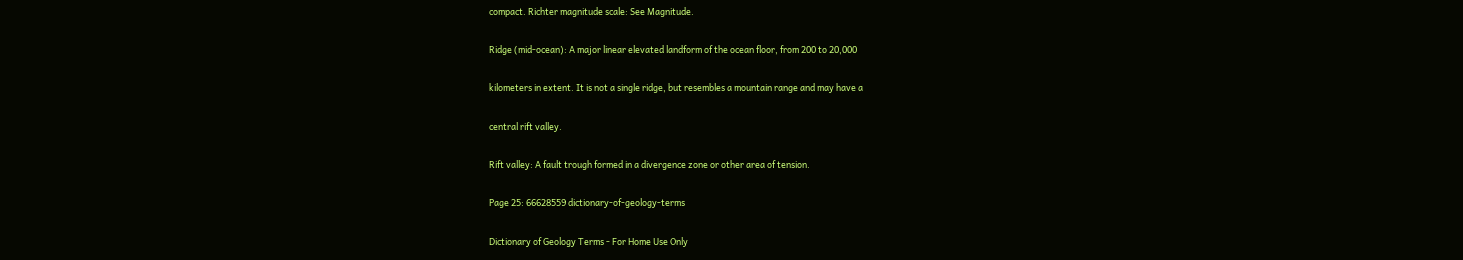compact. Richter magnitude scale: See Magnitude.

Ridge (mid-ocean): A major linear elevated landform of the ocean floor, from 200 to 20,000

kilometers in extent. It is not a single ridge, but resembles a mountain range and may have a

central rift valley.

Rift valley: A fault trough formed in a divergence zone or other area of tension.

Page 25: 66628559 dictionary-of-geology-terms

Dictionary of Geology Terms - For Home Use Only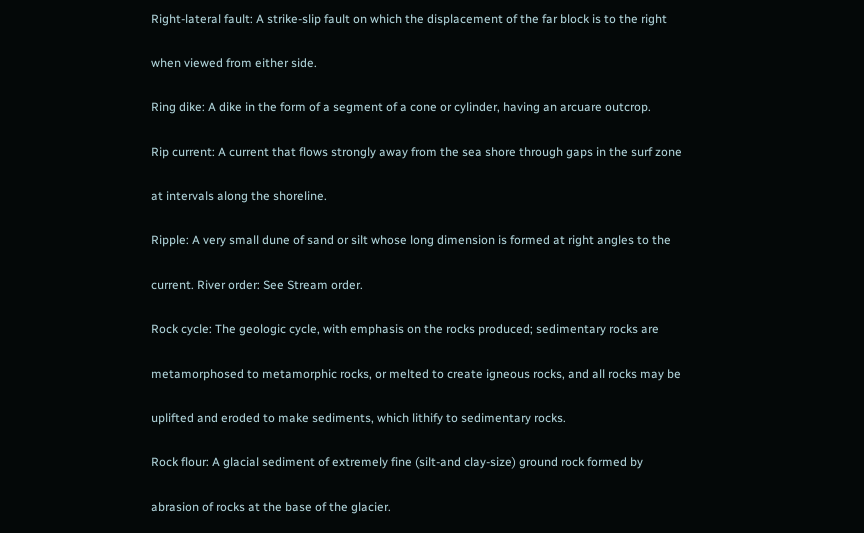Right-lateral fault: A strike-slip fault on which the displacement of the far block is to the right

when viewed from either side.

Ring dike: A dike in the form of a segment of a cone or cylinder, having an arcuare outcrop.

Rip current: A current that flows strongly away from the sea shore through gaps in the surf zone

at intervals along the shoreline.

Ripple: A very small dune of sand or silt whose long dimension is formed at right angles to the

current. River order: See Stream order.

Rock cycle: The geologic cycle, with emphasis on the rocks produced; sedimentary rocks are

metamorphosed to metamorphic rocks, or melted to create igneous rocks, and all rocks may be

uplifted and eroded to make sediments, which lithify to sedimentary rocks.

Rock flour: A glacial sediment of extremely fine (silt-and clay-size) ground rock formed by

abrasion of rocks at the base of the glacier.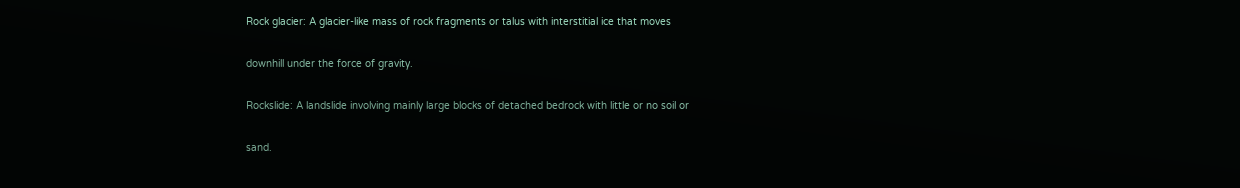Rock glacier: A glacier-like mass of rock fragments or talus with interstitial ice that moves

downhill under the force of gravity.

Rockslide: A landslide involving mainly large blocks of detached bedrock with little or no soil or

sand.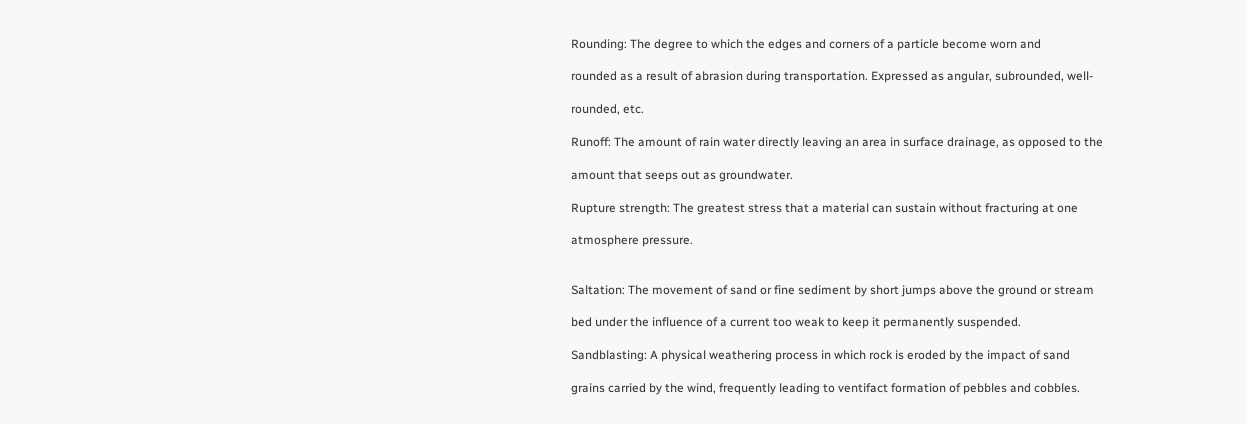Rounding: The degree to which the edges and corners of a particle become worn and

rounded as a result of abrasion during transportation. Expressed as angular, subrounded, well-

rounded, etc.

Runoff: The amount of rain water directly leaving an area in surface drainage, as opposed to the

amount that seeps out as groundwater.

Rupture strength: The greatest stress that a material can sustain without fracturing at one

atmosphere pressure.


Saltation: The movement of sand or fine sediment by short jumps above the ground or stream

bed under the influence of a current too weak to keep it permanently suspended.

Sandblasting: A physical weathering process in which rock is eroded by the impact of sand

grains carried by the wind, frequently leading to ventifact formation of pebbles and cobbles.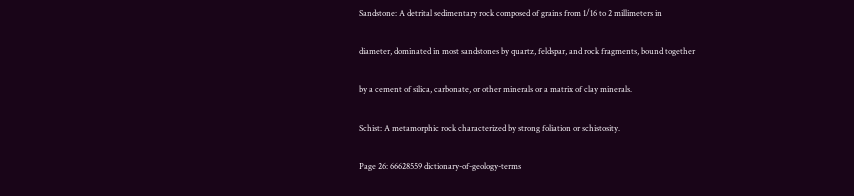Sandstone: A detrital sedimentary rock composed of grains from 1/16 to 2 millimeters in

diameter, dominated in most sandstones by quartz, feldspar, and rock fragments, bound together

by a cement of silica, carbonate, or other minerals or a matrix of clay minerals.

Schist: A metamorphic rock characterized by strong foliation or schistosity.

Page 26: 66628559 dictionary-of-geology-terms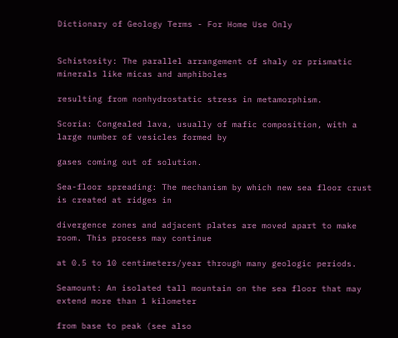Dictionary of Geology Terms - For Home Use Only


Schistosity: The parallel arrangement of shaly or prismatic minerals like micas and amphiboles

resulting from nonhydrostatic stress in metamorphism.

Scoria: Congealed lava, usually of mafic composition, with a large number of vesicles formed by

gases coming out of solution.

Sea-floor spreading: The mechanism by which new sea floor crust is created at ridges in

divergence zones and adjacent plates are moved apart to make room. This process may continue

at 0.5 to 10 centimeters/year through many geologic periods.

Seamount: An isolated tall mountain on the sea floor that may extend more than 1 kilometer

from base to peak (see also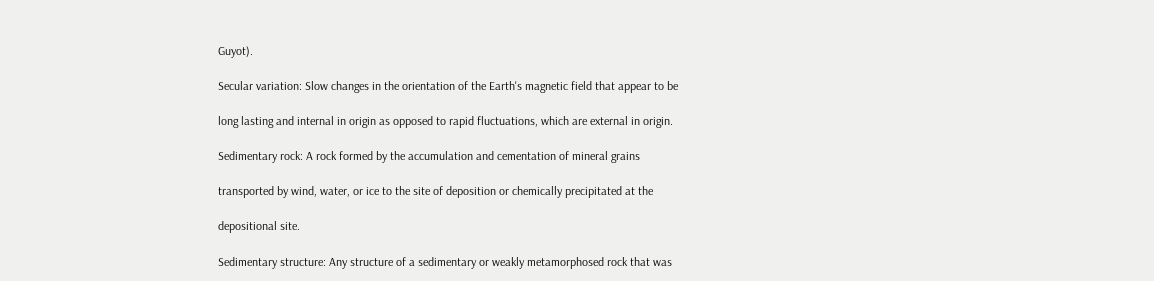Guyot).

Secular variation: Slow changes in the orientation of the Earth's magnetic field that appear to be

long lasting and internal in origin as opposed to rapid fluctuations, which are external in origin.

Sedimentary rock: A rock formed by the accumulation and cementation of mineral grains

transported by wind, water, or ice to the site of deposition or chemically precipitated at the

depositional site.

Sedimentary structure: Any structure of a sedimentary or weakly metamorphosed rock that was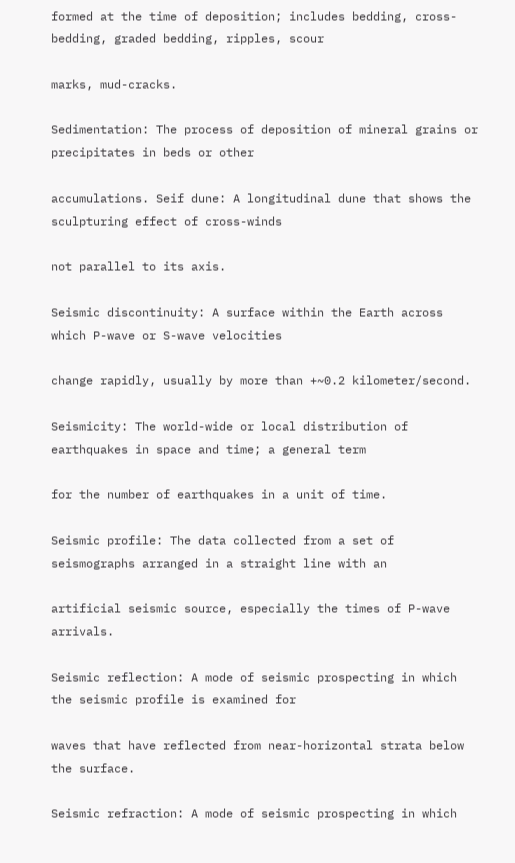formed at the time of deposition; includes bedding, cross-bedding, graded bedding, ripples, scour

marks, mud-cracks.

Sedimentation: The process of deposition of mineral grains or precipitates in beds or other

accumulations. Seif dune: A longitudinal dune that shows the sculpturing effect of cross-winds

not parallel to its axis.

Seismic discontinuity: A surface within the Earth across which P-wave or S-wave velocities

change rapidly, usually by more than +~0.2 kilometer/second.

Seismicity: The world-wide or local distribution of earthquakes in space and time; a general term

for the number of earthquakes in a unit of time.

Seismic profile: The data collected from a set of seismographs arranged in a straight line with an

artificial seismic source, especially the times of P-wave arrivals.

Seismic reflection: A mode of seismic prospecting in which the seismic profile is examined for

waves that have reflected from near-horizontal strata below the surface.

Seismic refraction: A mode of seismic prospecting in which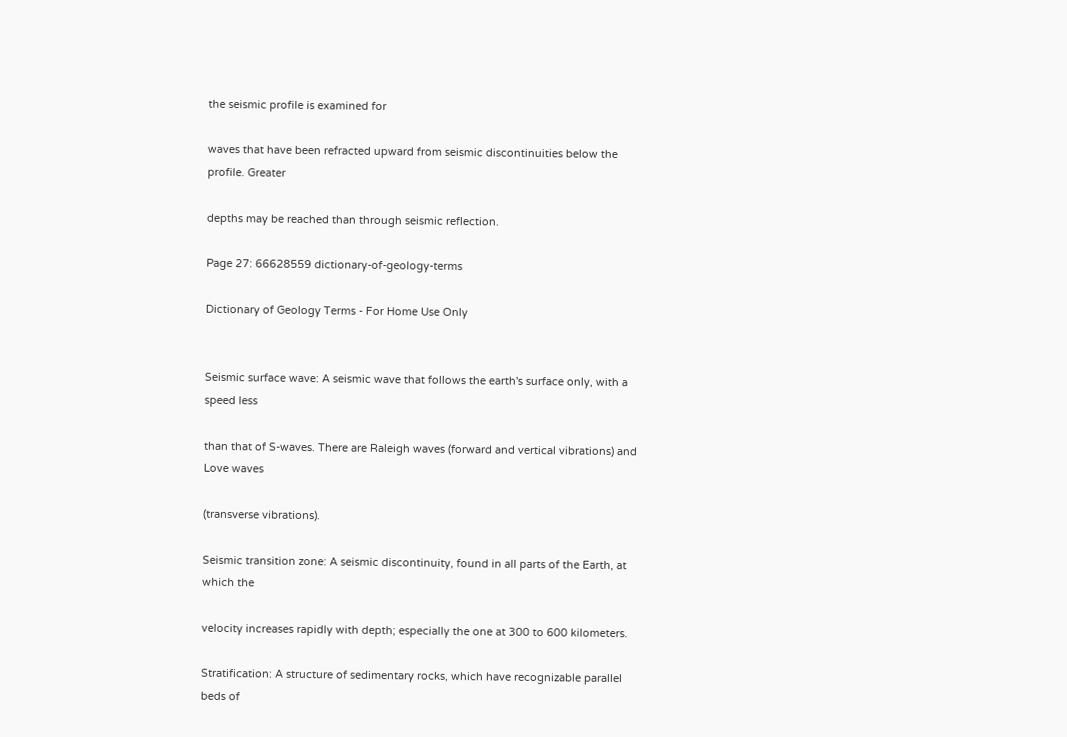the seismic profile is examined for

waves that have been refracted upward from seismic discontinuities below the profile. Greater

depths may be reached than through seismic reflection.

Page 27: 66628559 dictionary-of-geology-terms

Dictionary of Geology Terms - For Home Use Only


Seismic surface wave: A seismic wave that follows the earth's surface only, with a speed less

than that of S-waves. There are Raleigh waves (forward and vertical vibrations) and Love waves

(transverse vibrations).

Seismic transition zone: A seismic discontinuity, found in all parts of the Earth, at which the

velocity increases rapidly with depth; especially the one at 300 to 600 kilometers.

Stratification: A structure of sedimentary rocks, which have recognizable parallel beds of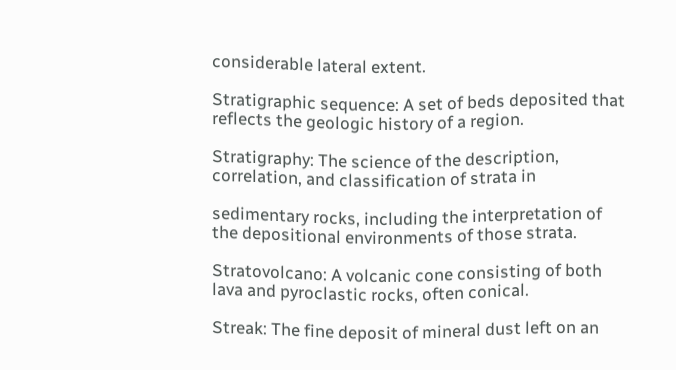considerable lateral extent.

Stratigraphic sequence: A set of beds deposited that reflects the geologic history of a region.

Stratigraphy: The science of the description, correlation, and classification of strata in

sedimentary rocks, including the interpretation of the depositional environments of those strata.

Stratovolcano: A volcanic cone consisting of both lava and pyroclastic rocks, often conical.

Streak: The fine deposit of mineral dust left on an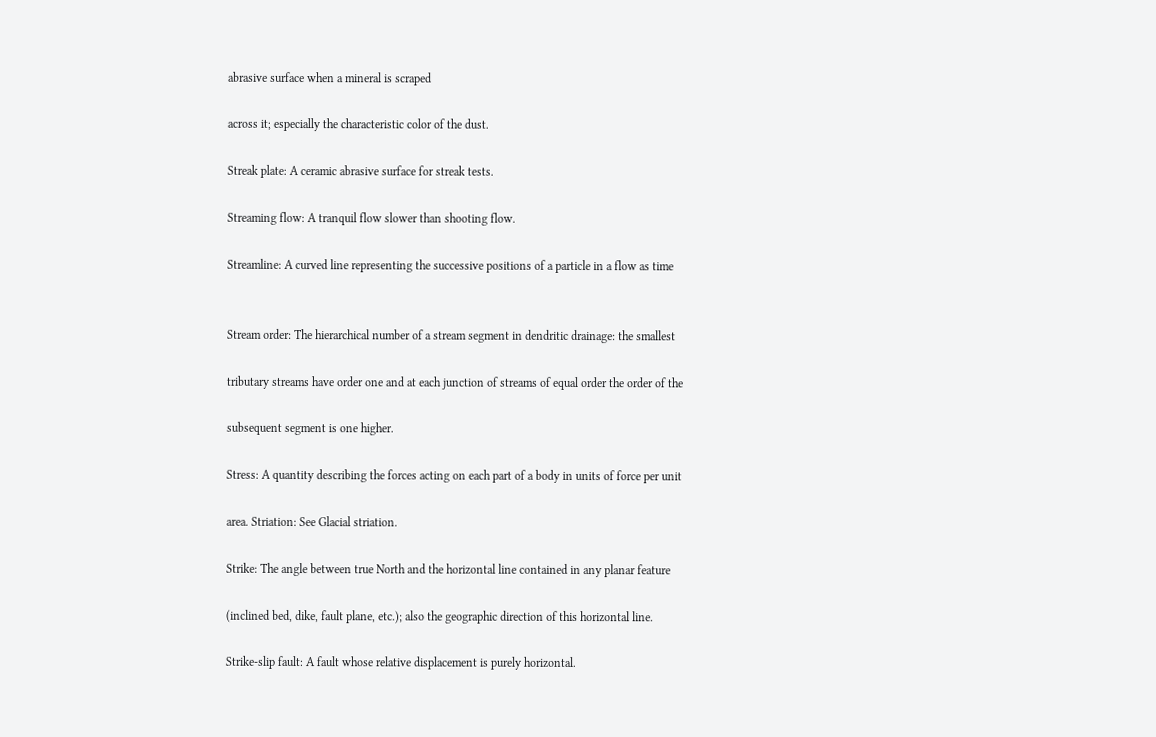abrasive surface when a mineral is scraped

across it; especially the characteristic color of the dust.

Streak plate: A ceramic abrasive surface for streak tests.

Streaming flow: A tranquil flow slower than shooting flow.

Streamline: A curved line representing the successive positions of a particle in a flow as time


Stream order: The hierarchical number of a stream segment in dendritic drainage: the smallest

tributary streams have order one and at each junction of streams of equal order the order of the

subsequent segment is one higher.

Stress: A quantity describing the forces acting on each part of a body in units of force per unit

area. Striation: See Glacial striation.

Strike: The angle between true North and the horizontal line contained in any planar feature

(inclined bed, dike, fault plane, etc.); also the geographic direction of this horizontal line.

Strike-slip fault: A fault whose relative displacement is purely horizontal.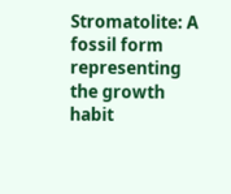Stromatolite: A fossil form representing the growth habit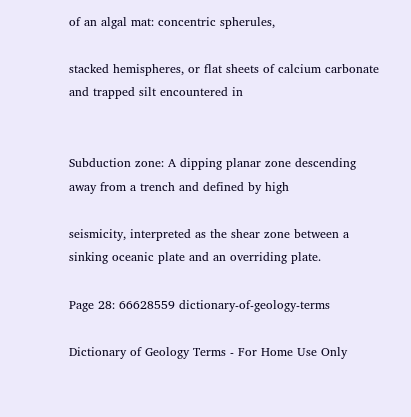of an algal mat: concentric spherules,

stacked hemispheres, or flat sheets of calcium carbonate and trapped silt encountered in


Subduction zone: A dipping planar zone descending away from a trench and defined by high

seismicity, interpreted as the shear zone between a sinking oceanic plate and an overriding plate.

Page 28: 66628559 dictionary-of-geology-terms

Dictionary of Geology Terms - For Home Use Only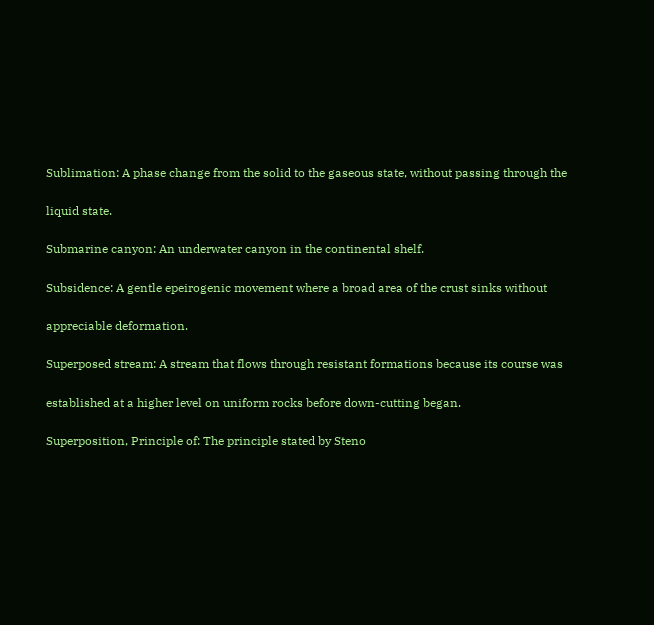Sublimation: A phase change from the solid to the gaseous state, without passing through the

liquid state.

Submarine canyon: An underwater canyon in the continental shelf.

Subsidence: A gentle epeirogenic movement where a broad area of the crust sinks without

appreciable deformation.

Superposed stream: A stream that flows through resistant formations because its course was

established at a higher level on uniform rocks before down-cutting began.

Superposition, Principle of: The principle stated by Steno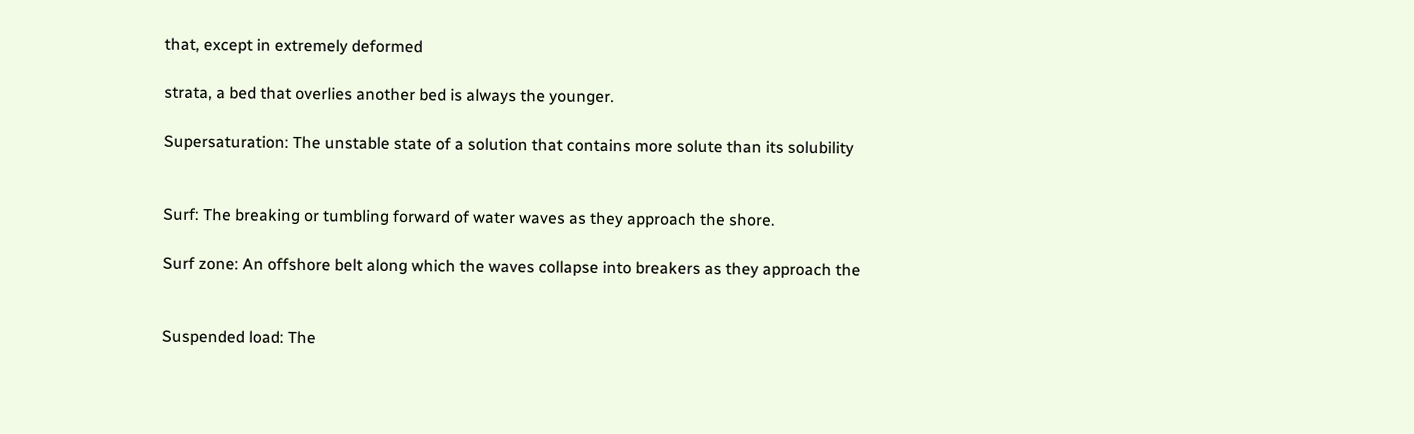that, except in extremely deformed

strata, a bed that overlies another bed is always the younger.

Supersaturation: The unstable state of a solution that contains more solute than its solubility


Surf: The breaking or tumbling forward of water waves as they approach the shore.

Surf zone: An offshore belt along which the waves collapse into breakers as they approach the


Suspended load: The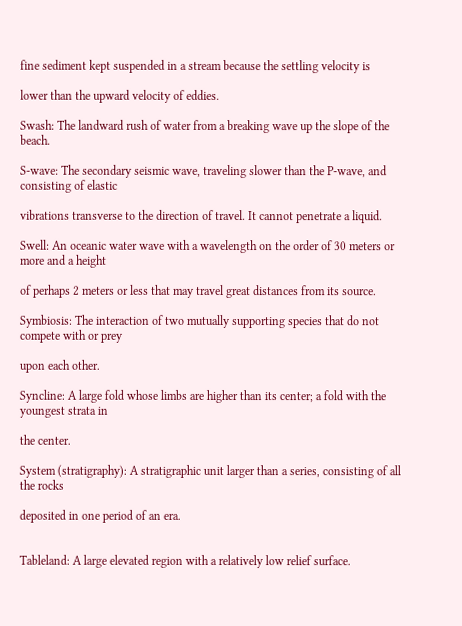fine sediment kept suspended in a stream because the settling velocity is

lower than the upward velocity of eddies.

Swash: The landward rush of water from a breaking wave up the slope of the beach.

S-wave: The secondary seismic wave, traveling slower than the P-wave, and consisting of elastic

vibrations transverse to the direction of travel. It cannot penetrate a liquid.

Swell: An oceanic water wave with a wavelength on the order of 30 meters or more and a height

of perhaps 2 meters or less that may travel great distances from its source.

Symbiosis: The interaction of two mutually supporting species that do not compete with or prey

upon each other.

Syncline: A large fold whose limbs are higher than its center; a fold with the youngest strata in

the center.

System (stratigraphy): A stratigraphic unit larger than a series, consisting of all the rocks

deposited in one period of an era.


Tableland: A large elevated region with a relatively low relief surface.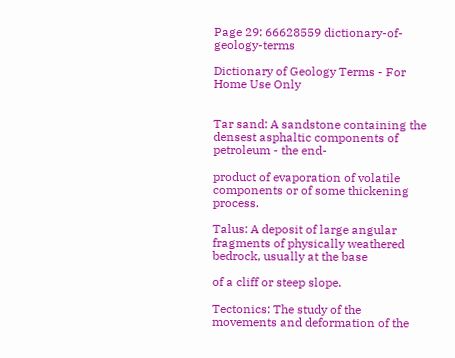Page 29: 66628559 dictionary-of-geology-terms

Dictionary of Geology Terms - For Home Use Only


Tar sand: A sandstone containing the densest asphaltic components of petroleum - the end-

product of evaporation of volatile components or of some thickening process.

Talus: A deposit of large angular fragments of physically weathered bedrock, usually at the base

of a cliff or steep slope.

Tectonics: The study of the movements and deformation of the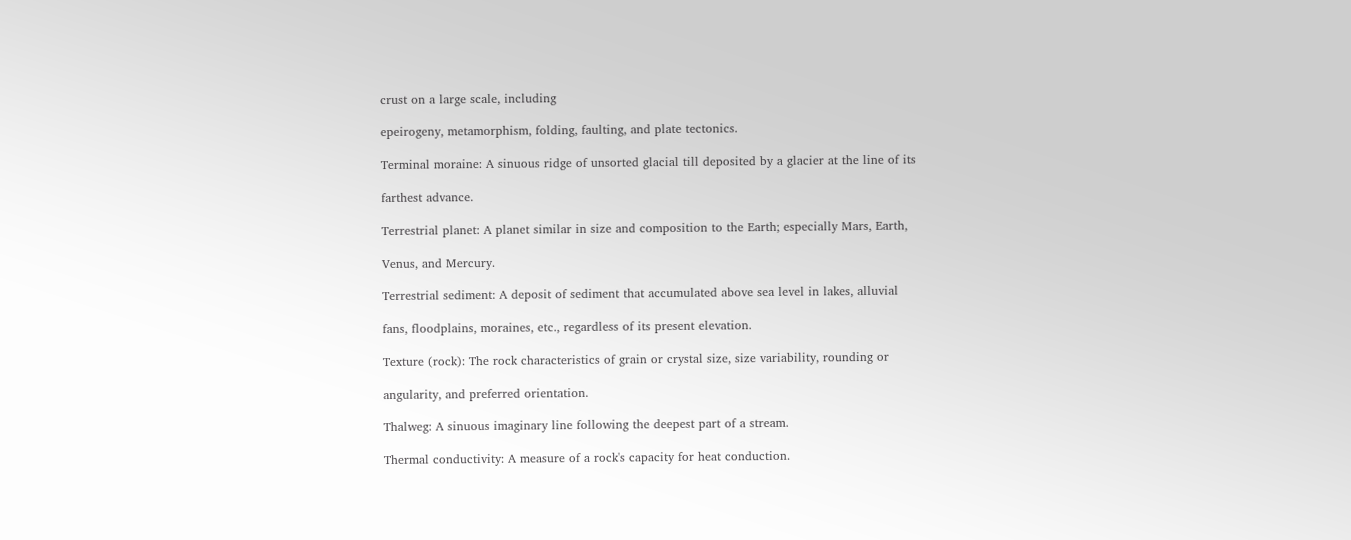crust on a large scale, including

epeirogeny, metamorphism, folding, faulting, and plate tectonics.

Terminal moraine: A sinuous ridge of unsorted glacial till deposited by a glacier at the line of its

farthest advance.

Terrestrial planet: A planet similar in size and composition to the Earth; especially Mars, Earth,

Venus, and Mercury.

Terrestrial sediment: A deposit of sediment that accumulated above sea level in lakes, alluvial

fans, floodplains, moraines, etc., regardless of its present elevation.

Texture (rock): The rock characteristics of grain or crystal size, size variability, rounding or

angularity, and preferred orientation.

Thalweg: A sinuous imaginary line following the deepest part of a stream.

Thermal conductivity: A measure of a rock's capacity for heat conduction.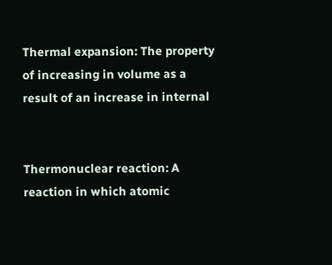Thermal expansion: The property of increasing in volume as a result of an increase in internal


Thermonuclear reaction: A reaction in which atomic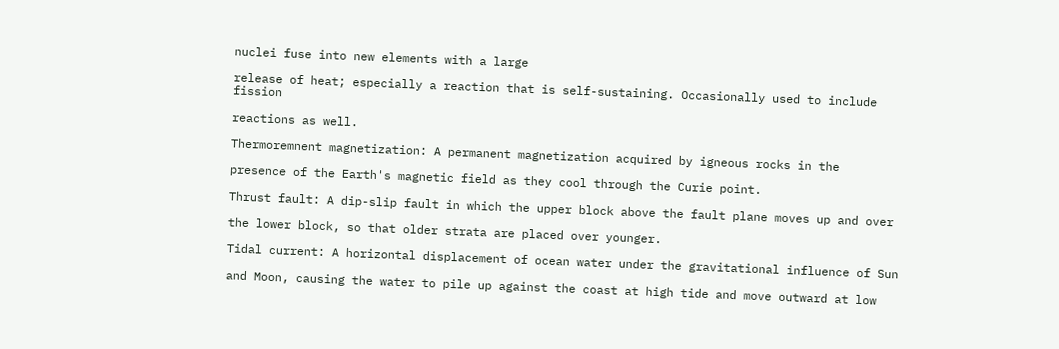nuclei fuse into new elements with a large

release of heat; especially a reaction that is self-sustaining. Occasionally used to include fission

reactions as well.

Thermoremnent magnetization: A permanent magnetization acquired by igneous rocks in the

presence of the Earth's magnetic field as they cool through the Curie point.

Thrust fault: A dip-slip fault in which the upper block above the fault plane moves up and over

the lower block, so that older strata are placed over younger.

Tidal current: A horizontal displacement of ocean water under the gravitational influence of Sun

and Moon, causing the water to pile up against the coast at high tide and move outward at low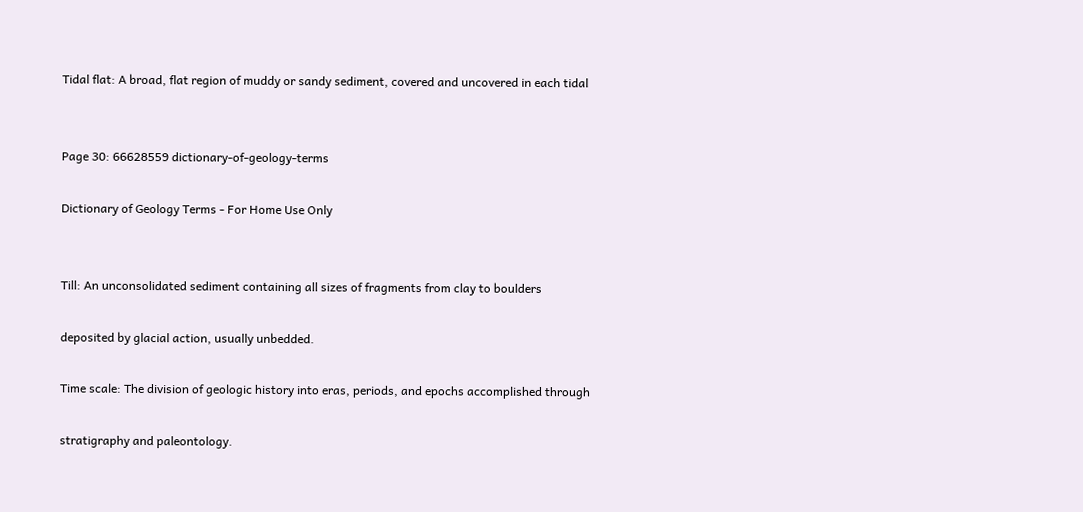Tidal flat: A broad, flat region of muddy or sandy sediment, covered and uncovered in each tidal


Page 30: 66628559 dictionary-of-geology-terms

Dictionary of Geology Terms - For Home Use Only


Till: An unconsolidated sediment containing all sizes of fragments from clay to boulders

deposited by glacial action, usually unbedded.

Time scale: The division of geologic history into eras, periods, and epochs accomplished through

stratigraphy and paleontology.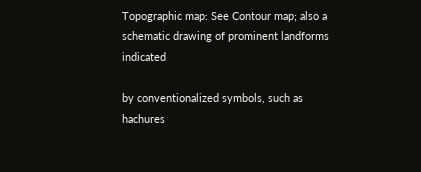Topographic map: See Contour map; also a schematic drawing of prominent landforms indicated

by conventionalized symbols, such as hachures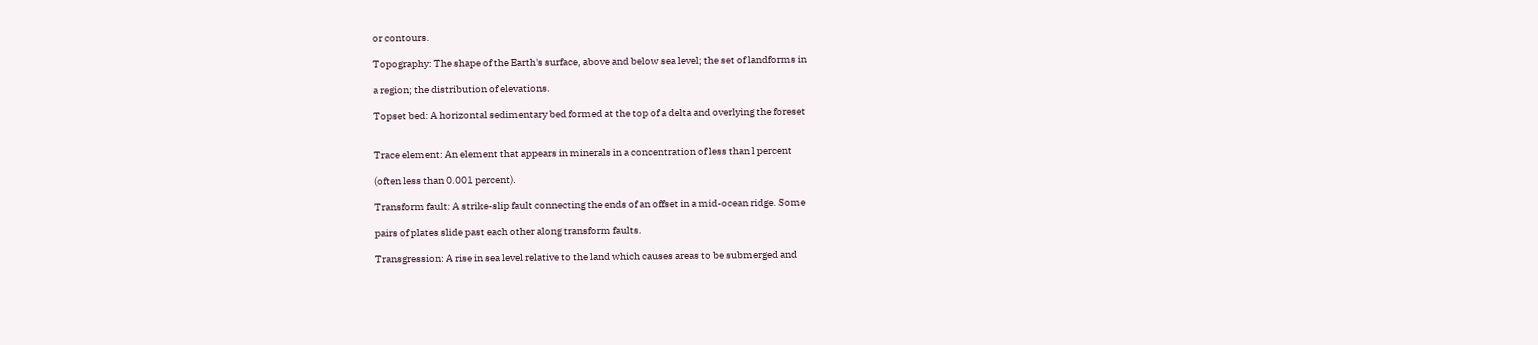or contours.

Topography: The shape of the Earth's surface, above and below sea level; the set of landforms in

a region; the distribution of elevations.

Topset bed: A horizontal sedimentary bed formed at the top of a delta and overlying the foreset


Trace element: An element that appears in minerals in a concentration of less than l percent

(often less than 0.001 percent).

Transform fault: A strike-slip fault connecting the ends of an offset in a mid-ocean ridge. Some

pairs of plates slide past each other along transform faults.

Transgression: A rise in sea level relative to the land which causes areas to be submerged and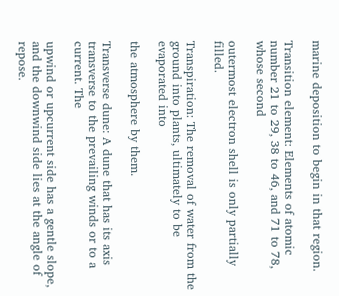marine deposition to begin in that region.

Transition element: Elements of atomic number 21 to 29, 38 to 46, and 71 to 78, whose second

outermost electron shell is only partially filled.

Transpiration: The removal of water from the ground into plants, ultimately to be evaporated into

the atmosphere by them.

Transverse dune: A dune that has its axis transverse to the prevailing winds or to a current. The

upwind or upcurrent side has a gentle slope, and the downwind side lies at the angle of repose.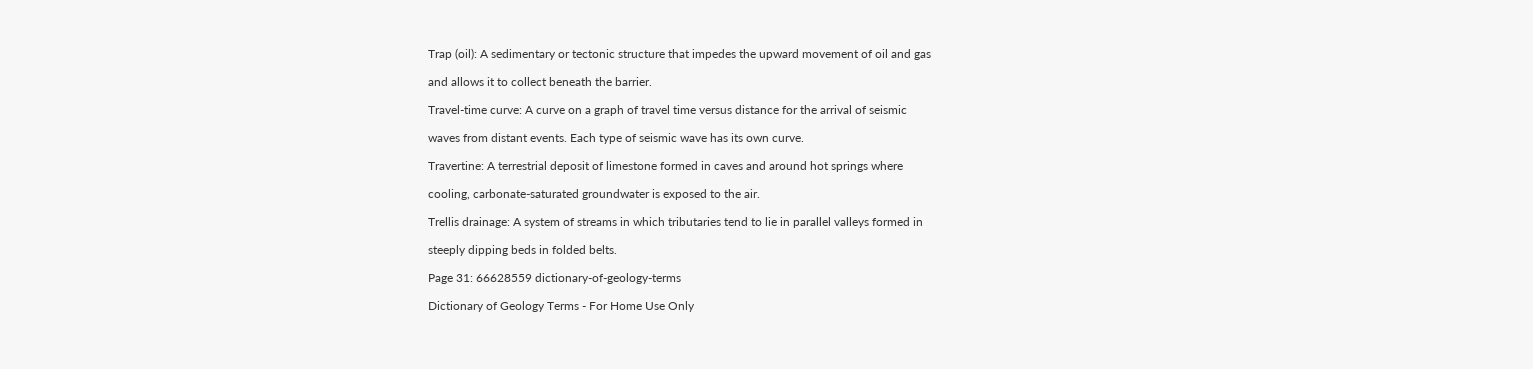Trap (oil): A sedimentary or tectonic structure that impedes the upward movement of oil and gas

and allows it to collect beneath the barrier.

Travel-time curve: A curve on a graph of travel time versus distance for the arrival of seismic

waves from distant events. Each type of seismic wave has its own curve.

Travertine: A terrestrial deposit of limestone formed in caves and around hot springs where

cooling, carbonate-saturated groundwater is exposed to the air.

Trellis drainage: A system of streams in which tributaries tend to lie in parallel valleys formed in

steeply dipping beds in folded belts.

Page 31: 66628559 dictionary-of-geology-terms

Dictionary of Geology Terms - For Home Use Only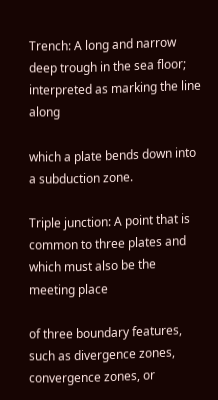Trench: A long and narrow deep trough in the sea floor; interpreted as marking the line along

which a plate bends down into a subduction zone.

Triple junction: A point that is common to three plates and which must also be the meeting place

of three boundary features, such as divergence zones, convergence zones, or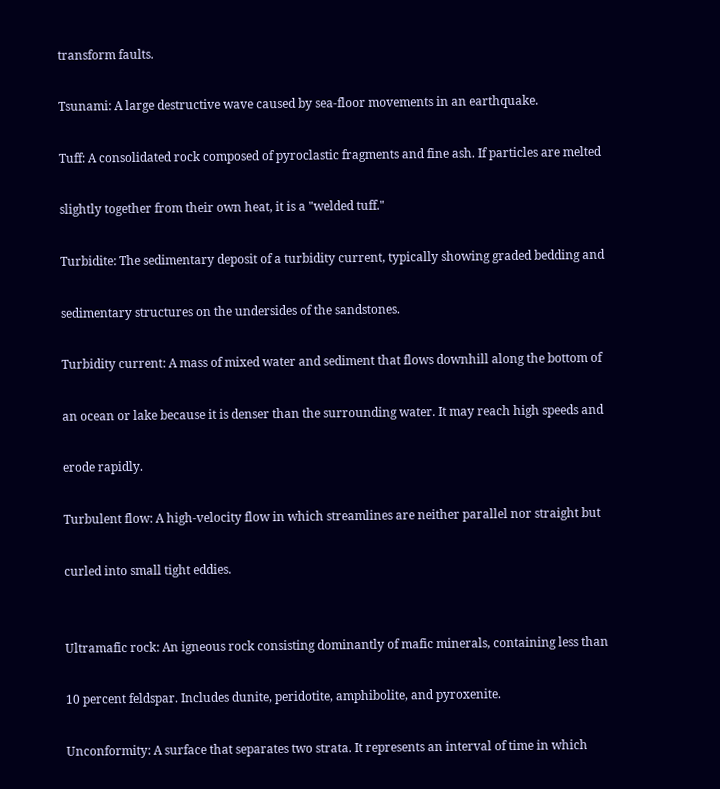transform faults.

Tsunami: A large destructive wave caused by sea-floor movements in an earthquake.

Tuff: A consolidated rock composed of pyroclastic fragments and fine ash. If particles are melted

slightly together from their own heat, it is a "welded tuff."

Turbidite: The sedimentary deposit of a turbidity current, typically showing graded bedding and

sedimentary structures on the undersides of the sandstones.

Turbidity current: A mass of mixed water and sediment that flows downhill along the bottom of

an ocean or lake because it is denser than the surrounding water. It may reach high speeds and

erode rapidly.

Turbulent flow: A high-velocity flow in which streamlines are neither parallel nor straight but

curled into small tight eddies.


Ultramafic rock: An igneous rock consisting dominantly of mafic minerals, containing less than

10 percent feldspar. Includes dunite, peridotite, amphibolite, and pyroxenite.

Unconformity: A surface that separates two strata. It represents an interval of time in which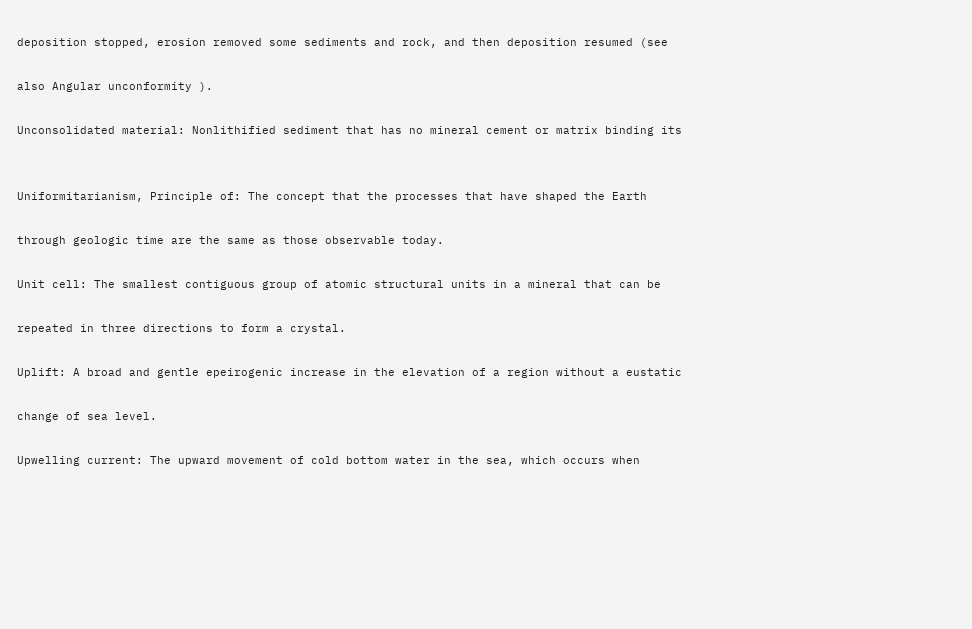deposition stopped, erosion removed some sediments and rock, and then deposition resumed (see

also Angular unconformity ).

Unconsolidated material: Nonlithified sediment that has no mineral cement or matrix binding its


Uniformitarianism, Principle of: The concept that the processes that have shaped the Earth

through geologic time are the same as those observable today.

Unit cell: The smallest contiguous group of atomic structural units in a mineral that can be

repeated in three directions to form a crystal.

Uplift: A broad and gentle epeirogenic increase in the elevation of a region without a eustatic

change of sea level.

Upwelling current: The upward movement of cold bottom water in the sea, which occurs when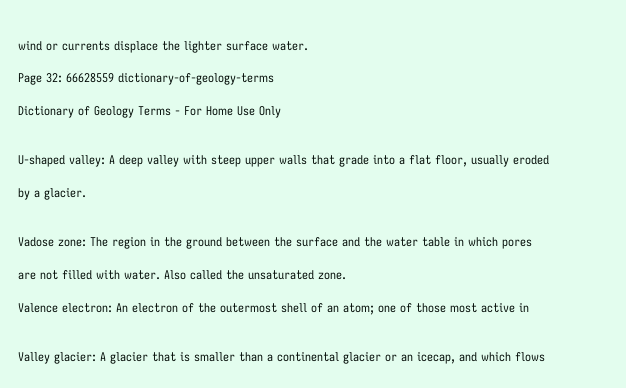wind or currents displace the lighter surface water.

Page 32: 66628559 dictionary-of-geology-terms

Dictionary of Geology Terms - For Home Use Only


U-shaped valley: A deep valley with steep upper walls that grade into a flat floor, usually eroded

by a glacier.


Vadose zone: The region in the ground between the surface and the water table in which pores

are not filled with water. Also called the unsaturated zone.

Valence electron: An electron of the outermost shell of an atom; one of those most active in


Valley glacier: A glacier that is smaller than a continental glacier or an icecap, and which flows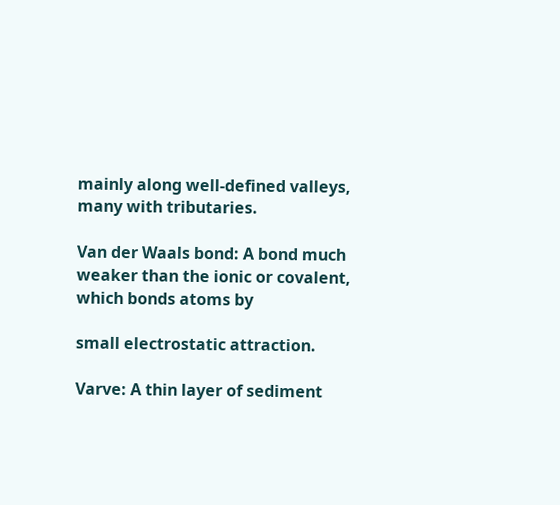mainly along well-defined valleys, many with tributaries.

Van der Waals bond: A bond much weaker than the ionic or covalent, which bonds atoms by

small electrostatic attraction.

Varve: A thin layer of sediment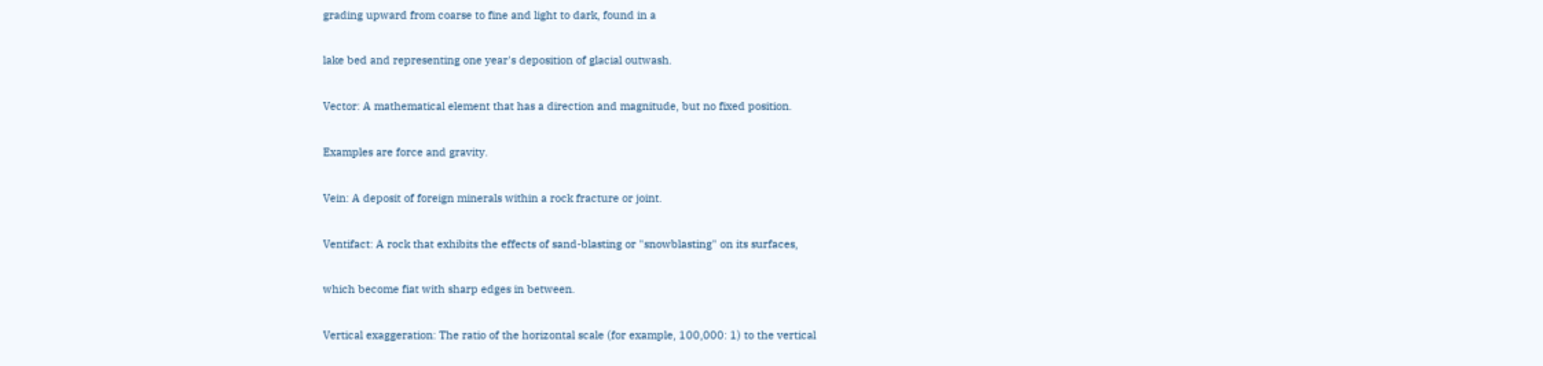grading upward from coarse to fine and light to dark, found in a

lake bed and representing one year's deposition of glacial outwash.

Vector: A mathematical element that has a direction and magnitude, but no fixed position.

Examples are force and gravity.

Vein: A deposit of foreign minerals within a rock fracture or joint.

Ventifact: A rock that exhibits the effects of sand-blasting or "snowblasting" on its surfaces,

which become fiat with sharp edges in between.

Vertical exaggeration: The ratio of the horizontal scale (for example, 100,000: 1) to the vertical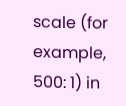scale (for example, 500: 1) in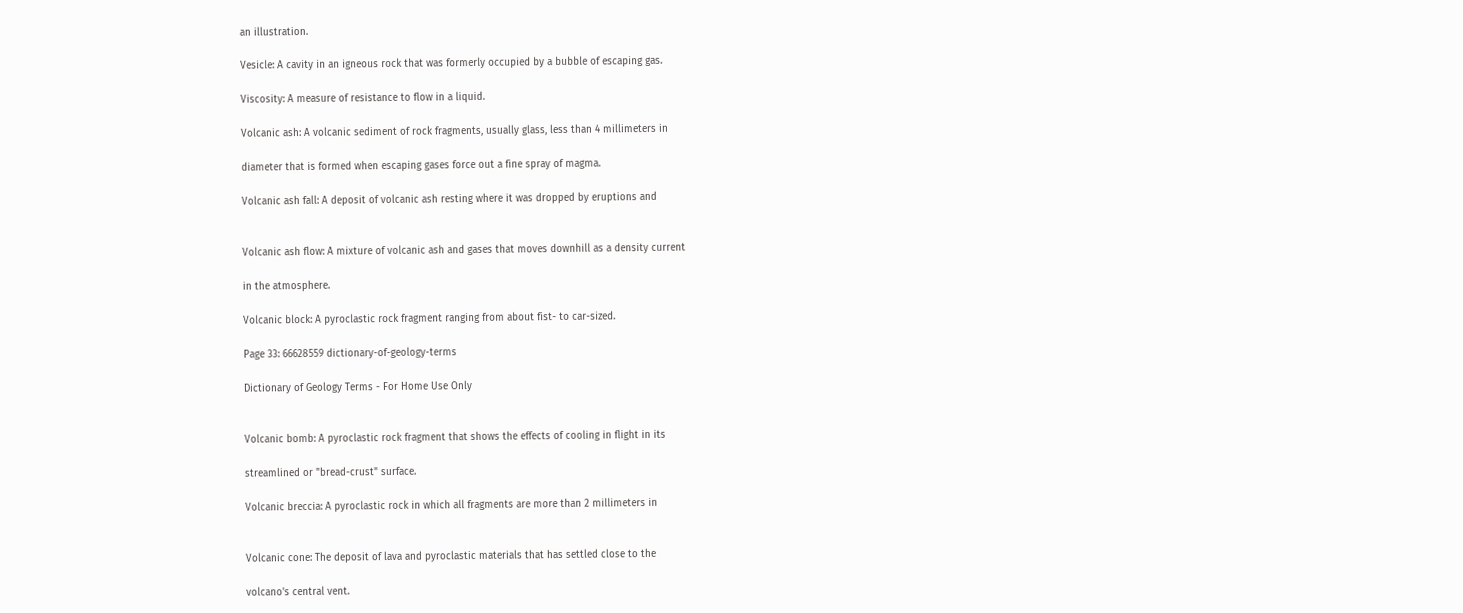an illustration.

Vesicle: A cavity in an igneous rock that was formerly occupied by a bubble of escaping gas.

Viscosity: A measure of resistance to flow in a liquid.

Volcanic ash: A volcanic sediment of rock fragments, usually glass, less than 4 millimeters in

diameter that is formed when escaping gases force out a fine spray of magma.

Volcanic ash fall: A deposit of volcanic ash resting where it was dropped by eruptions and


Volcanic ash flow: A mixture of volcanic ash and gases that moves downhill as a density current

in the atmosphere.

Volcanic block: A pyroclastic rock fragment ranging from about fist- to car-sized.

Page 33: 66628559 dictionary-of-geology-terms

Dictionary of Geology Terms - For Home Use Only


Volcanic bomb: A pyroclastic rock fragment that shows the effects of cooling in flight in its

streamlined or "bread-crust" surface.

Volcanic breccia: A pyroclastic rock in which all fragments are more than 2 millimeters in


Volcanic cone: The deposit of lava and pyroclastic materials that has settled close to the

volcano's central vent.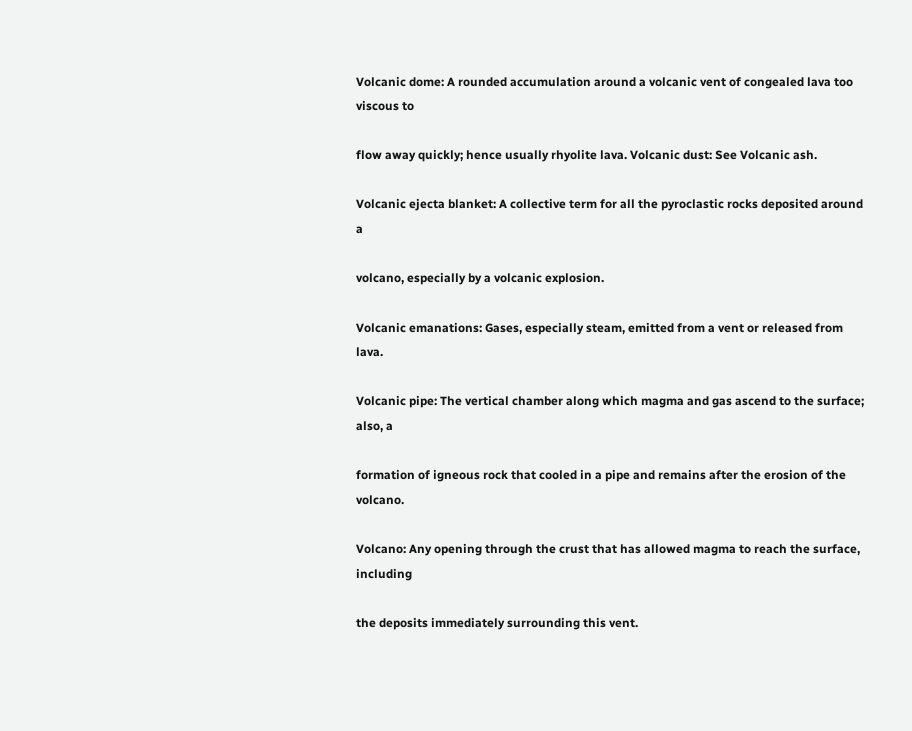Volcanic dome: A rounded accumulation around a volcanic vent of congealed lava too viscous to

flow away quickly; hence usually rhyolite lava. Volcanic dust: See Volcanic ash.

Volcanic ejecta blanket: A collective term for all the pyroclastic rocks deposited around a

volcano, especially by a volcanic explosion.

Volcanic emanations: Gases, especially steam, emitted from a vent or released from lava.

Volcanic pipe: The vertical chamber along which magma and gas ascend to the surface; also, a

formation of igneous rock that cooled in a pipe and remains after the erosion of the volcano.

Volcano: Any opening through the crust that has allowed magma to reach the surface, including

the deposits immediately surrounding this vent.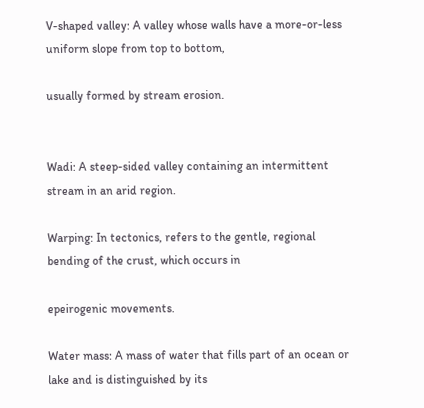V-shaped valley: A valley whose walls have a more-or-less uniform slope from top to bottom,

usually formed by stream erosion.


Wadi: A steep-sided valley containing an intermittent stream in an arid region.

Warping: In tectonics, refers to the gentle, regional bending of the crust, which occurs in

epeirogenic movements.

Water mass: A mass of water that fills part of an ocean or lake and is distinguished by its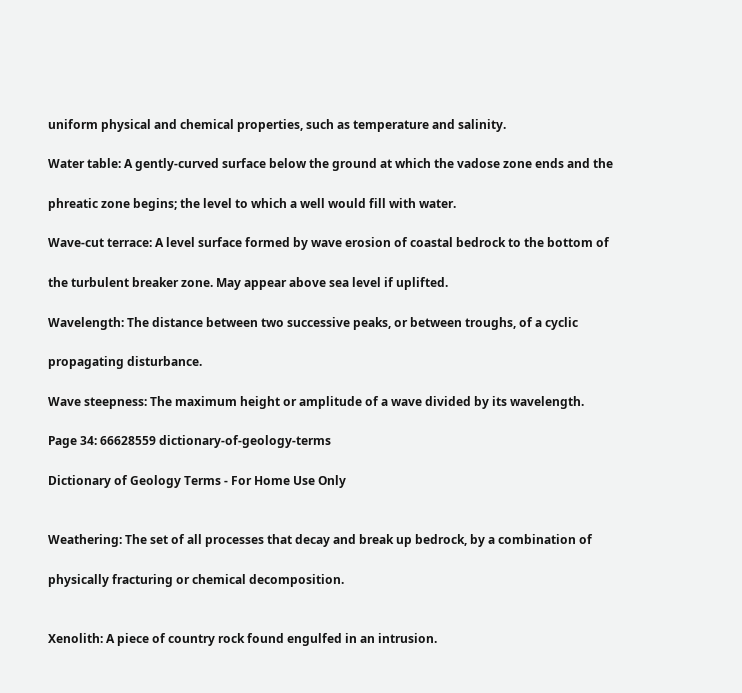uniform physical and chemical properties, such as temperature and salinity.

Water table: A gently-curved surface below the ground at which the vadose zone ends and the

phreatic zone begins; the level to which a well would fill with water.

Wave-cut terrace: A level surface formed by wave erosion of coastal bedrock to the bottom of

the turbulent breaker zone. May appear above sea level if uplifted.

Wavelength: The distance between two successive peaks, or between troughs, of a cyclic

propagating disturbance.

Wave steepness: The maximum height or amplitude of a wave divided by its wavelength.

Page 34: 66628559 dictionary-of-geology-terms

Dictionary of Geology Terms - For Home Use Only


Weathering: The set of all processes that decay and break up bedrock, by a combination of

physically fracturing or chemical decomposition.


Xenolith: A piece of country rock found engulfed in an intrusion.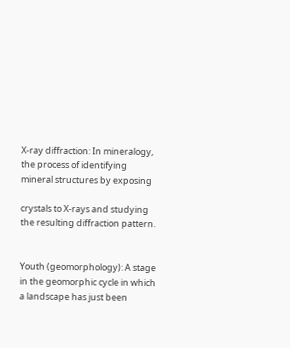X-ray diffraction: In mineralogy, the process of identifying mineral structures by exposing

crystals to X-rays and studying the resulting diffraction pattern.


Youth (geomorphology): A stage in the geomorphic cycle in which a landscape has just been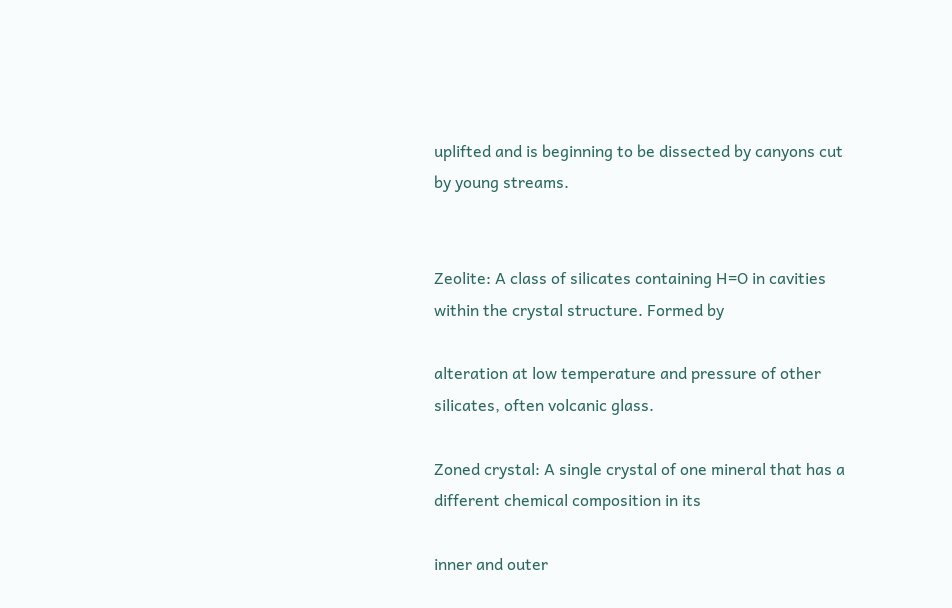uplifted and is beginning to be dissected by canyons cut by young streams.


Zeolite: A class of silicates containing H=O in cavities within the crystal structure. Formed by

alteration at low temperature and pressure of other silicates, often volcanic glass.

Zoned crystal: A single crystal of one mineral that has a different chemical composition in its

inner and outer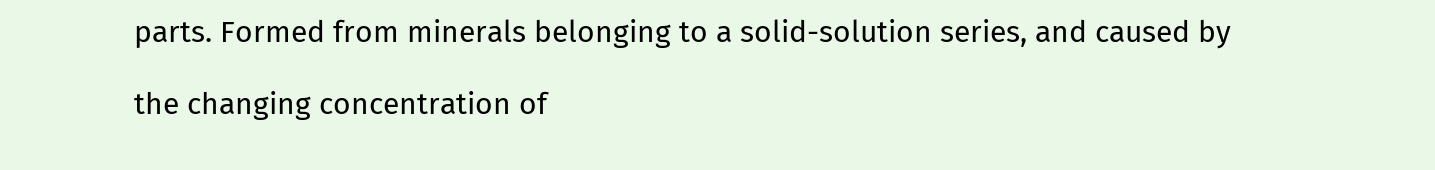parts. Formed from minerals belonging to a solid-solution series, and caused by

the changing concentration of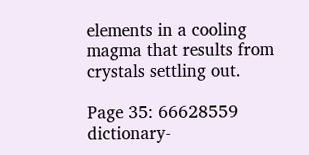elements in a cooling magma that results from crystals settling out.

Page 35: 66628559 dictionary-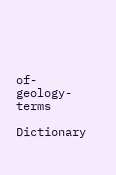of-geology-terms

Dictionary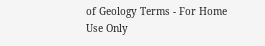of Geology Terms - For Home Use Only